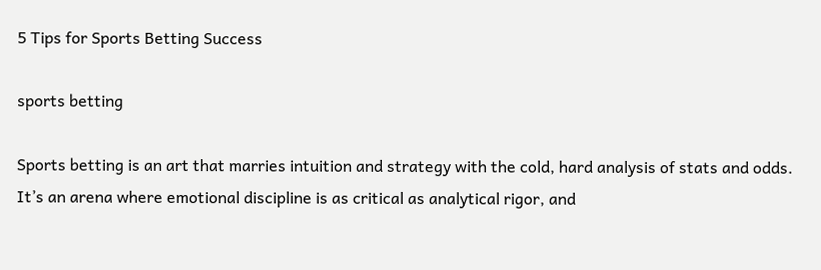5 Tips for Sports Betting Success

sports betting

Sports betting is an art that marries intuition and strategy with the cold, hard analysis of stats and odds. It’s an arena where emotional discipline is as critical as analytical rigor, and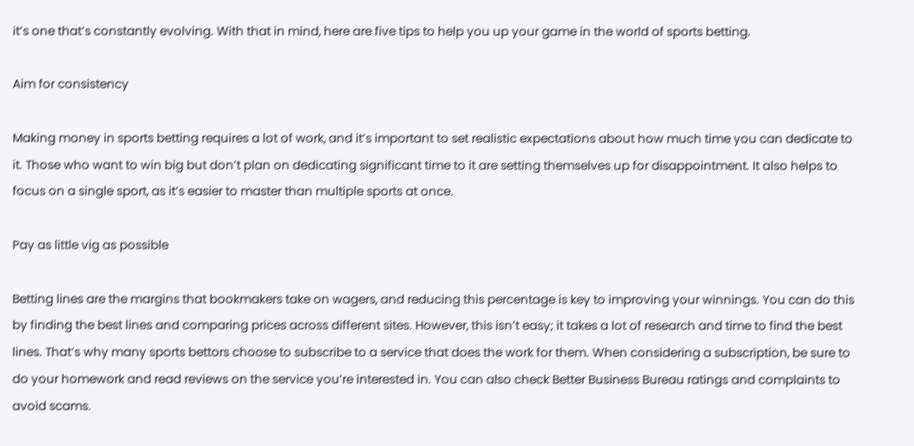it’s one that’s constantly evolving. With that in mind, here are five tips to help you up your game in the world of sports betting.

Aim for consistency

Making money in sports betting requires a lot of work, and it’s important to set realistic expectations about how much time you can dedicate to it. Those who want to win big but don’t plan on dedicating significant time to it are setting themselves up for disappointment. It also helps to focus on a single sport, as it’s easier to master than multiple sports at once.

Pay as little vig as possible

Betting lines are the margins that bookmakers take on wagers, and reducing this percentage is key to improving your winnings. You can do this by finding the best lines and comparing prices across different sites. However, this isn’t easy; it takes a lot of research and time to find the best lines. That’s why many sports bettors choose to subscribe to a service that does the work for them. When considering a subscription, be sure to do your homework and read reviews on the service you’re interested in. You can also check Better Business Bureau ratings and complaints to avoid scams.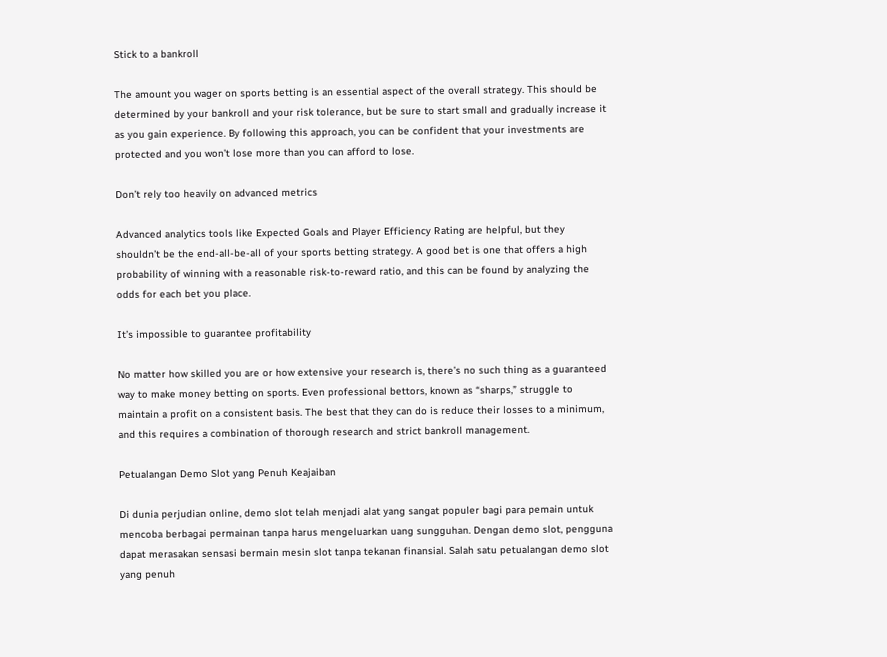Stick to a bankroll

The amount you wager on sports betting is an essential aspect of the overall strategy. This should be determined by your bankroll and your risk tolerance, but be sure to start small and gradually increase it as you gain experience. By following this approach, you can be confident that your investments are protected and you won’t lose more than you can afford to lose.

Don’t rely too heavily on advanced metrics

Advanced analytics tools like Expected Goals and Player Efficiency Rating are helpful, but they shouldn’t be the end-all-be-all of your sports betting strategy. A good bet is one that offers a high probability of winning with a reasonable risk-to-reward ratio, and this can be found by analyzing the odds for each bet you place.

It’s impossible to guarantee profitability

No matter how skilled you are or how extensive your research is, there’s no such thing as a guaranteed way to make money betting on sports. Even professional bettors, known as “sharps,” struggle to maintain a profit on a consistent basis. The best that they can do is reduce their losses to a minimum, and this requires a combination of thorough research and strict bankroll management.

Petualangan Demo Slot yang Penuh Keajaiban

Di dunia perjudian online, demo slot telah menjadi alat yang sangat populer bagi para pemain untuk mencoba berbagai permainan tanpa harus mengeluarkan uang sungguhan. Dengan demo slot, pengguna dapat merasakan sensasi bermain mesin slot tanpa tekanan finansial. Salah satu petualangan demo slot yang penuh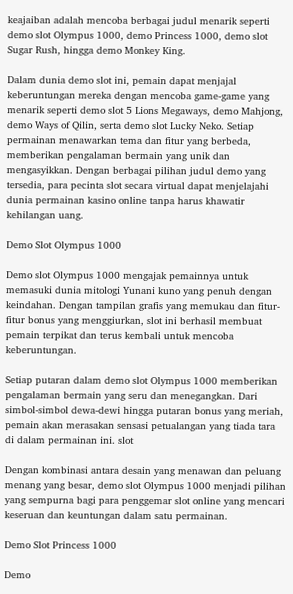keajaiban adalah mencoba berbagai judul menarik seperti demo slot Olympus 1000, demo Princess 1000, demo slot Sugar Rush, hingga demo Monkey King.

Dalam dunia demo slot ini, pemain dapat menjajal keberuntungan mereka dengan mencoba game-game yang menarik seperti demo slot 5 Lions Megaways, demo Mahjong, demo Ways of Qilin, serta demo slot Lucky Neko. Setiap permainan menawarkan tema dan fitur yang berbeda, memberikan pengalaman bermain yang unik dan mengasyikkan. Dengan berbagai pilihan judul demo yang tersedia, para pecinta slot secara virtual dapat menjelajahi dunia permainan kasino online tanpa harus khawatir kehilangan uang.

Demo Slot Olympus 1000

Demo slot Olympus 1000 mengajak pemainnya untuk memasuki dunia mitologi Yunani kuno yang penuh dengan keindahan. Dengan tampilan grafis yang memukau dan fitur-fitur bonus yang menggiurkan, slot ini berhasil membuat pemain terpikat dan terus kembali untuk mencoba keberuntungan.

Setiap putaran dalam demo slot Olympus 1000 memberikan pengalaman bermain yang seru dan menegangkan. Dari simbol-simbol dewa-dewi hingga putaran bonus yang meriah, pemain akan merasakan sensasi petualangan yang tiada tara di dalam permainan ini. slot

Dengan kombinasi antara desain yang menawan dan peluang menang yang besar, demo slot Olympus 1000 menjadi pilihan yang sempurna bagi para penggemar slot online yang mencari keseruan dan keuntungan dalam satu permainan.

Demo Slot Princess 1000

Demo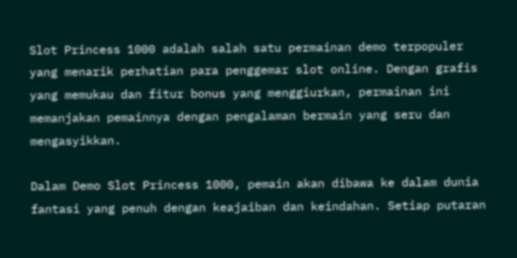Slot Princess 1000 adalah salah satu permainan demo terpopuler yang menarik perhatian para penggemar slot online. Dengan grafis yang memukau dan fitur bonus yang menggiurkan, permainan ini memanjakan pemainnya dengan pengalaman bermain yang seru dan mengasyikkan.

Dalam Demo Slot Princess 1000, pemain akan dibawa ke dalam dunia fantasi yang penuh dengan keajaiban dan keindahan. Setiap putaran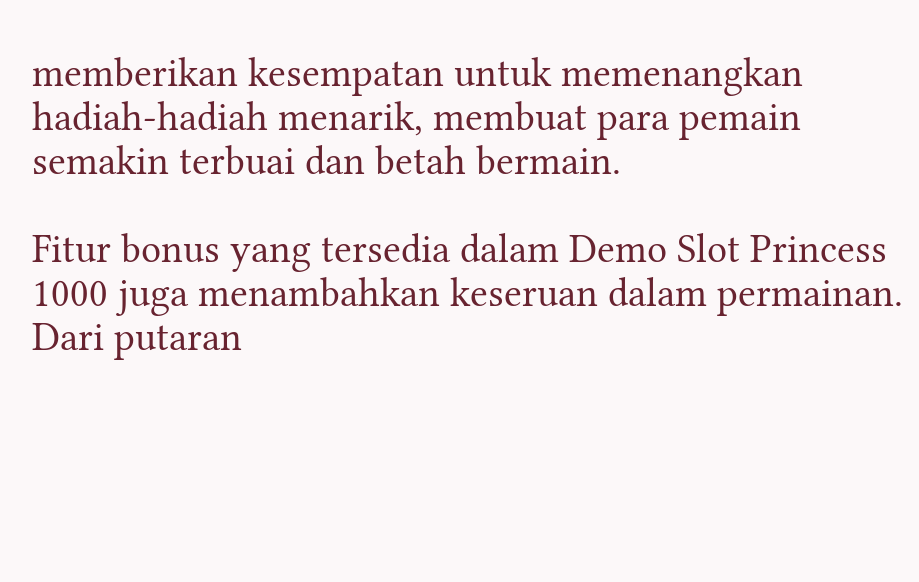memberikan kesempatan untuk memenangkan hadiah-hadiah menarik, membuat para pemain semakin terbuai dan betah bermain.

Fitur bonus yang tersedia dalam Demo Slot Princess 1000 juga menambahkan keseruan dalam permainan. Dari putaran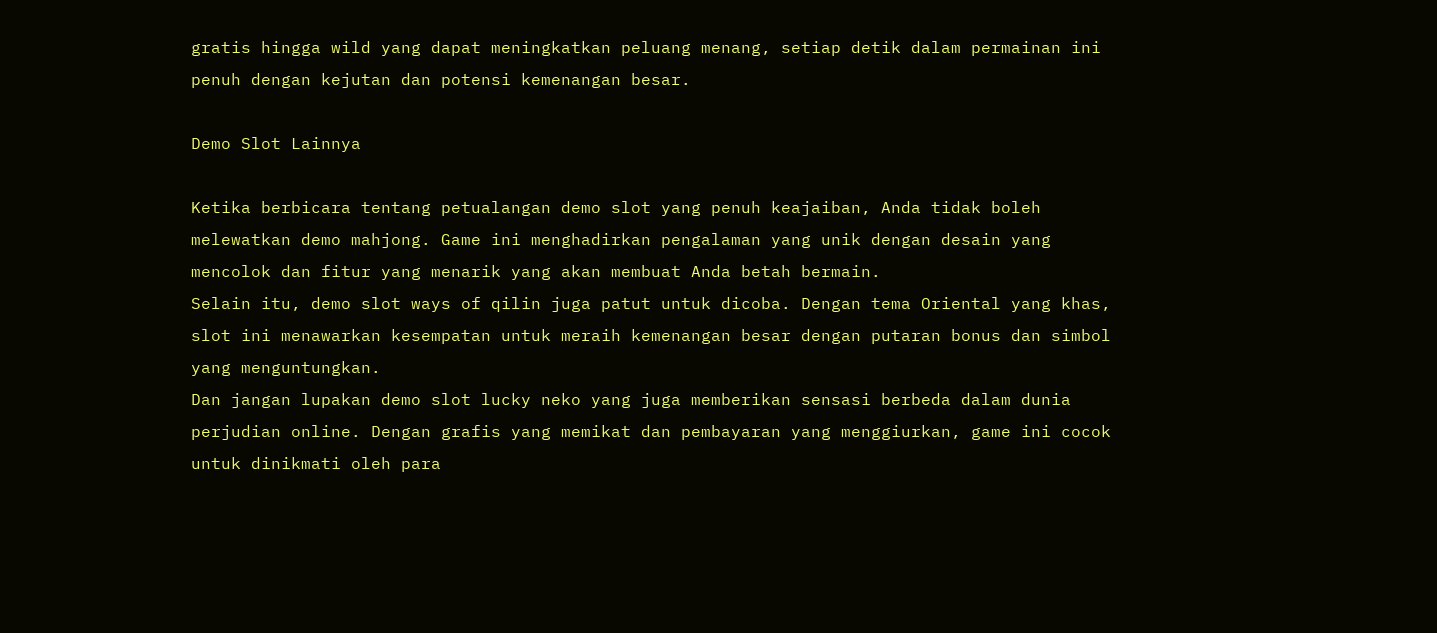gratis hingga wild yang dapat meningkatkan peluang menang, setiap detik dalam permainan ini penuh dengan kejutan dan potensi kemenangan besar.

Demo Slot Lainnya

Ketika berbicara tentang petualangan demo slot yang penuh keajaiban, Anda tidak boleh melewatkan demo mahjong. Game ini menghadirkan pengalaman yang unik dengan desain yang mencolok dan fitur yang menarik yang akan membuat Anda betah bermain.
Selain itu, demo slot ways of qilin juga patut untuk dicoba. Dengan tema Oriental yang khas, slot ini menawarkan kesempatan untuk meraih kemenangan besar dengan putaran bonus dan simbol yang menguntungkan.
Dan jangan lupakan demo slot lucky neko yang juga memberikan sensasi berbeda dalam dunia perjudian online. Dengan grafis yang memikat dan pembayaran yang menggiurkan, game ini cocok untuk dinikmati oleh para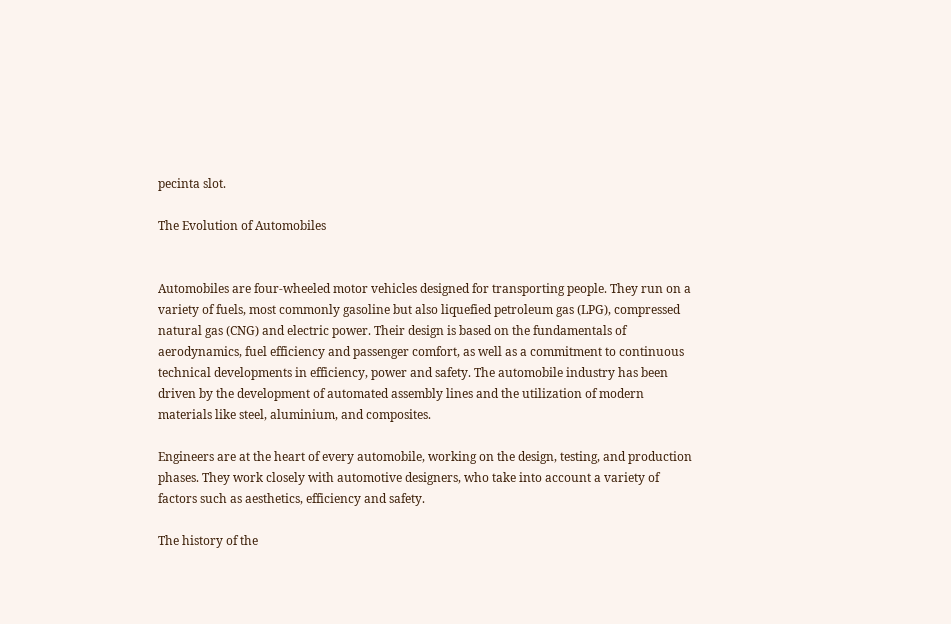pecinta slot.

The Evolution of Automobiles


Automobiles are four-wheeled motor vehicles designed for transporting people. They run on a variety of fuels, most commonly gasoline but also liquefied petroleum gas (LPG), compressed natural gas (CNG) and electric power. Their design is based on the fundamentals of aerodynamics, fuel efficiency and passenger comfort, as well as a commitment to continuous technical developments in efficiency, power and safety. The automobile industry has been driven by the development of automated assembly lines and the utilization of modern materials like steel, aluminium, and composites.

Engineers are at the heart of every automobile, working on the design, testing, and production phases. They work closely with automotive designers, who take into account a variety of factors such as aesthetics, efficiency and safety.

The history of the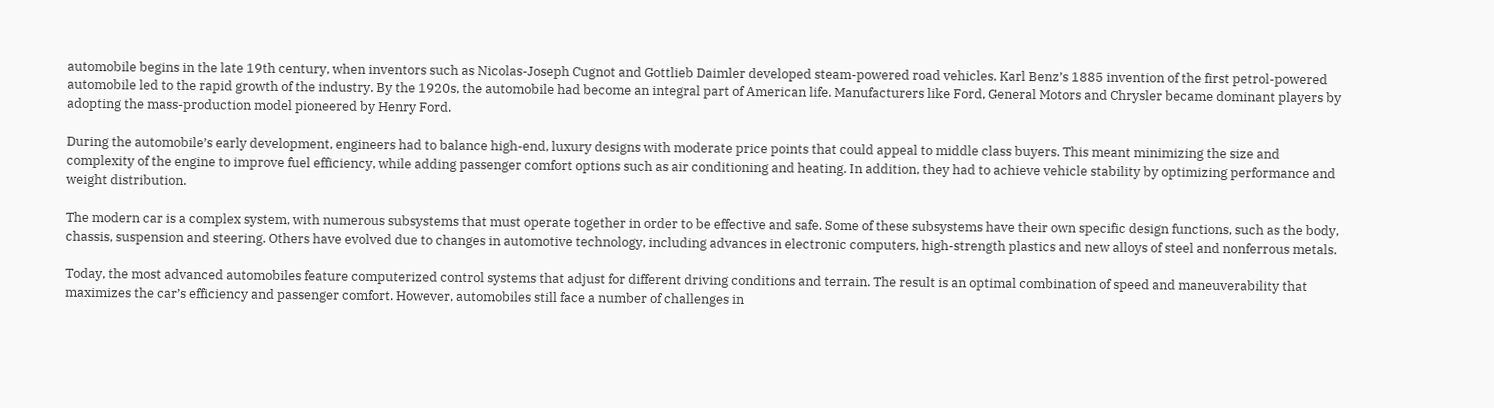automobile begins in the late 19th century, when inventors such as Nicolas-Joseph Cugnot and Gottlieb Daimler developed steam-powered road vehicles. Karl Benz’s 1885 invention of the first petrol-powered automobile led to the rapid growth of the industry. By the 1920s, the automobile had become an integral part of American life. Manufacturers like Ford, General Motors and Chrysler became dominant players by adopting the mass-production model pioneered by Henry Ford.

During the automobile’s early development, engineers had to balance high-end, luxury designs with moderate price points that could appeal to middle class buyers. This meant minimizing the size and complexity of the engine to improve fuel efficiency, while adding passenger comfort options such as air conditioning and heating. In addition, they had to achieve vehicle stability by optimizing performance and weight distribution.

The modern car is a complex system, with numerous subsystems that must operate together in order to be effective and safe. Some of these subsystems have their own specific design functions, such as the body, chassis, suspension and steering. Others have evolved due to changes in automotive technology, including advances in electronic computers, high-strength plastics and new alloys of steel and nonferrous metals.

Today, the most advanced automobiles feature computerized control systems that adjust for different driving conditions and terrain. The result is an optimal combination of speed and maneuverability that maximizes the car’s efficiency and passenger comfort. However, automobiles still face a number of challenges in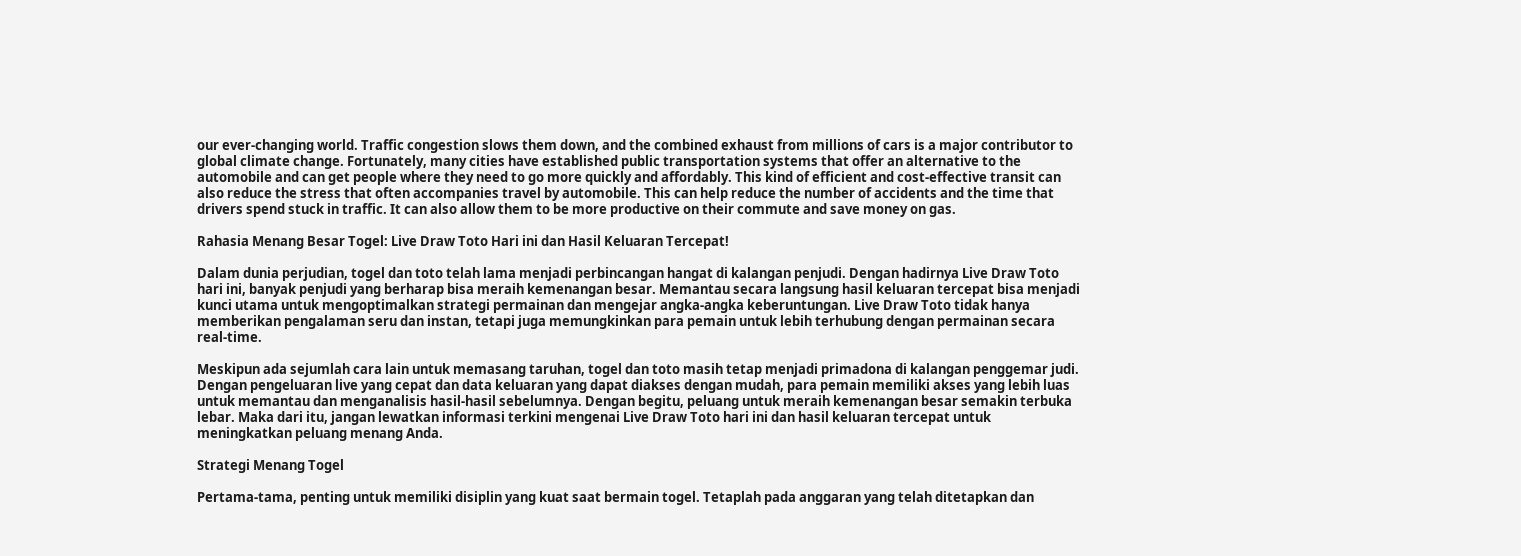our ever-changing world. Traffic congestion slows them down, and the combined exhaust from millions of cars is a major contributor to global climate change. Fortunately, many cities have established public transportation systems that offer an alternative to the automobile and can get people where they need to go more quickly and affordably. This kind of efficient and cost-effective transit can also reduce the stress that often accompanies travel by automobile. This can help reduce the number of accidents and the time that drivers spend stuck in traffic. It can also allow them to be more productive on their commute and save money on gas.

Rahasia Menang Besar Togel: Live Draw Toto Hari ini dan Hasil Keluaran Tercepat!

Dalam dunia perjudian, togel dan toto telah lama menjadi perbincangan hangat di kalangan penjudi. Dengan hadirnya Live Draw Toto hari ini, banyak penjudi yang berharap bisa meraih kemenangan besar. Memantau secara langsung hasil keluaran tercepat bisa menjadi kunci utama untuk mengoptimalkan strategi permainan dan mengejar angka-angka keberuntungan. Live Draw Toto tidak hanya memberikan pengalaman seru dan instan, tetapi juga memungkinkan para pemain untuk lebih terhubung dengan permainan secara real-time.

Meskipun ada sejumlah cara lain untuk memasang taruhan, togel dan toto masih tetap menjadi primadona di kalangan penggemar judi. Dengan pengeluaran live yang cepat dan data keluaran yang dapat diakses dengan mudah, para pemain memiliki akses yang lebih luas untuk memantau dan menganalisis hasil-hasil sebelumnya. Dengan begitu, peluang untuk meraih kemenangan besar semakin terbuka lebar. Maka dari itu, jangan lewatkan informasi terkini mengenai Live Draw Toto hari ini dan hasil keluaran tercepat untuk meningkatkan peluang menang Anda.

Strategi Menang Togel

Pertama-tama, penting untuk memiliki disiplin yang kuat saat bermain togel. Tetaplah pada anggaran yang telah ditetapkan dan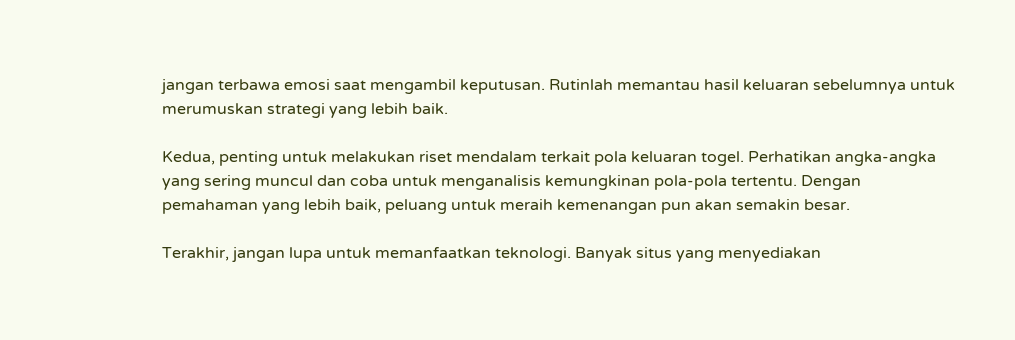jangan terbawa emosi saat mengambil keputusan. Rutinlah memantau hasil keluaran sebelumnya untuk merumuskan strategi yang lebih baik.

Kedua, penting untuk melakukan riset mendalam terkait pola keluaran togel. Perhatikan angka-angka yang sering muncul dan coba untuk menganalisis kemungkinan pola-pola tertentu. Dengan pemahaman yang lebih baik, peluang untuk meraih kemenangan pun akan semakin besar.

Terakhir, jangan lupa untuk memanfaatkan teknologi. Banyak situs yang menyediakan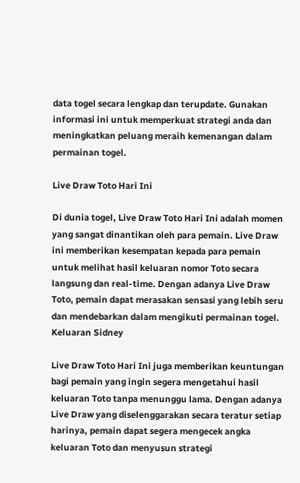data togel secara lengkap dan terupdate. Gunakan informasi ini untuk memperkuat strategi anda dan meningkatkan peluang meraih kemenangan dalam permainan togel.

Live Draw Toto Hari Ini

Di dunia togel, Live Draw Toto Hari Ini adalah momen yang sangat dinantikan oleh para pemain. Live Draw ini memberikan kesempatan kepada para pemain untuk melihat hasil keluaran nomor Toto secara langsung dan real-time. Dengan adanya Live Draw Toto, pemain dapat merasakan sensasi yang lebih seru dan mendebarkan dalam mengikuti permainan togel. Keluaran Sidney

Live Draw Toto Hari Ini juga memberikan keuntungan bagi pemain yang ingin segera mengetahui hasil keluaran Toto tanpa menunggu lama. Dengan adanya Live Draw yang diselenggarakan secara teratur setiap harinya, pemain dapat segera mengecek angka keluaran Toto dan menyusun strategi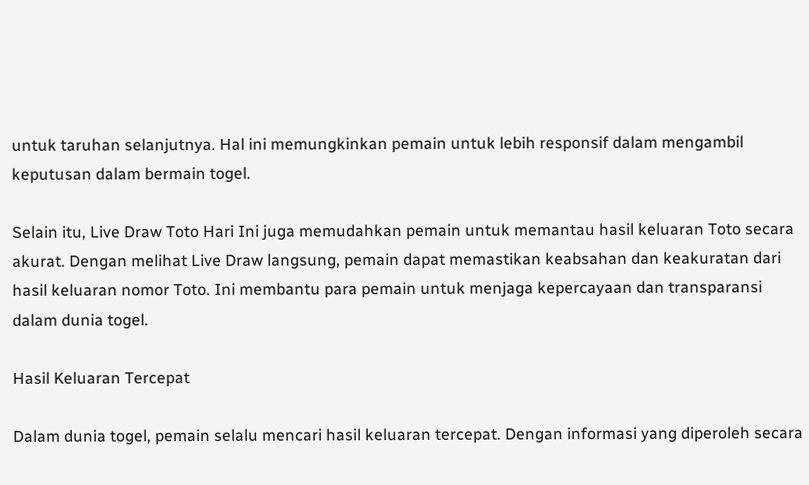untuk taruhan selanjutnya. Hal ini memungkinkan pemain untuk lebih responsif dalam mengambil keputusan dalam bermain togel.

Selain itu, Live Draw Toto Hari Ini juga memudahkan pemain untuk memantau hasil keluaran Toto secara akurat. Dengan melihat Live Draw langsung, pemain dapat memastikan keabsahan dan keakuratan dari hasil keluaran nomor Toto. Ini membantu para pemain untuk menjaga kepercayaan dan transparansi dalam dunia togel.

Hasil Keluaran Tercepat

Dalam dunia togel, pemain selalu mencari hasil keluaran tercepat. Dengan informasi yang diperoleh secara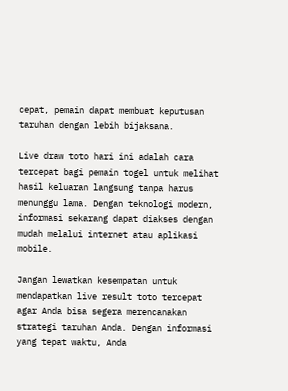cepat, pemain dapat membuat keputusan taruhan dengan lebih bijaksana.

Live draw toto hari ini adalah cara tercepat bagi pemain togel untuk melihat hasil keluaran langsung tanpa harus menunggu lama. Dengan teknologi modern, informasi sekarang dapat diakses dengan mudah melalui internet atau aplikasi mobile.

Jangan lewatkan kesempatan untuk mendapatkan live result toto tercepat agar Anda bisa segera merencanakan strategi taruhan Anda. Dengan informasi yang tepat waktu, Anda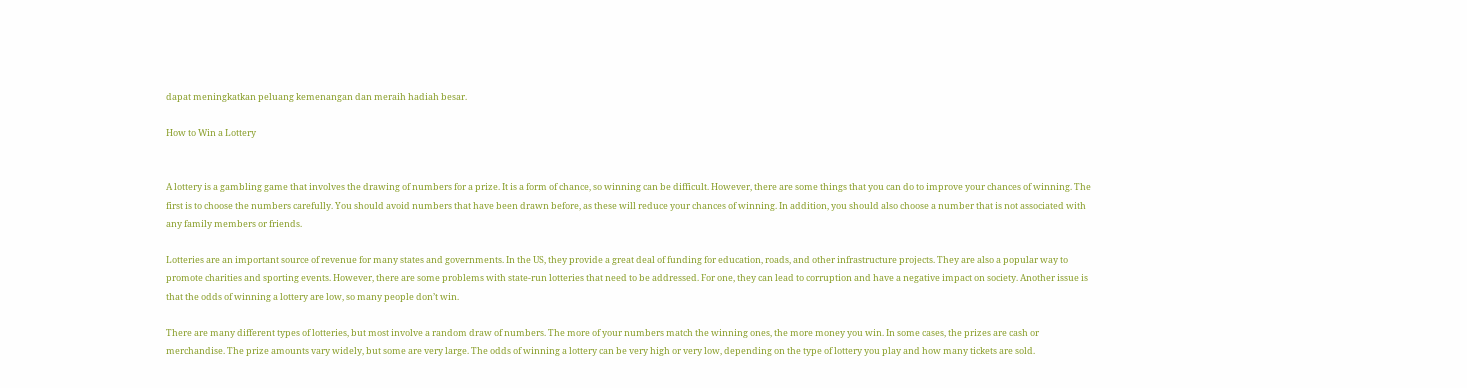dapat meningkatkan peluang kemenangan dan meraih hadiah besar.

How to Win a Lottery


A lottery is a gambling game that involves the drawing of numbers for a prize. It is a form of chance, so winning can be difficult. However, there are some things that you can do to improve your chances of winning. The first is to choose the numbers carefully. You should avoid numbers that have been drawn before, as these will reduce your chances of winning. In addition, you should also choose a number that is not associated with any family members or friends.

Lotteries are an important source of revenue for many states and governments. In the US, they provide a great deal of funding for education, roads, and other infrastructure projects. They are also a popular way to promote charities and sporting events. However, there are some problems with state-run lotteries that need to be addressed. For one, they can lead to corruption and have a negative impact on society. Another issue is that the odds of winning a lottery are low, so many people don’t win.

There are many different types of lotteries, but most involve a random draw of numbers. The more of your numbers match the winning ones, the more money you win. In some cases, the prizes are cash or merchandise. The prize amounts vary widely, but some are very large. The odds of winning a lottery can be very high or very low, depending on the type of lottery you play and how many tickets are sold.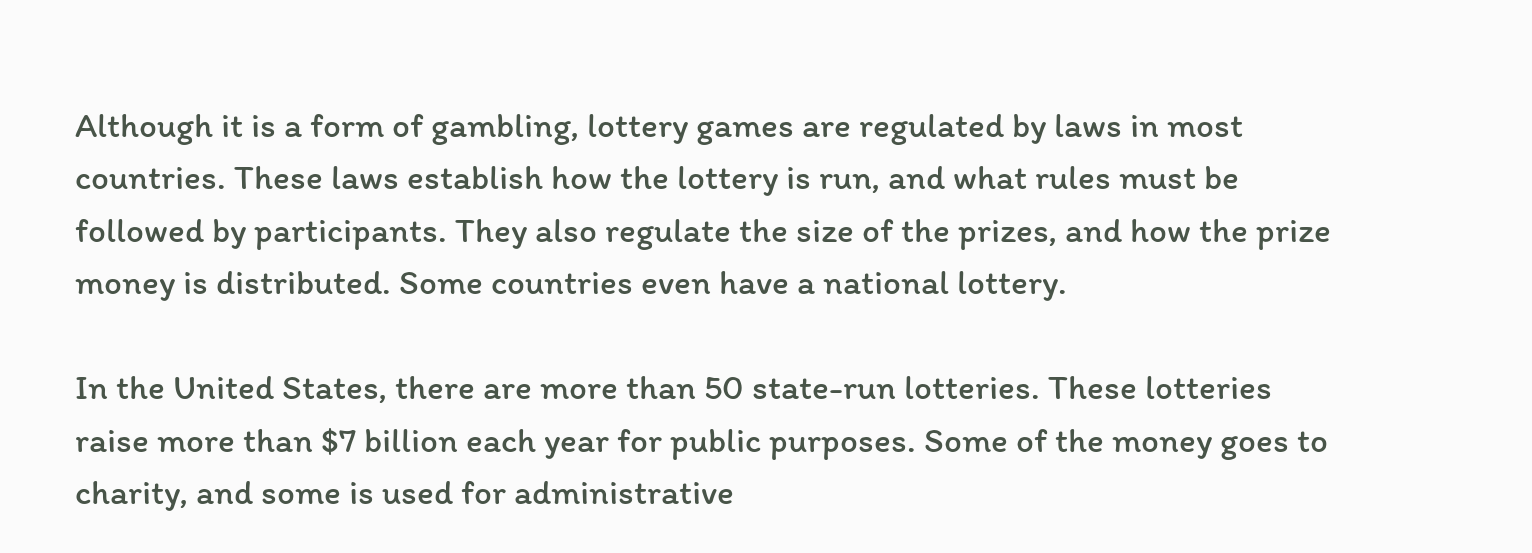Although it is a form of gambling, lottery games are regulated by laws in most countries. These laws establish how the lottery is run, and what rules must be followed by participants. They also regulate the size of the prizes, and how the prize money is distributed. Some countries even have a national lottery.

In the United States, there are more than 50 state-run lotteries. These lotteries raise more than $7 billion each year for public purposes. Some of the money goes to charity, and some is used for administrative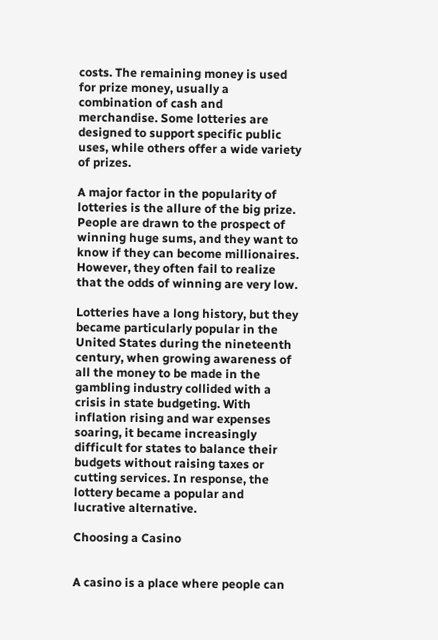costs. The remaining money is used for prize money, usually a combination of cash and merchandise. Some lotteries are designed to support specific public uses, while others offer a wide variety of prizes.

A major factor in the popularity of lotteries is the allure of the big prize. People are drawn to the prospect of winning huge sums, and they want to know if they can become millionaires. However, they often fail to realize that the odds of winning are very low.

Lotteries have a long history, but they became particularly popular in the United States during the nineteenth century, when growing awareness of all the money to be made in the gambling industry collided with a crisis in state budgeting. With inflation rising and war expenses soaring, it became increasingly difficult for states to balance their budgets without raising taxes or cutting services. In response, the lottery became a popular and lucrative alternative.

Choosing a Casino


A casino is a place where people can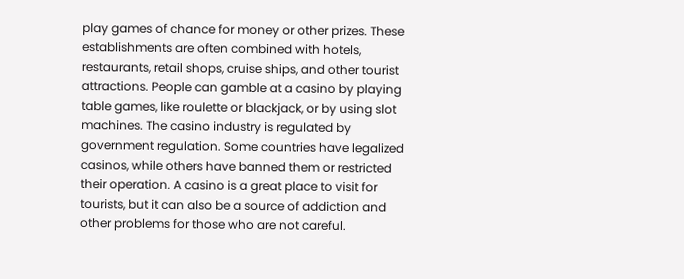play games of chance for money or other prizes. These establishments are often combined with hotels, restaurants, retail shops, cruise ships, and other tourist attractions. People can gamble at a casino by playing table games, like roulette or blackjack, or by using slot machines. The casino industry is regulated by government regulation. Some countries have legalized casinos, while others have banned them or restricted their operation. A casino is a great place to visit for tourists, but it can also be a source of addiction and other problems for those who are not careful.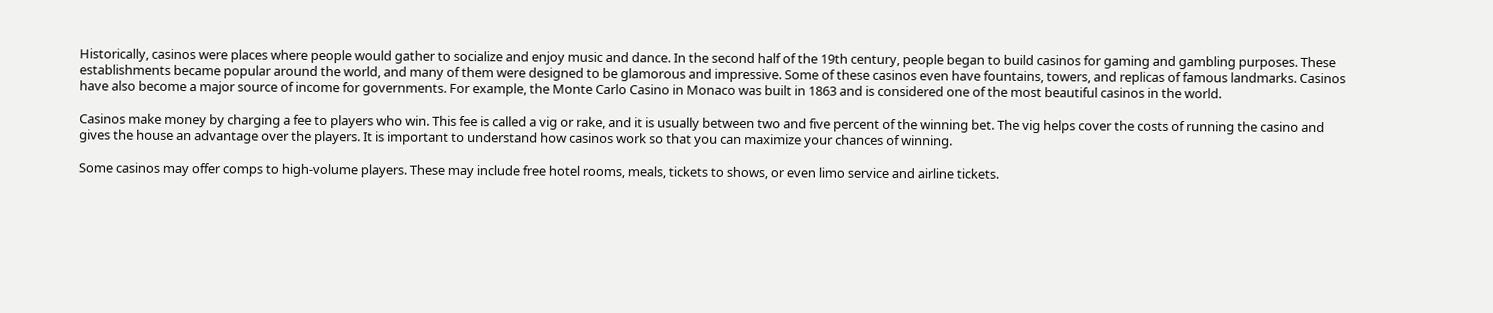Historically, casinos were places where people would gather to socialize and enjoy music and dance. In the second half of the 19th century, people began to build casinos for gaming and gambling purposes. These establishments became popular around the world, and many of them were designed to be glamorous and impressive. Some of these casinos even have fountains, towers, and replicas of famous landmarks. Casinos have also become a major source of income for governments. For example, the Monte Carlo Casino in Monaco was built in 1863 and is considered one of the most beautiful casinos in the world.

Casinos make money by charging a fee to players who win. This fee is called a vig or rake, and it is usually between two and five percent of the winning bet. The vig helps cover the costs of running the casino and gives the house an advantage over the players. It is important to understand how casinos work so that you can maximize your chances of winning.

Some casinos may offer comps to high-volume players. These may include free hotel rooms, meals, tickets to shows, or even limo service and airline tickets.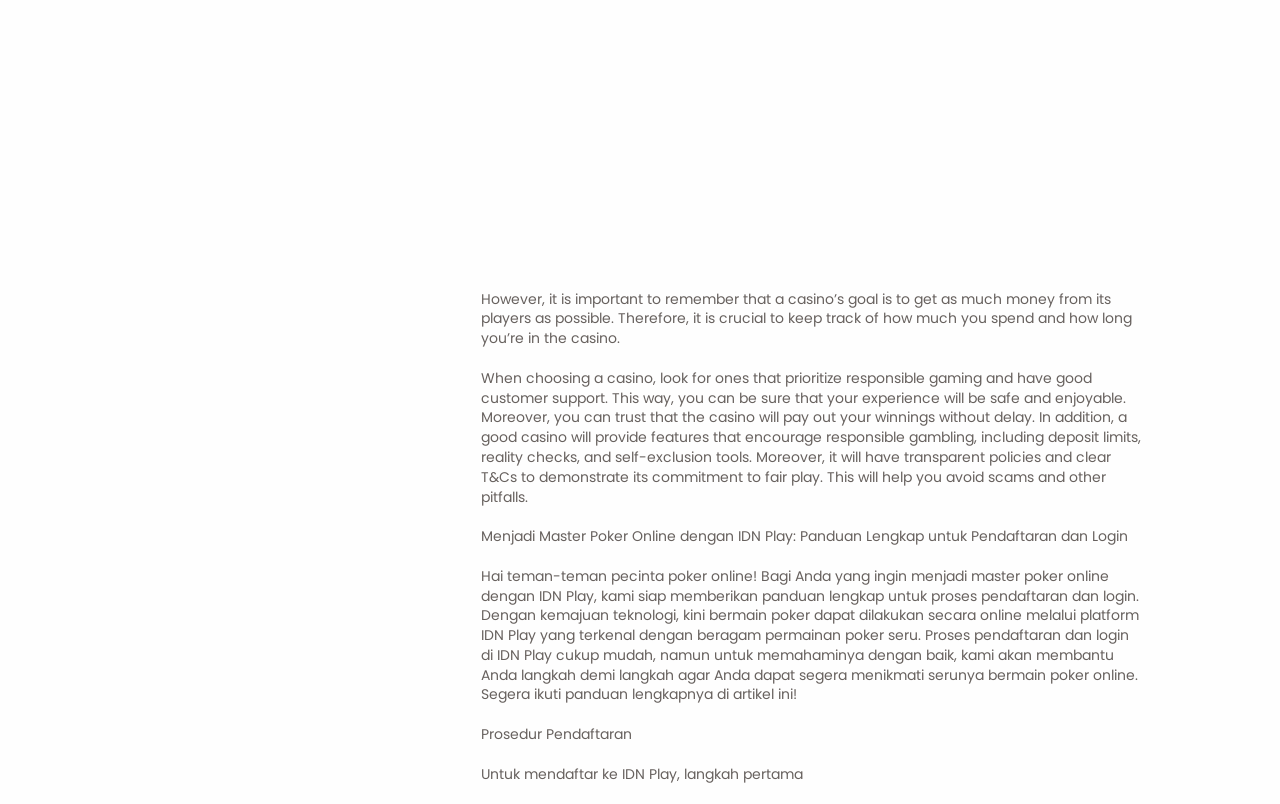However, it is important to remember that a casino’s goal is to get as much money from its players as possible. Therefore, it is crucial to keep track of how much you spend and how long you’re in the casino.

When choosing a casino, look for ones that prioritize responsible gaming and have good customer support. This way, you can be sure that your experience will be safe and enjoyable. Moreover, you can trust that the casino will pay out your winnings without delay. In addition, a good casino will provide features that encourage responsible gambling, including deposit limits, reality checks, and self-exclusion tools. Moreover, it will have transparent policies and clear T&Cs to demonstrate its commitment to fair play. This will help you avoid scams and other pitfalls.

Menjadi Master Poker Online dengan IDN Play: Panduan Lengkap untuk Pendaftaran dan Login

Hai teman-teman pecinta poker online! Bagi Anda yang ingin menjadi master poker online dengan IDN Play, kami siap memberikan panduan lengkap untuk proses pendaftaran dan login. Dengan kemajuan teknologi, kini bermain poker dapat dilakukan secara online melalui platform IDN Play yang terkenal dengan beragam permainan poker seru. Proses pendaftaran dan login di IDN Play cukup mudah, namun untuk memahaminya dengan baik, kami akan membantu Anda langkah demi langkah agar Anda dapat segera menikmati serunya bermain poker online. Segera ikuti panduan lengkapnya di artikel ini!

Prosedur Pendaftaran

Untuk mendaftar ke IDN Play, langkah pertama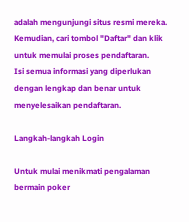adalah mengunjungi situs resmi mereka.
Kemudian, cari tombol "Daftar" dan klik untuk memulai proses pendaftaran.
Isi semua informasi yang diperlukan dengan lengkap dan benar untuk menyelesaikan pendaftaran.

Langkah-langkah Login

Untuk mulai menikmati pengalaman bermain poker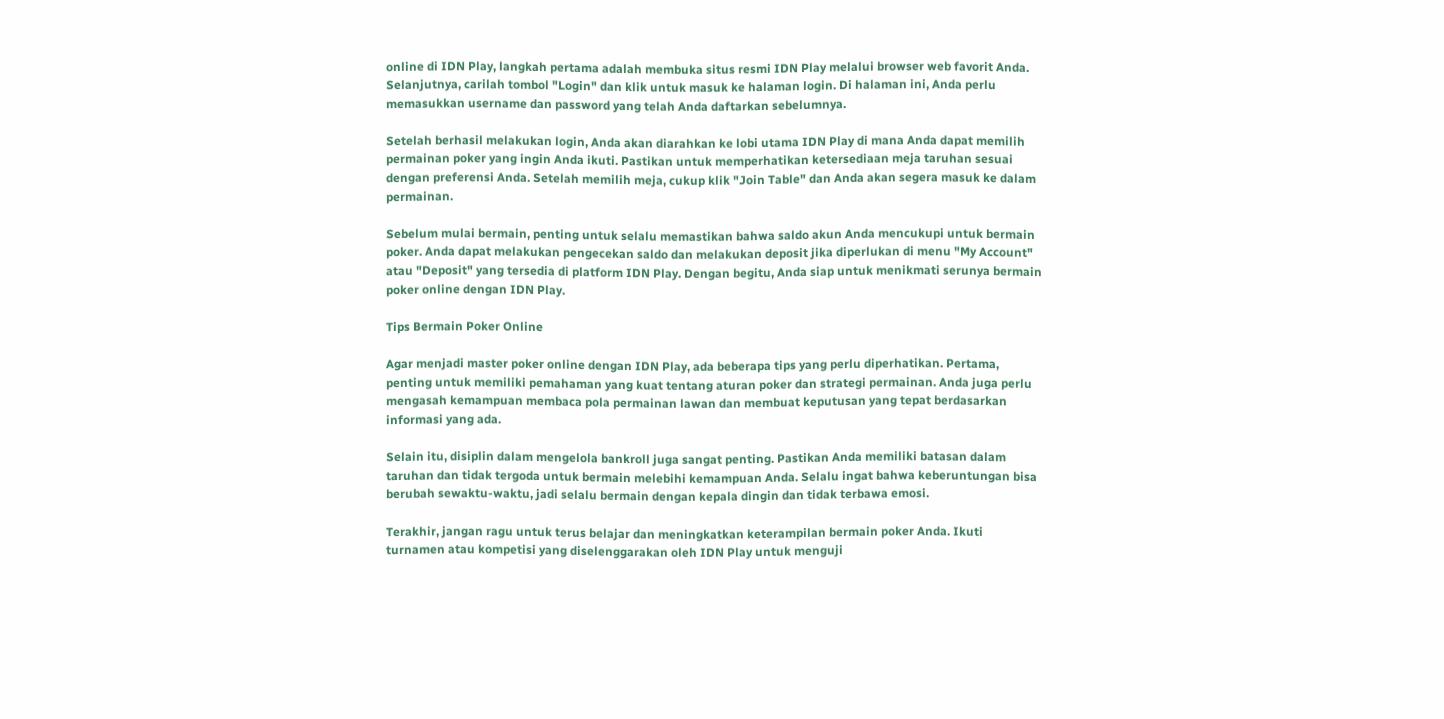online di IDN Play, langkah pertama adalah membuka situs resmi IDN Play melalui browser web favorit Anda. Selanjutnya, carilah tombol "Login" dan klik untuk masuk ke halaman login. Di halaman ini, Anda perlu memasukkan username dan password yang telah Anda daftarkan sebelumnya.

Setelah berhasil melakukan login, Anda akan diarahkan ke lobi utama IDN Play di mana Anda dapat memilih permainan poker yang ingin Anda ikuti. Pastikan untuk memperhatikan ketersediaan meja taruhan sesuai dengan preferensi Anda. Setelah memilih meja, cukup klik "Join Table" dan Anda akan segera masuk ke dalam permainan.

Sebelum mulai bermain, penting untuk selalu memastikan bahwa saldo akun Anda mencukupi untuk bermain poker. Anda dapat melakukan pengecekan saldo dan melakukan deposit jika diperlukan di menu "My Account" atau "Deposit" yang tersedia di platform IDN Play. Dengan begitu, Anda siap untuk menikmati serunya bermain poker online dengan IDN Play.

Tips Bermain Poker Online

Agar menjadi master poker online dengan IDN Play, ada beberapa tips yang perlu diperhatikan. Pertama, penting untuk memiliki pemahaman yang kuat tentang aturan poker dan strategi permainan. Anda juga perlu mengasah kemampuan membaca pola permainan lawan dan membuat keputusan yang tepat berdasarkan informasi yang ada.

Selain itu, disiplin dalam mengelola bankroll juga sangat penting. Pastikan Anda memiliki batasan dalam taruhan dan tidak tergoda untuk bermain melebihi kemampuan Anda. Selalu ingat bahwa keberuntungan bisa berubah sewaktu-waktu, jadi selalu bermain dengan kepala dingin dan tidak terbawa emosi.

Terakhir, jangan ragu untuk terus belajar dan meningkatkan keterampilan bermain poker Anda. Ikuti turnamen atau kompetisi yang diselenggarakan oleh IDN Play untuk menguji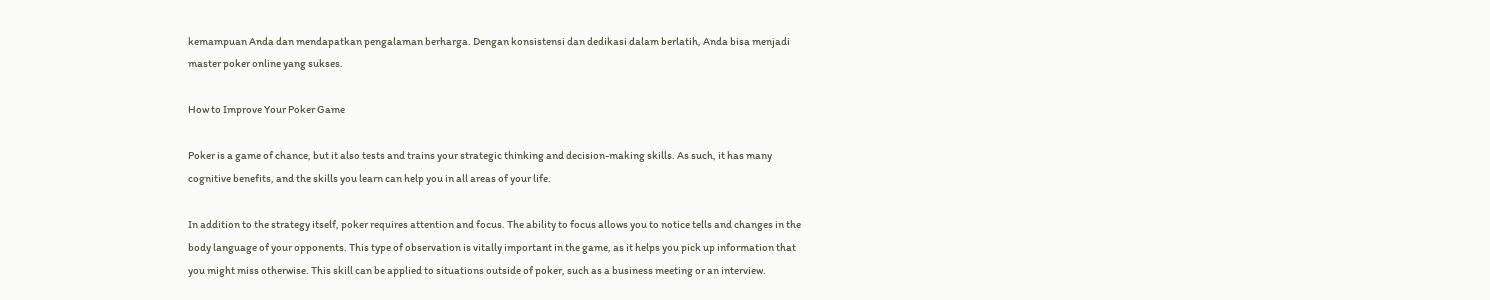kemampuan Anda dan mendapatkan pengalaman berharga. Dengan konsistensi dan dedikasi dalam berlatih, Anda bisa menjadi master poker online yang sukses.

How to Improve Your Poker Game

Poker is a game of chance, but it also tests and trains your strategic thinking and decision-making skills. As such, it has many cognitive benefits, and the skills you learn can help you in all areas of your life.

In addition to the strategy itself, poker requires attention and focus. The ability to focus allows you to notice tells and changes in the body language of your opponents. This type of observation is vitally important in the game, as it helps you pick up information that you might miss otherwise. This skill can be applied to situations outside of poker, such as a business meeting or an interview.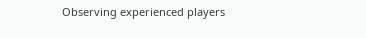Observing experienced players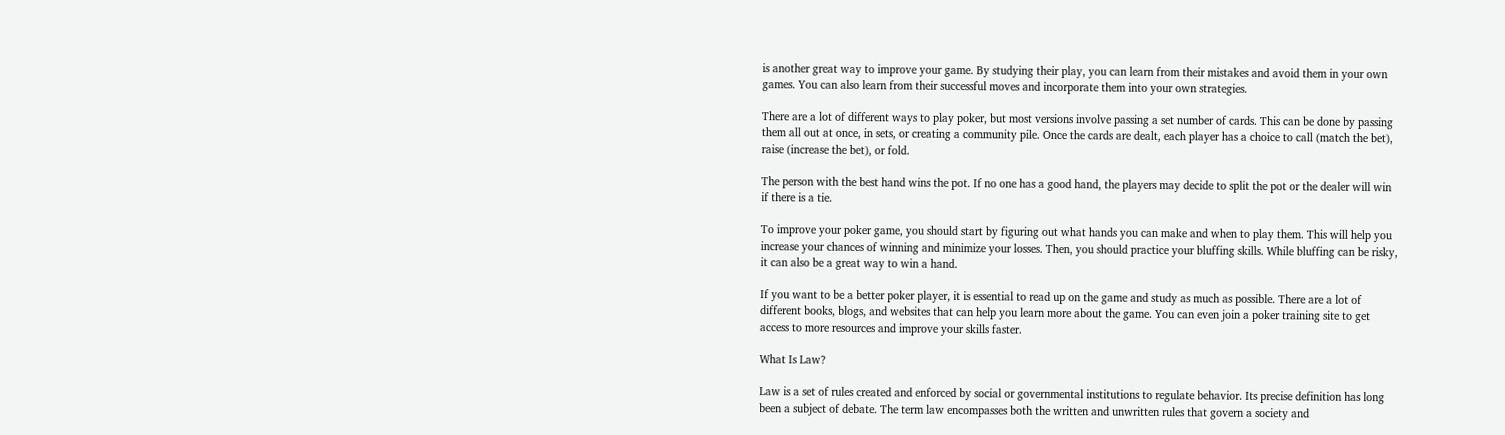is another great way to improve your game. By studying their play, you can learn from their mistakes and avoid them in your own games. You can also learn from their successful moves and incorporate them into your own strategies.

There are a lot of different ways to play poker, but most versions involve passing a set number of cards. This can be done by passing them all out at once, in sets, or creating a community pile. Once the cards are dealt, each player has a choice to call (match the bet), raise (increase the bet), or fold.

The person with the best hand wins the pot. If no one has a good hand, the players may decide to split the pot or the dealer will win if there is a tie.

To improve your poker game, you should start by figuring out what hands you can make and when to play them. This will help you increase your chances of winning and minimize your losses. Then, you should practice your bluffing skills. While bluffing can be risky, it can also be a great way to win a hand.

If you want to be a better poker player, it is essential to read up on the game and study as much as possible. There are a lot of different books, blogs, and websites that can help you learn more about the game. You can even join a poker training site to get access to more resources and improve your skills faster.

What Is Law?

Law is a set of rules created and enforced by social or governmental institutions to regulate behavior. Its precise definition has long been a subject of debate. The term law encompasses both the written and unwritten rules that govern a society and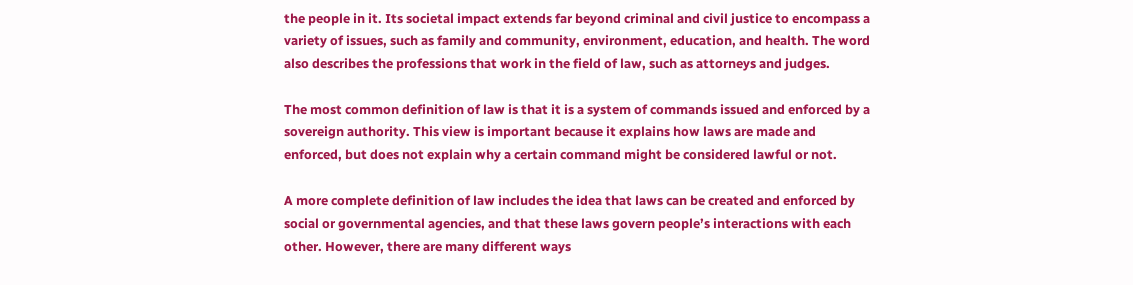the people in it. Its societal impact extends far beyond criminal and civil justice to encompass a variety of issues, such as family and community, environment, education, and health. The word also describes the professions that work in the field of law, such as attorneys and judges.

The most common definition of law is that it is a system of commands issued and enforced by a sovereign authority. This view is important because it explains how laws are made and enforced, but does not explain why a certain command might be considered lawful or not.

A more complete definition of law includes the idea that laws can be created and enforced by social or governmental agencies, and that these laws govern people’s interactions with each other. However, there are many different ways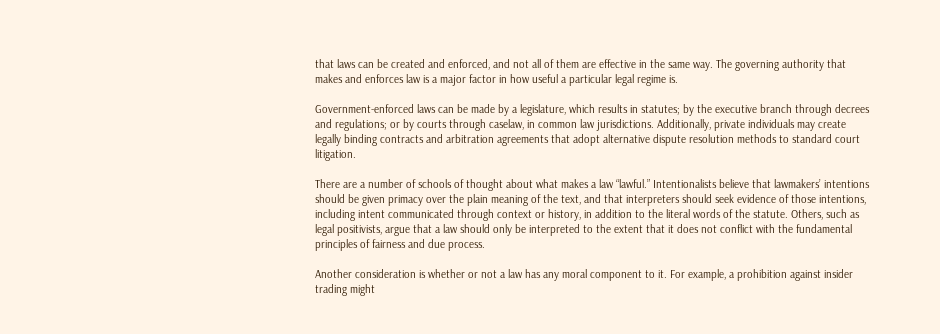that laws can be created and enforced, and not all of them are effective in the same way. The governing authority that makes and enforces law is a major factor in how useful a particular legal regime is.

Government-enforced laws can be made by a legislature, which results in statutes; by the executive branch through decrees and regulations; or by courts through caselaw, in common law jurisdictions. Additionally, private individuals may create legally binding contracts and arbitration agreements that adopt alternative dispute resolution methods to standard court litigation.

There are a number of schools of thought about what makes a law “lawful.” Intentionalists believe that lawmakers’ intentions should be given primacy over the plain meaning of the text, and that interpreters should seek evidence of those intentions, including intent communicated through context or history, in addition to the literal words of the statute. Others, such as legal positivists, argue that a law should only be interpreted to the extent that it does not conflict with the fundamental principles of fairness and due process.

Another consideration is whether or not a law has any moral component to it. For example, a prohibition against insider trading might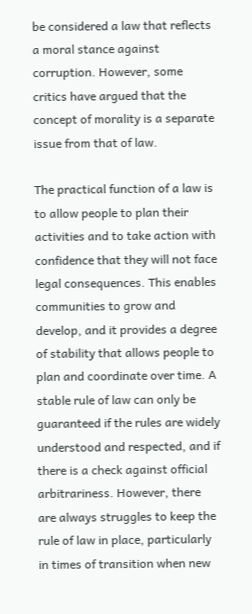be considered a law that reflects a moral stance against corruption. However, some critics have argued that the concept of morality is a separate issue from that of law.

The practical function of a law is to allow people to plan their activities and to take action with confidence that they will not face legal consequences. This enables communities to grow and develop, and it provides a degree of stability that allows people to plan and coordinate over time. A stable rule of law can only be guaranteed if the rules are widely understood and respected, and if there is a check against official arbitrariness. However, there are always struggles to keep the rule of law in place, particularly in times of transition when new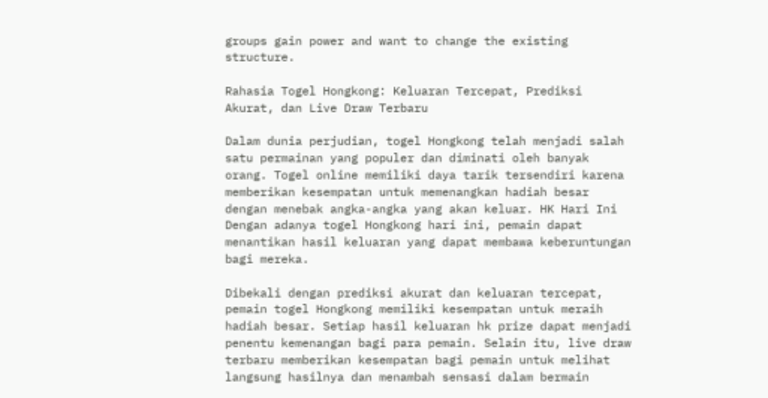groups gain power and want to change the existing structure.

Rahasia Togel Hongkong: Keluaran Tercepat, Prediksi Akurat, dan Live Draw Terbaru

Dalam dunia perjudian, togel Hongkong telah menjadi salah satu permainan yang populer dan diminati oleh banyak orang. Togel online memiliki daya tarik tersendiri karena memberikan kesempatan untuk memenangkan hadiah besar dengan menebak angka-angka yang akan keluar. HK Hari Ini Dengan adanya togel Hongkong hari ini, pemain dapat menantikan hasil keluaran yang dapat membawa keberuntungan bagi mereka.

Dibekali dengan prediksi akurat dan keluaran tercepat, pemain togel Hongkong memiliki kesempatan untuk meraih hadiah besar. Setiap hasil keluaran hk prize dapat menjadi penentu kemenangan bagi para pemain. Selain itu, live draw terbaru memberikan kesempatan bagi pemain untuk melihat langsung hasilnya dan menambah sensasi dalam bermain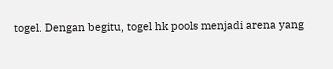togel. Dengan begitu, togel hk pools menjadi arena yang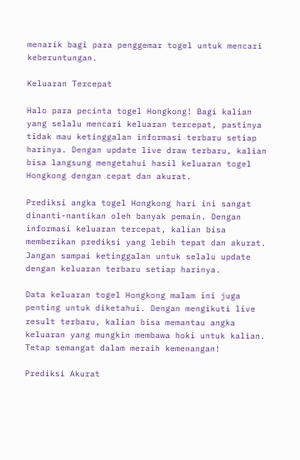menarik bagi para penggemar togel untuk mencari keberuntungan.

Keluaran Tercepat

Halo para pecinta togel Hongkong! Bagi kalian yang selalu mencari keluaran tercepat, pastinya tidak mau ketinggalan informasi terbaru setiap harinya. Dengan update live draw terbaru, kalian bisa langsung mengetahui hasil keluaran togel Hongkong dengan cepat dan akurat.

Prediksi angka togel Hongkong hari ini sangat dinanti-nantikan oleh banyak pemain. Dengan informasi keluaran tercepat, kalian bisa memberikan prediksi yang lebih tepat dan akurat. Jangan sampai ketinggalan untuk selalu update dengan keluaran terbaru setiap harinya.

Data keluaran togel Hongkong malam ini juga penting untuk diketahui. Dengan mengikuti live result terbaru, kalian bisa memantau angka keluaran yang mungkin membawa hoki untuk kalian. Tetap semangat dalam meraih kemenangan!

Prediksi Akurat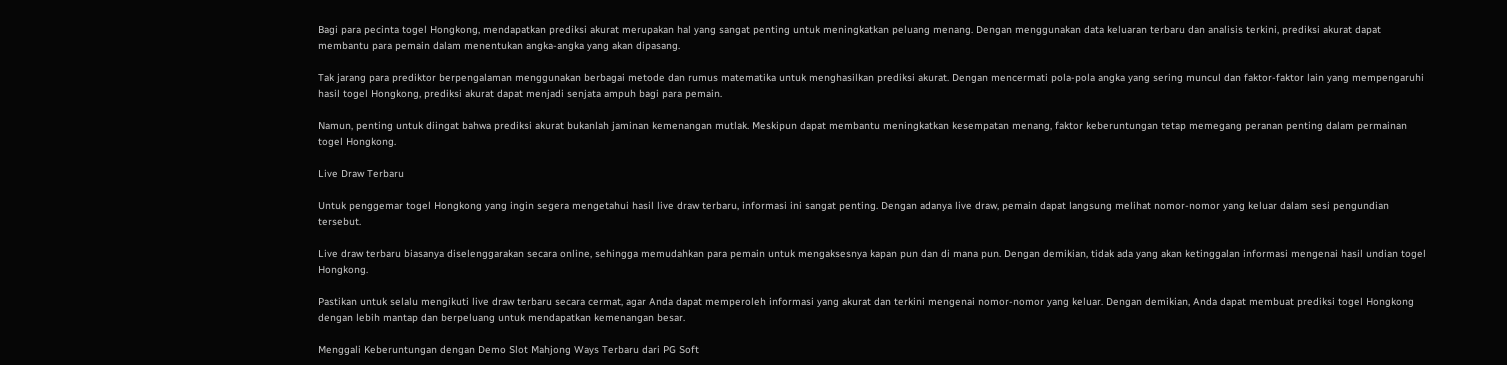Bagi para pecinta togel Hongkong, mendapatkan prediksi akurat merupakan hal yang sangat penting untuk meningkatkan peluang menang. Dengan menggunakan data keluaran terbaru dan analisis terkini, prediksi akurat dapat membantu para pemain dalam menentukan angka-angka yang akan dipasang.

Tak jarang para prediktor berpengalaman menggunakan berbagai metode dan rumus matematika untuk menghasilkan prediksi akurat. Dengan mencermati pola-pola angka yang sering muncul dan faktor-faktor lain yang mempengaruhi hasil togel Hongkong, prediksi akurat dapat menjadi senjata ampuh bagi para pemain.

Namun, penting untuk diingat bahwa prediksi akurat bukanlah jaminan kemenangan mutlak. Meskipun dapat membantu meningkatkan kesempatan menang, faktor keberuntungan tetap memegang peranan penting dalam permainan togel Hongkong.

Live Draw Terbaru

Untuk penggemar togel Hongkong yang ingin segera mengetahui hasil live draw terbaru, informasi ini sangat penting. Dengan adanya live draw, pemain dapat langsung melihat nomor-nomor yang keluar dalam sesi pengundian tersebut.

Live draw terbaru biasanya diselenggarakan secara online, sehingga memudahkan para pemain untuk mengaksesnya kapan pun dan di mana pun. Dengan demikian, tidak ada yang akan ketinggalan informasi mengenai hasil undian togel Hongkong.

Pastikan untuk selalu mengikuti live draw terbaru secara cermat, agar Anda dapat memperoleh informasi yang akurat dan terkini mengenai nomor-nomor yang keluar. Dengan demikian, Anda dapat membuat prediksi togel Hongkong dengan lebih mantap dan berpeluang untuk mendapatkan kemenangan besar.

Menggali Keberuntungan dengan Demo Slot Mahjong Ways Terbaru dari PG Soft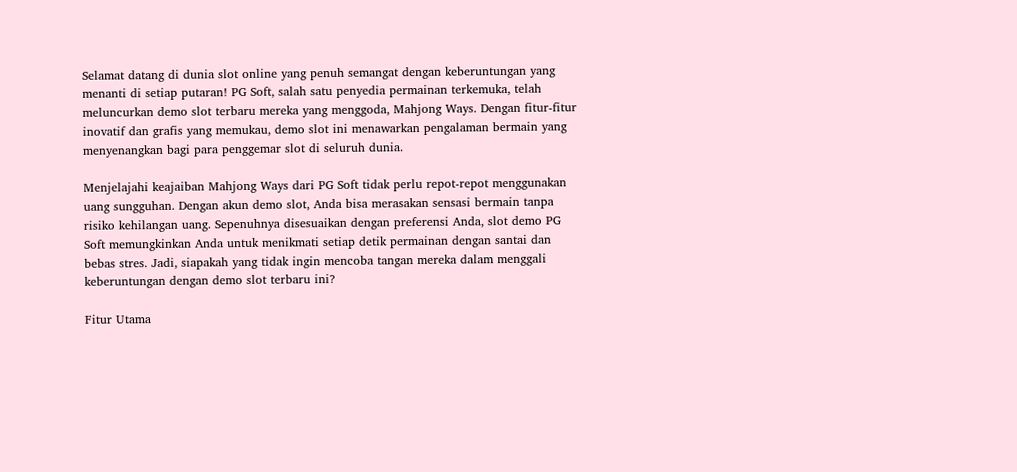Selamat datang di dunia slot online yang penuh semangat dengan keberuntungan yang menanti di setiap putaran! PG Soft, salah satu penyedia permainan terkemuka, telah meluncurkan demo slot terbaru mereka yang menggoda, Mahjong Ways. Dengan fitur-fitur inovatif dan grafis yang memukau, demo slot ini menawarkan pengalaman bermain yang menyenangkan bagi para penggemar slot di seluruh dunia.

Menjelajahi keajaiban Mahjong Ways dari PG Soft tidak perlu repot-repot menggunakan uang sungguhan. Dengan akun demo slot, Anda bisa merasakan sensasi bermain tanpa risiko kehilangan uang. Sepenuhnya disesuaikan dengan preferensi Anda, slot demo PG Soft memungkinkan Anda untuk menikmati setiap detik permainan dengan santai dan bebas stres. Jadi, siapakah yang tidak ingin mencoba tangan mereka dalam menggali keberuntungan dengan demo slot terbaru ini?

Fitur Utama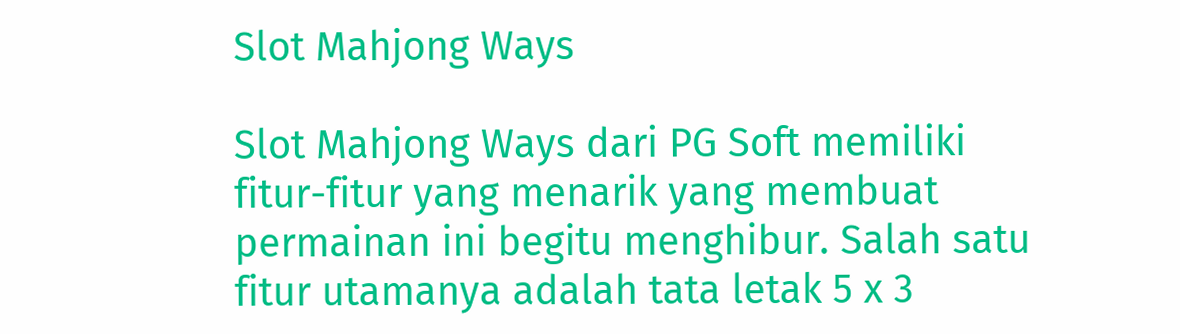Slot Mahjong Ways

Slot Mahjong Ways dari PG Soft memiliki fitur-fitur yang menarik yang membuat permainan ini begitu menghibur. Salah satu fitur utamanya adalah tata letak 5 x 3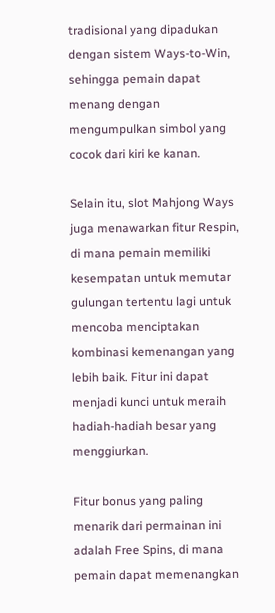tradisional yang dipadukan dengan sistem Ways-to-Win, sehingga pemain dapat menang dengan mengumpulkan simbol yang cocok dari kiri ke kanan.

Selain itu, slot Mahjong Ways juga menawarkan fitur Respin, di mana pemain memiliki kesempatan untuk memutar gulungan tertentu lagi untuk mencoba menciptakan kombinasi kemenangan yang lebih baik. Fitur ini dapat menjadi kunci untuk meraih hadiah-hadiah besar yang menggiurkan.

Fitur bonus yang paling menarik dari permainan ini adalah Free Spins, di mana pemain dapat memenangkan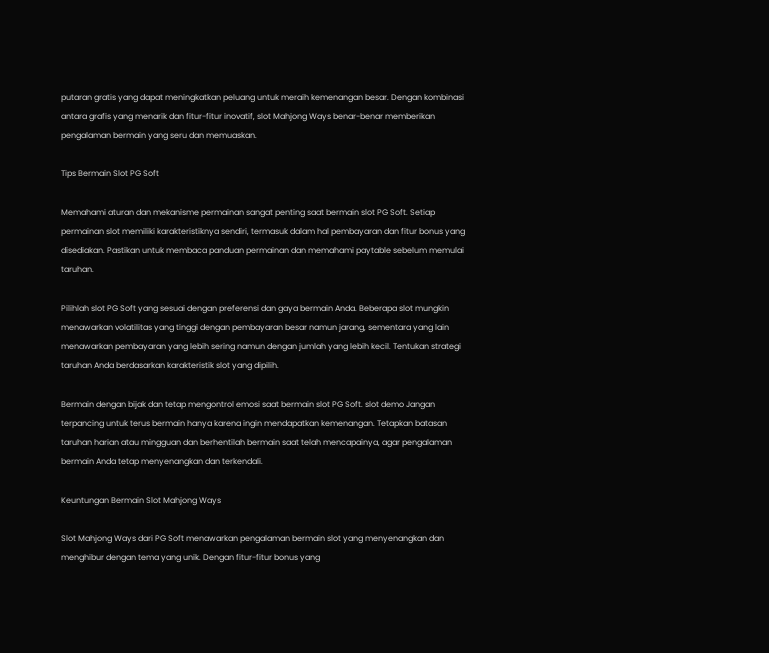putaran gratis yang dapat meningkatkan peluang untuk meraih kemenangan besar. Dengan kombinasi antara grafis yang menarik dan fitur-fitur inovatif, slot Mahjong Ways benar-benar memberikan pengalaman bermain yang seru dan memuaskan.

Tips Bermain Slot PG Soft

Memahami aturan dan mekanisme permainan sangat penting saat bermain slot PG Soft. Setiap permainan slot memiliki karakteristiknya sendiri, termasuk dalam hal pembayaran dan fitur bonus yang disediakan. Pastikan untuk membaca panduan permainan dan memahami paytable sebelum memulai taruhan.

Pilihlah slot PG Soft yang sesuai dengan preferensi dan gaya bermain Anda. Beberapa slot mungkin menawarkan volatilitas yang tinggi dengan pembayaran besar namun jarang, sementara yang lain menawarkan pembayaran yang lebih sering namun dengan jumlah yang lebih kecil. Tentukan strategi taruhan Anda berdasarkan karakteristik slot yang dipilih.

Bermain dengan bijak dan tetap mengontrol emosi saat bermain slot PG Soft. slot demo Jangan terpancing untuk terus bermain hanya karena ingin mendapatkan kemenangan. Tetapkan batasan taruhan harian atau mingguan dan berhentilah bermain saat telah mencapainya, agar pengalaman bermain Anda tetap menyenangkan dan terkendali.

Keuntungan Bermain Slot Mahjong Ways

Slot Mahjong Ways dari PG Soft menawarkan pengalaman bermain slot yang menyenangkan dan menghibur dengan tema yang unik. Dengan fitur-fitur bonus yang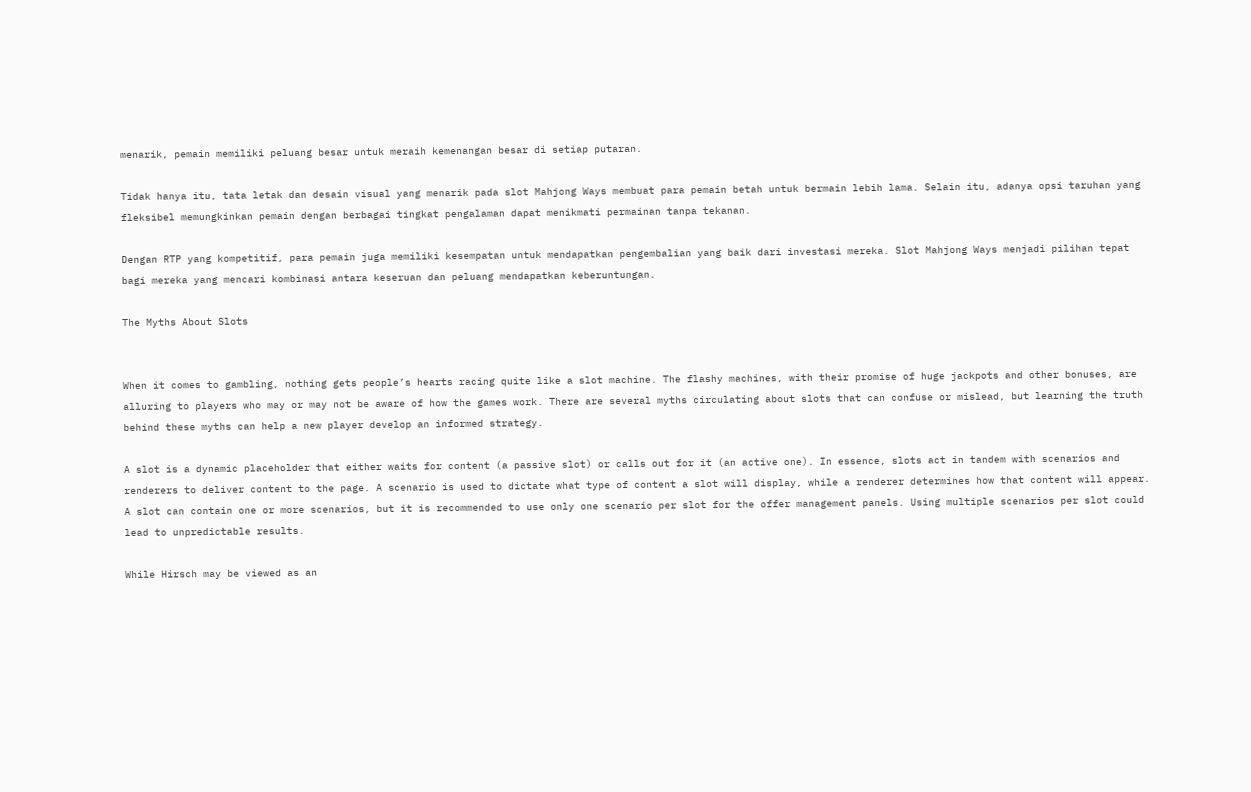menarik, pemain memiliki peluang besar untuk meraih kemenangan besar di setiap putaran.

Tidak hanya itu, tata letak dan desain visual yang menarik pada slot Mahjong Ways membuat para pemain betah untuk bermain lebih lama. Selain itu, adanya opsi taruhan yang fleksibel memungkinkan pemain dengan berbagai tingkat pengalaman dapat menikmati permainan tanpa tekanan.

Dengan RTP yang kompetitif, para pemain juga memiliki kesempatan untuk mendapatkan pengembalian yang baik dari investasi mereka. Slot Mahjong Ways menjadi pilihan tepat bagi mereka yang mencari kombinasi antara keseruan dan peluang mendapatkan keberuntungan.

The Myths About Slots


When it comes to gambling, nothing gets people’s hearts racing quite like a slot machine. The flashy machines, with their promise of huge jackpots and other bonuses, are alluring to players who may or may not be aware of how the games work. There are several myths circulating about slots that can confuse or mislead, but learning the truth behind these myths can help a new player develop an informed strategy.

A slot is a dynamic placeholder that either waits for content (a passive slot) or calls out for it (an active one). In essence, slots act in tandem with scenarios and renderers to deliver content to the page. A scenario is used to dictate what type of content a slot will display, while a renderer determines how that content will appear. A slot can contain one or more scenarios, but it is recommended to use only one scenario per slot for the offer management panels. Using multiple scenarios per slot could lead to unpredictable results.

While Hirsch may be viewed as an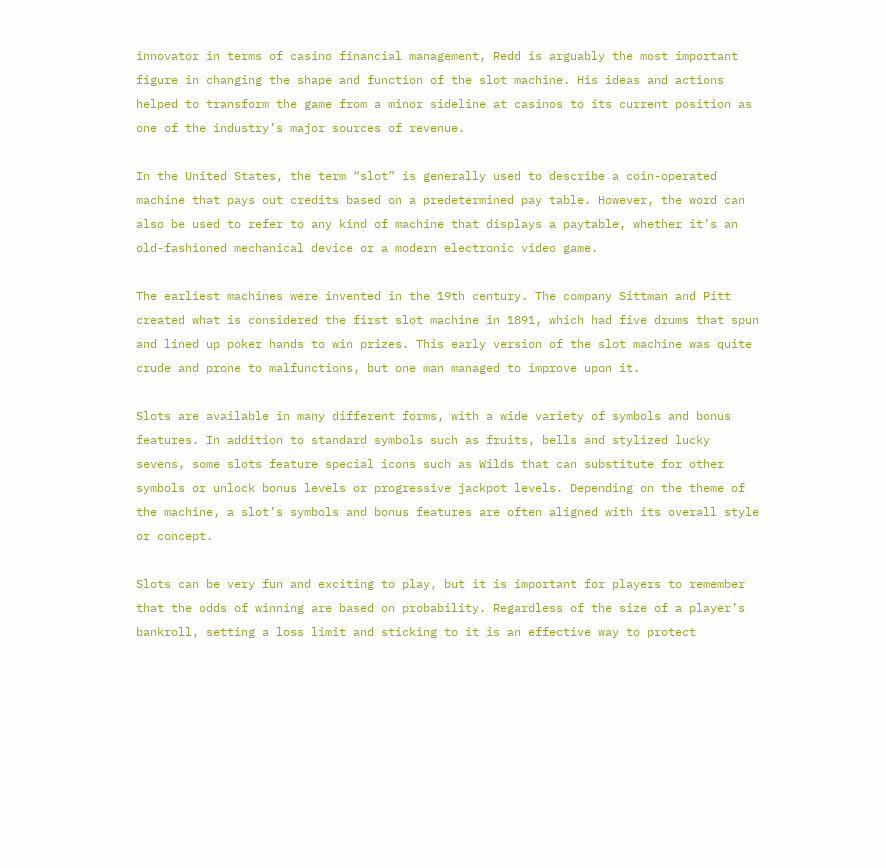innovator in terms of casino financial management, Redd is arguably the most important figure in changing the shape and function of the slot machine. His ideas and actions helped to transform the game from a minor sideline at casinos to its current position as one of the industry’s major sources of revenue.

In the United States, the term “slot” is generally used to describe a coin-operated machine that pays out credits based on a predetermined pay table. However, the word can also be used to refer to any kind of machine that displays a paytable, whether it’s an old-fashioned mechanical device or a modern electronic video game.

The earliest machines were invented in the 19th century. The company Sittman and Pitt created what is considered the first slot machine in 1891, which had five drums that spun and lined up poker hands to win prizes. This early version of the slot machine was quite crude and prone to malfunctions, but one man managed to improve upon it.

Slots are available in many different forms, with a wide variety of symbols and bonus features. In addition to standard symbols such as fruits, bells and stylized lucky sevens, some slots feature special icons such as Wilds that can substitute for other symbols or unlock bonus levels or progressive jackpot levels. Depending on the theme of the machine, a slot’s symbols and bonus features are often aligned with its overall style or concept.

Slots can be very fun and exciting to play, but it is important for players to remember that the odds of winning are based on probability. Regardless of the size of a player’s bankroll, setting a loss limit and sticking to it is an effective way to protect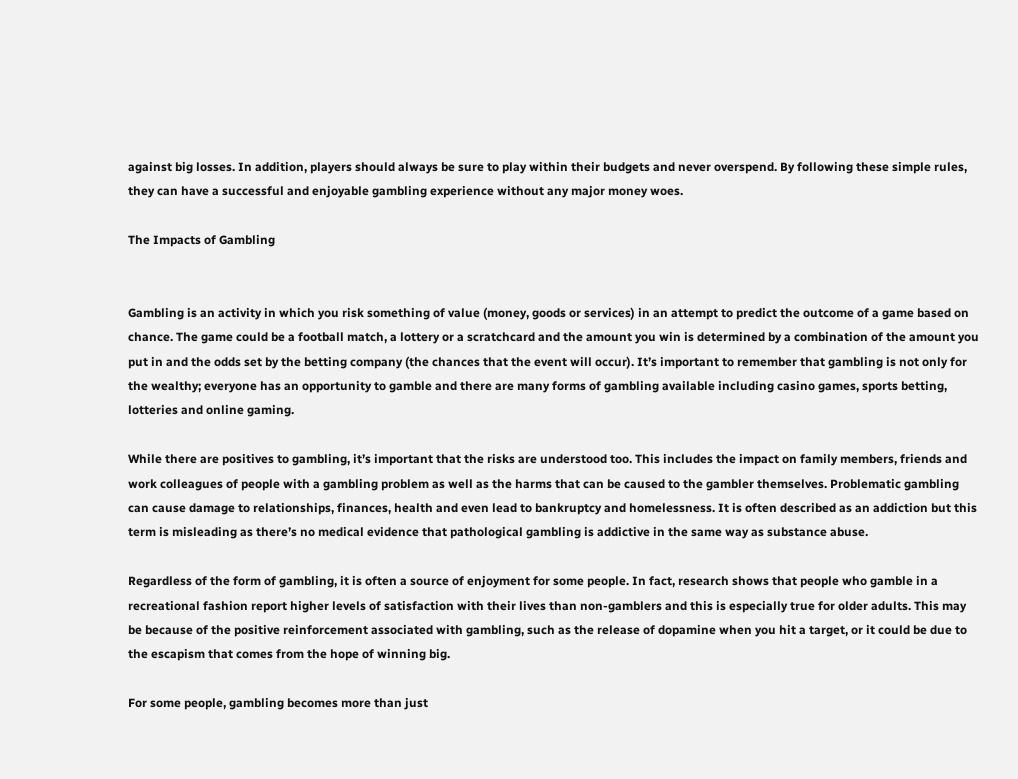against big losses. In addition, players should always be sure to play within their budgets and never overspend. By following these simple rules, they can have a successful and enjoyable gambling experience without any major money woes.

The Impacts of Gambling


Gambling is an activity in which you risk something of value (money, goods or services) in an attempt to predict the outcome of a game based on chance. The game could be a football match, a lottery or a scratchcard and the amount you win is determined by a combination of the amount you put in and the odds set by the betting company (the chances that the event will occur). It’s important to remember that gambling is not only for the wealthy; everyone has an opportunity to gamble and there are many forms of gambling available including casino games, sports betting, lotteries and online gaming.

While there are positives to gambling, it’s important that the risks are understood too. This includes the impact on family members, friends and work colleagues of people with a gambling problem as well as the harms that can be caused to the gambler themselves. Problematic gambling can cause damage to relationships, finances, health and even lead to bankruptcy and homelessness. It is often described as an addiction but this term is misleading as there’s no medical evidence that pathological gambling is addictive in the same way as substance abuse.

Regardless of the form of gambling, it is often a source of enjoyment for some people. In fact, research shows that people who gamble in a recreational fashion report higher levels of satisfaction with their lives than non-gamblers and this is especially true for older adults. This may be because of the positive reinforcement associated with gambling, such as the release of dopamine when you hit a target, or it could be due to the escapism that comes from the hope of winning big.

For some people, gambling becomes more than just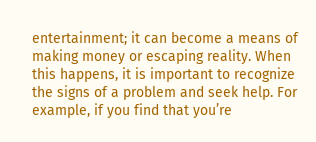entertainment; it can become a means of making money or escaping reality. When this happens, it is important to recognize the signs of a problem and seek help. For example, if you find that you’re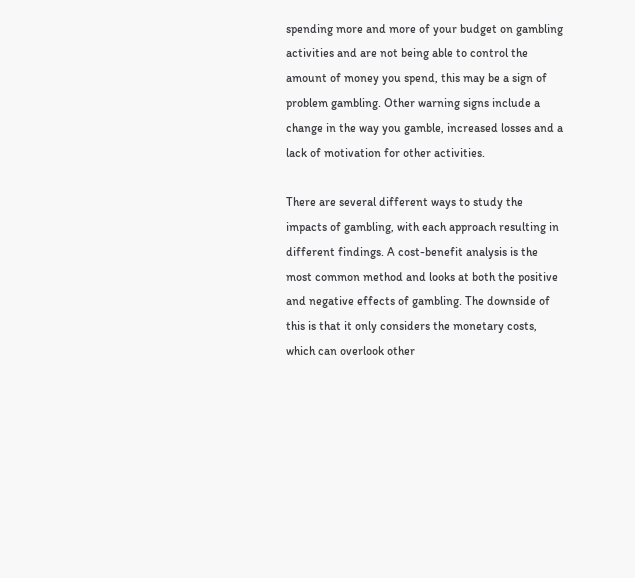spending more and more of your budget on gambling activities and are not being able to control the amount of money you spend, this may be a sign of problem gambling. Other warning signs include a change in the way you gamble, increased losses and a lack of motivation for other activities.

There are several different ways to study the impacts of gambling, with each approach resulting in different findings. A cost-benefit analysis is the most common method and looks at both the positive and negative effects of gambling. The downside of this is that it only considers the monetary costs, which can overlook other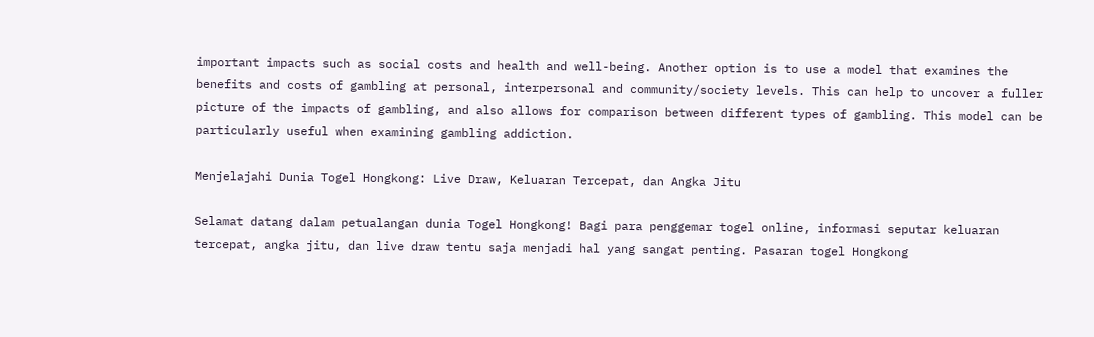important impacts such as social costs and health and well-being. Another option is to use a model that examines the benefits and costs of gambling at personal, interpersonal and community/society levels. This can help to uncover a fuller picture of the impacts of gambling, and also allows for comparison between different types of gambling. This model can be particularly useful when examining gambling addiction.

Menjelajahi Dunia Togel Hongkong: Live Draw, Keluaran Tercepat, dan Angka Jitu

Selamat datang dalam petualangan dunia Togel Hongkong! Bagi para penggemar togel online, informasi seputar keluaran tercepat, angka jitu, dan live draw tentu saja menjadi hal yang sangat penting. Pasaran togel Hongkong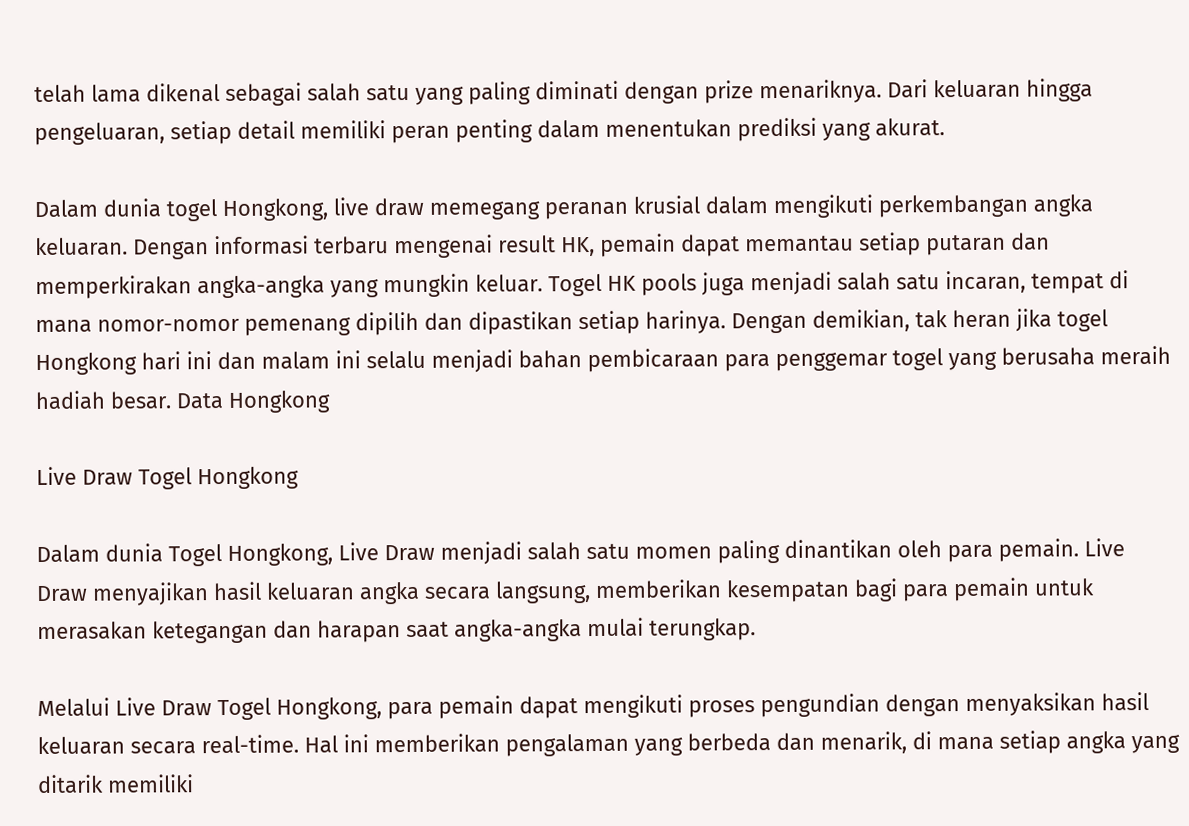telah lama dikenal sebagai salah satu yang paling diminati dengan prize menariknya. Dari keluaran hingga pengeluaran, setiap detail memiliki peran penting dalam menentukan prediksi yang akurat.

Dalam dunia togel Hongkong, live draw memegang peranan krusial dalam mengikuti perkembangan angka keluaran. Dengan informasi terbaru mengenai result HK, pemain dapat memantau setiap putaran dan memperkirakan angka-angka yang mungkin keluar. Togel HK pools juga menjadi salah satu incaran, tempat di mana nomor-nomor pemenang dipilih dan dipastikan setiap harinya. Dengan demikian, tak heran jika togel Hongkong hari ini dan malam ini selalu menjadi bahan pembicaraan para penggemar togel yang berusaha meraih hadiah besar. Data Hongkong

Live Draw Togel Hongkong

Dalam dunia Togel Hongkong, Live Draw menjadi salah satu momen paling dinantikan oleh para pemain. Live Draw menyajikan hasil keluaran angka secara langsung, memberikan kesempatan bagi para pemain untuk merasakan ketegangan dan harapan saat angka-angka mulai terungkap.

Melalui Live Draw Togel Hongkong, para pemain dapat mengikuti proses pengundian dengan menyaksikan hasil keluaran secara real-time. Hal ini memberikan pengalaman yang berbeda dan menarik, di mana setiap angka yang ditarik memiliki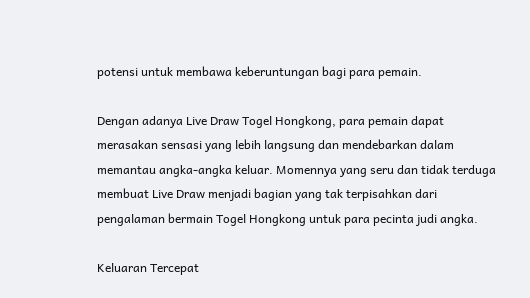potensi untuk membawa keberuntungan bagi para pemain.

Dengan adanya Live Draw Togel Hongkong, para pemain dapat merasakan sensasi yang lebih langsung dan mendebarkan dalam memantau angka-angka keluar. Momennya yang seru dan tidak terduga membuat Live Draw menjadi bagian yang tak terpisahkan dari pengalaman bermain Togel Hongkong untuk para pecinta judi angka.

Keluaran Tercepat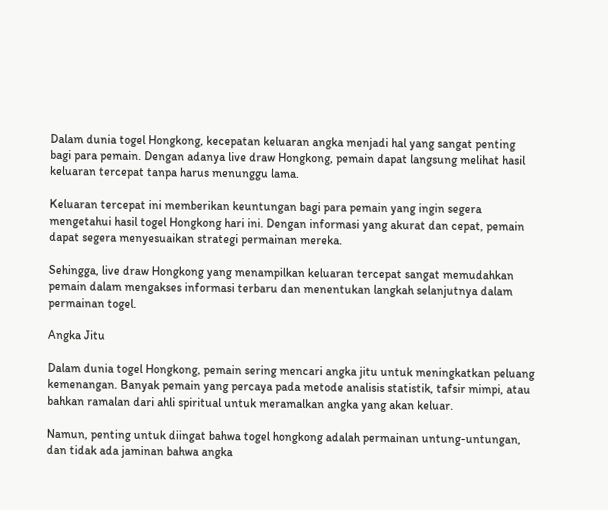Dalam dunia togel Hongkong, kecepatan keluaran angka menjadi hal yang sangat penting bagi para pemain. Dengan adanya live draw Hongkong, pemain dapat langsung melihat hasil keluaran tercepat tanpa harus menunggu lama.

Keluaran tercepat ini memberikan keuntungan bagi para pemain yang ingin segera mengetahui hasil togel Hongkong hari ini. Dengan informasi yang akurat dan cepat, pemain dapat segera menyesuaikan strategi permainan mereka.

Sehingga, live draw Hongkong yang menampilkan keluaran tercepat sangat memudahkan pemain dalam mengakses informasi terbaru dan menentukan langkah selanjutnya dalam permainan togel.

Angka Jitu

Dalam dunia togel Hongkong, pemain sering mencari angka jitu untuk meningkatkan peluang kemenangan. Banyak pemain yang percaya pada metode analisis statistik, tafsir mimpi, atau bahkan ramalan dari ahli spiritual untuk meramalkan angka yang akan keluar.

Namun, penting untuk diingat bahwa togel hongkong adalah permainan untung-untungan, dan tidak ada jaminan bahwa angka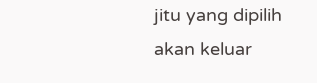jitu yang dipilih akan keluar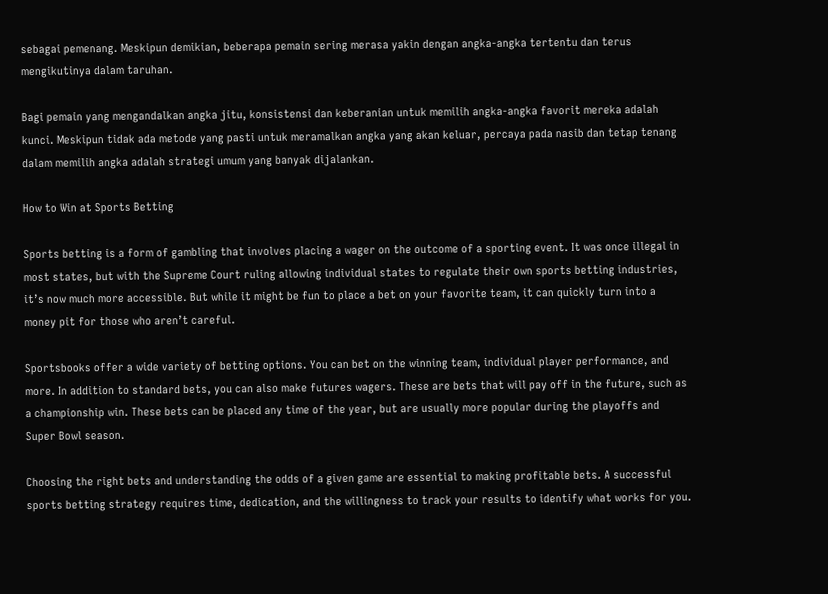sebagai pemenang. Meskipun demikian, beberapa pemain sering merasa yakin dengan angka-angka tertentu dan terus mengikutinya dalam taruhan.

Bagi pemain yang mengandalkan angka jitu, konsistensi dan keberanian untuk memilih angka-angka favorit mereka adalah kunci. Meskipun tidak ada metode yang pasti untuk meramalkan angka yang akan keluar, percaya pada nasib dan tetap tenang dalam memilih angka adalah strategi umum yang banyak dijalankan.

How to Win at Sports Betting

Sports betting is a form of gambling that involves placing a wager on the outcome of a sporting event. It was once illegal in most states, but with the Supreme Court ruling allowing individual states to regulate their own sports betting industries, it’s now much more accessible. But while it might be fun to place a bet on your favorite team, it can quickly turn into a money pit for those who aren’t careful.

Sportsbooks offer a wide variety of betting options. You can bet on the winning team, individual player performance, and more. In addition to standard bets, you can also make futures wagers. These are bets that will pay off in the future, such as a championship win. These bets can be placed any time of the year, but are usually more popular during the playoffs and Super Bowl season.

Choosing the right bets and understanding the odds of a given game are essential to making profitable bets. A successful sports betting strategy requires time, dedication, and the willingness to track your results to identify what works for you.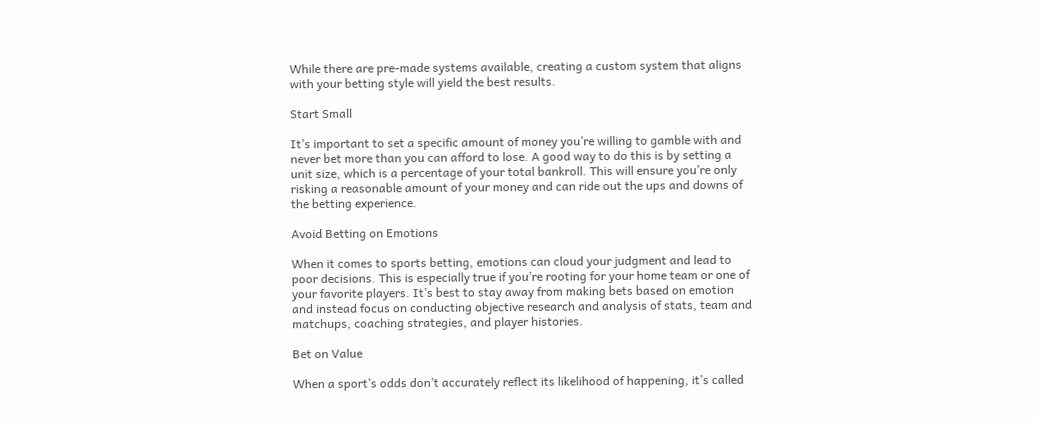While there are pre-made systems available, creating a custom system that aligns with your betting style will yield the best results.

Start Small

It’s important to set a specific amount of money you’re willing to gamble with and never bet more than you can afford to lose. A good way to do this is by setting a unit size, which is a percentage of your total bankroll. This will ensure you’re only risking a reasonable amount of your money and can ride out the ups and downs of the betting experience.

Avoid Betting on Emotions

When it comes to sports betting, emotions can cloud your judgment and lead to poor decisions. This is especially true if you’re rooting for your home team or one of your favorite players. It’s best to stay away from making bets based on emotion and instead focus on conducting objective research and analysis of stats, team and matchups, coaching strategies, and player histories.

Bet on Value

When a sport’s odds don’t accurately reflect its likelihood of happening, it’s called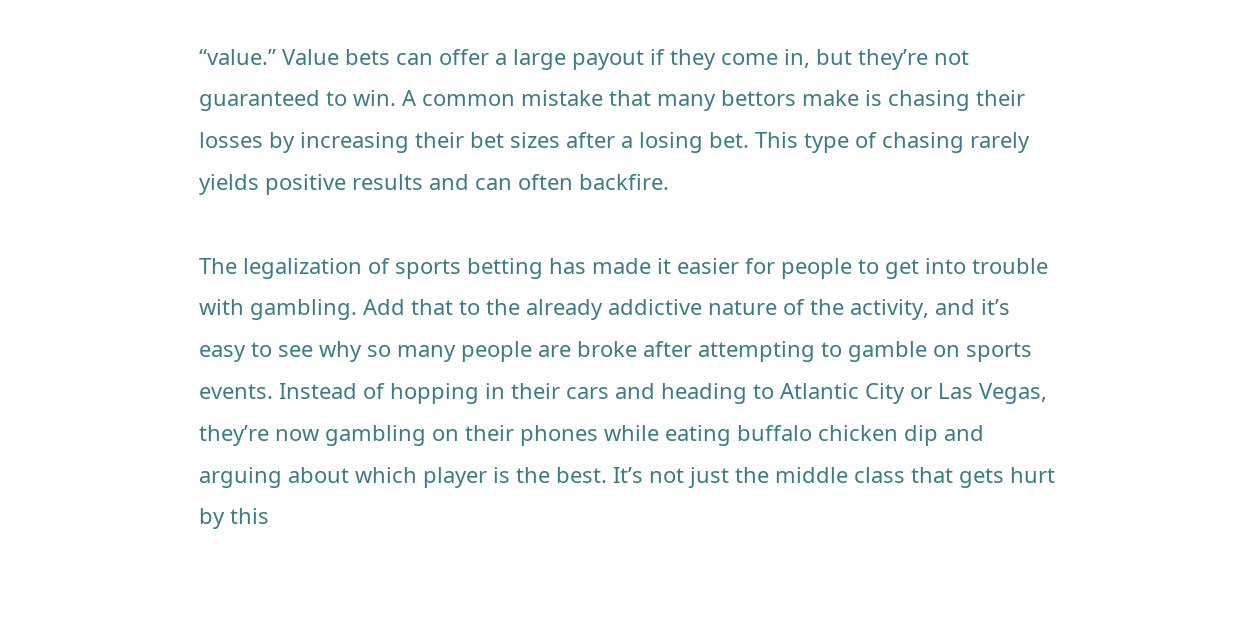“value.” Value bets can offer a large payout if they come in, but they’re not guaranteed to win. A common mistake that many bettors make is chasing their losses by increasing their bet sizes after a losing bet. This type of chasing rarely yields positive results and can often backfire.

The legalization of sports betting has made it easier for people to get into trouble with gambling. Add that to the already addictive nature of the activity, and it’s easy to see why so many people are broke after attempting to gamble on sports events. Instead of hopping in their cars and heading to Atlantic City or Las Vegas, they’re now gambling on their phones while eating buffalo chicken dip and arguing about which player is the best. It’s not just the middle class that gets hurt by this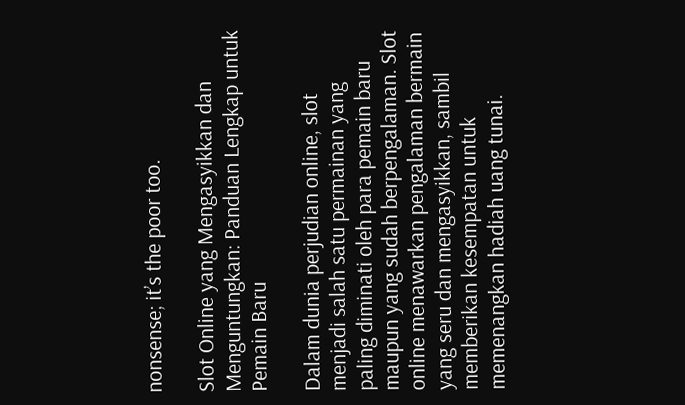nonsense; it’s the poor too.

Slot Online yang Mengasyikkan dan Menguntungkan: Panduan Lengkap untuk Pemain Baru

Dalam dunia perjudian online, slot menjadi salah satu permainan yang paling diminati oleh para pemain baru maupun yang sudah berpengalaman. Slot online menawarkan pengalaman bermain yang seru dan mengasyikkan, sambil memberikan kesempatan untuk memenangkan hadiah uang tunai.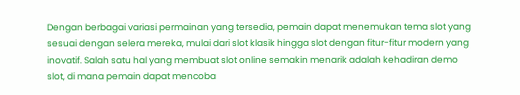Dengan berbagai variasi permainan yang tersedia, pemain dapat menemukan tema slot yang sesuai dengan selera mereka, mulai dari slot klasik hingga slot dengan fitur-fitur modern yang inovatif. Salah satu hal yang membuat slot online semakin menarik adalah kehadiran demo slot, di mana pemain dapat mencoba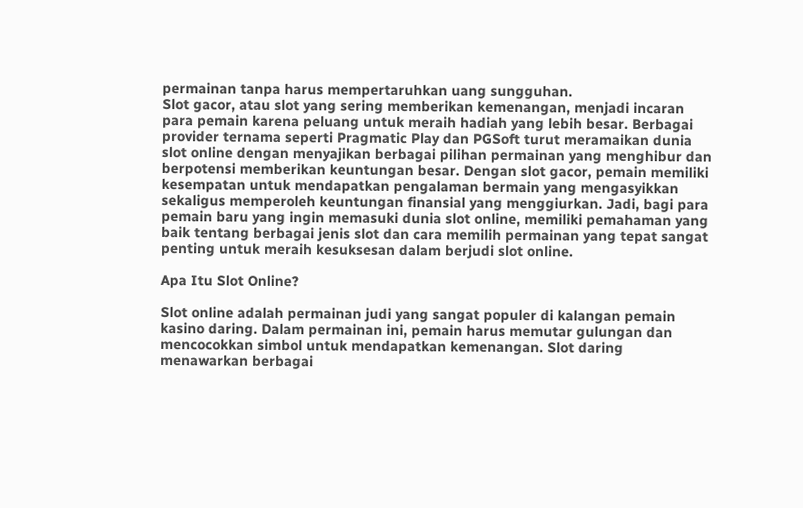permainan tanpa harus mempertaruhkan uang sungguhan.
Slot gacor, atau slot yang sering memberikan kemenangan, menjadi incaran para pemain karena peluang untuk meraih hadiah yang lebih besar. Berbagai provider ternama seperti Pragmatic Play dan PGSoft turut meramaikan dunia slot online dengan menyajikan berbagai pilihan permainan yang menghibur dan berpotensi memberikan keuntungan besar. Dengan slot gacor, pemain memiliki kesempatan untuk mendapatkan pengalaman bermain yang mengasyikkan sekaligus memperoleh keuntungan finansial yang menggiurkan. Jadi, bagi para pemain baru yang ingin memasuki dunia slot online, memiliki pemahaman yang baik tentang berbagai jenis slot dan cara memilih permainan yang tepat sangat penting untuk meraih kesuksesan dalam berjudi slot online.

Apa Itu Slot Online?

Slot online adalah permainan judi yang sangat populer di kalangan pemain kasino daring. Dalam permainan ini, pemain harus memutar gulungan dan mencocokkan simbol untuk mendapatkan kemenangan. Slot daring menawarkan berbagai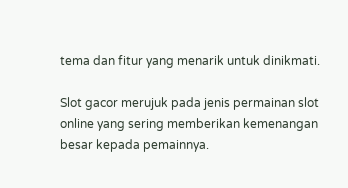tema dan fitur yang menarik untuk dinikmati.

Slot gacor merujuk pada jenis permainan slot online yang sering memberikan kemenangan besar kepada pemainnya.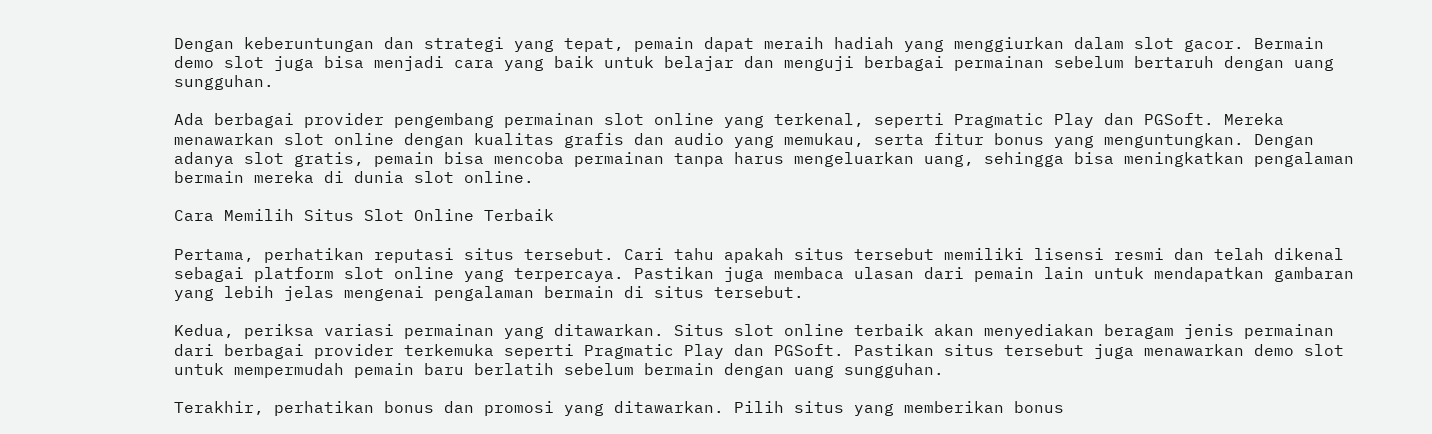Dengan keberuntungan dan strategi yang tepat, pemain dapat meraih hadiah yang menggiurkan dalam slot gacor. Bermain demo slot juga bisa menjadi cara yang baik untuk belajar dan menguji berbagai permainan sebelum bertaruh dengan uang sungguhan.

Ada berbagai provider pengembang permainan slot online yang terkenal, seperti Pragmatic Play dan PGSoft. Mereka menawarkan slot online dengan kualitas grafis dan audio yang memukau, serta fitur bonus yang menguntungkan. Dengan adanya slot gratis, pemain bisa mencoba permainan tanpa harus mengeluarkan uang, sehingga bisa meningkatkan pengalaman bermain mereka di dunia slot online.

Cara Memilih Situs Slot Online Terbaik

Pertama, perhatikan reputasi situs tersebut. Cari tahu apakah situs tersebut memiliki lisensi resmi dan telah dikenal sebagai platform slot online yang terpercaya. Pastikan juga membaca ulasan dari pemain lain untuk mendapatkan gambaran yang lebih jelas mengenai pengalaman bermain di situs tersebut.

Kedua, periksa variasi permainan yang ditawarkan. Situs slot online terbaik akan menyediakan beragam jenis permainan dari berbagai provider terkemuka seperti Pragmatic Play dan PGSoft. Pastikan situs tersebut juga menawarkan demo slot untuk mempermudah pemain baru berlatih sebelum bermain dengan uang sungguhan.

Terakhir, perhatikan bonus dan promosi yang ditawarkan. Pilih situs yang memberikan bonus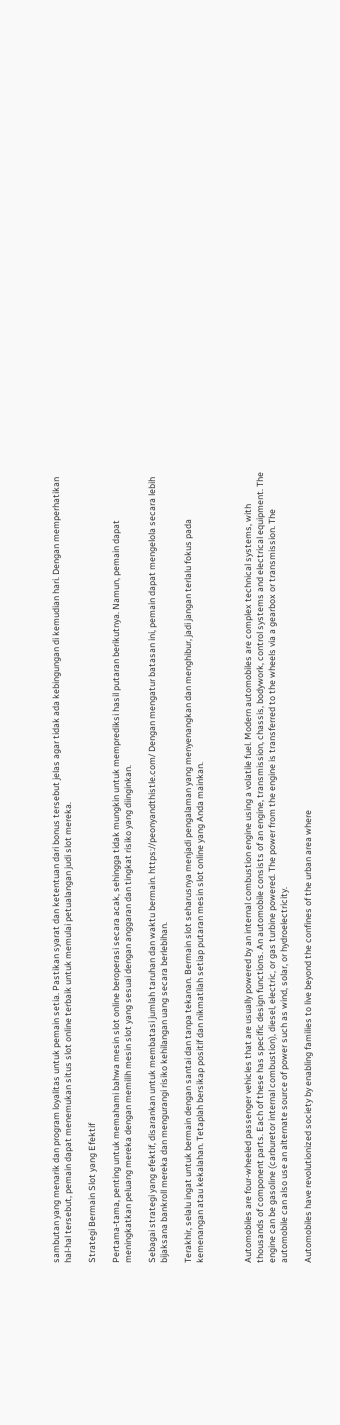sambutan yang menarik dan program loyalitas untuk pemain setia. Pastikan syarat dan ketentuan dari bonus tersebut jelas agar tidak ada kebingungan di kemudian hari. Dengan memperhatikan hal-hal tersebut, pemain dapat menemukan situs slot online terbaik untuk memulai petualangan judi slot mereka.

Strategi Bermain Slot yang Efektif

Pertama-tama, penting untuk memahami bahwa mesin slot online beroperasi secara acak, sehingga tidak mungkin untuk memprediksi hasil putaran berikutnya. Namun, pemain dapat meningkatkan peluang mereka dengan memilih mesin slot yang sesuai dengan anggaran dan tingkat risiko yang diinginkan.

Sebagai strategi yang efektif, disarankan untuk membatasi jumlah taruhan dan waktu bermain. https://peonyandthistle.com/ Dengan mengatur batasan ini, pemain dapat mengelola secara lebih bijaksana bankroll mereka dan mengurangi risiko kehilangan uang secara berlebihan.

Terakhir, selalu ingat untuk bermain dengan santai dan tanpa tekanan. Bermain slot seharusnya menjadi pengalaman yang menyenangkan dan menghibur, jadi jangan terlalu fokus pada kemenangan atau kekalahan. Tetaplah bersikap positif dan nikmatilah setiap putaran mesin slot online yang Anda mainkan.



Automobiles are four-wheeled passenger vehicles that are usually powered by an internal combustion engine using a volatile fuel. Modern automobiles are complex technical systems, with thousands of component parts. Each of these has specific design functions. An automobile consists of an engine, transmission, chassis, bodywork, control systems and electrical equipment. The engine can be gasoline (carburetor internal combustion), diesel, electric, or gas turbine powered. The power from the engine is transferred to the wheels via a gearbox or transmission. The automobile can also use an alternate source of power such as wind, solar, or hydroelectricity.

Automobiles have revolutionized society by enabling families to live beyond the confines of the urban area where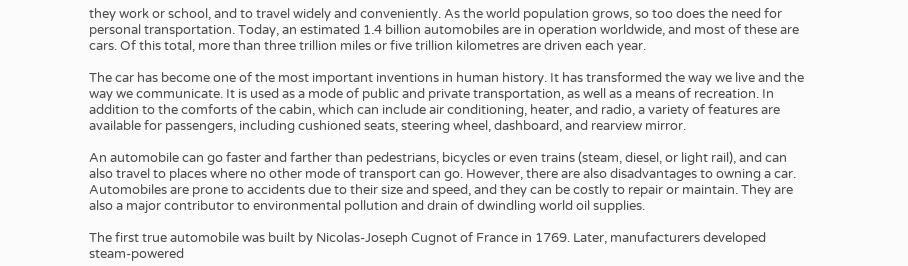they work or school, and to travel widely and conveniently. As the world population grows, so too does the need for personal transportation. Today, an estimated 1.4 billion automobiles are in operation worldwide, and most of these are cars. Of this total, more than three trillion miles or five trillion kilometres are driven each year.

The car has become one of the most important inventions in human history. It has transformed the way we live and the way we communicate. It is used as a mode of public and private transportation, as well as a means of recreation. In addition to the comforts of the cabin, which can include air conditioning, heater, and radio, a variety of features are available for passengers, including cushioned seats, steering wheel, dashboard, and rearview mirror.

An automobile can go faster and farther than pedestrians, bicycles or even trains (steam, diesel, or light rail), and can also travel to places where no other mode of transport can go. However, there are also disadvantages to owning a car. Automobiles are prone to accidents due to their size and speed, and they can be costly to repair or maintain. They are also a major contributor to environmental pollution and drain of dwindling world oil supplies.

The first true automobile was built by Nicolas-Joseph Cugnot of France in 1769. Later, manufacturers developed steam-powered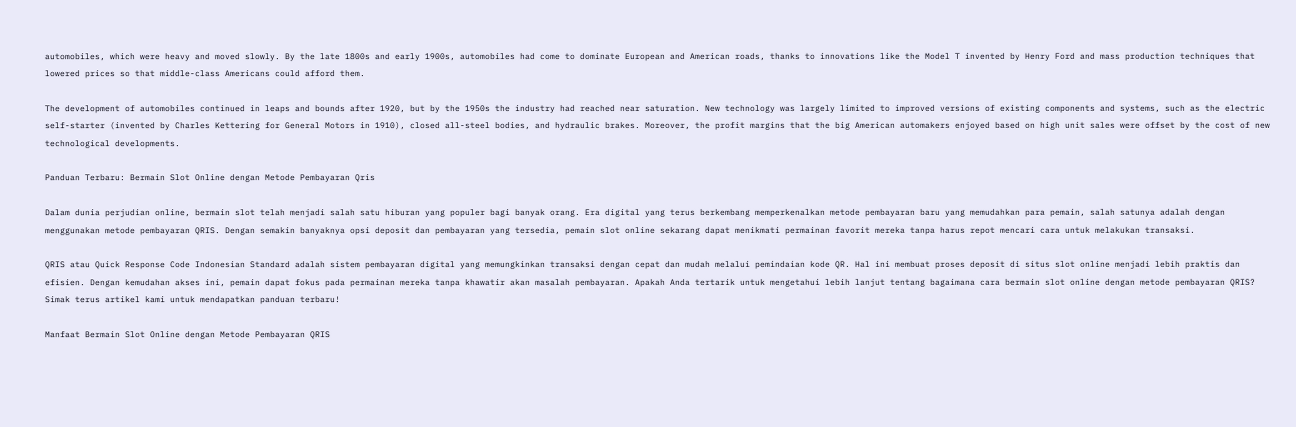automobiles, which were heavy and moved slowly. By the late 1800s and early 1900s, automobiles had come to dominate European and American roads, thanks to innovations like the Model T invented by Henry Ford and mass production techniques that lowered prices so that middle-class Americans could afford them.

The development of automobiles continued in leaps and bounds after 1920, but by the 1950s the industry had reached near saturation. New technology was largely limited to improved versions of existing components and systems, such as the electric self-starter (invented by Charles Kettering for General Motors in 1910), closed all-steel bodies, and hydraulic brakes. Moreover, the profit margins that the big American automakers enjoyed based on high unit sales were offset by the cost of new technological developments.

Panduan Terbaru: Bermain Slot Online dengan Metode Pembayaran Qris

Dalam dunia perjudian online, bermain slot telah menjadi salah satu hiburan yang populer bagi banyak orang. Era digital yang terus berkembang memperkenalkan metode pembayaran baru yang memudahkan para pemain, salah satunya adalah dengan menggunakan metode pembayaran QRIS. Dengan semakin banyaknya opsi deposit dan pembayaran yang tersedia, pemain slot online sekarang dapat menikmati permainan favorit mereka tanpa harus repot mencari cara untuk melakukan transaksi.

QRIS atau Quick Response Code Indonesian Standard adalah sistem pembayaran digital yang memungkinkan transaksi dengan cepat dan mudah melalui pemindaian kode QR. Hal ini membuat proses deposit di situs slot online menjadi lebih praktis dan efisien. Dengan kemudahan akses ini, pemain dapat fokus pada permainan mereka tanpa khawatir akan masalah pembayaran. Apakah Anda tertarik untuk mengetahui lebih lanjut tentang bagaimana cara bermain slot online dengan metode pembayaran QRIS? Simak terus artikel kami untuk mendapatkan panduan terbaru!

Manfaat Bermain Slot Online dengan Metode Pembayaran QRIS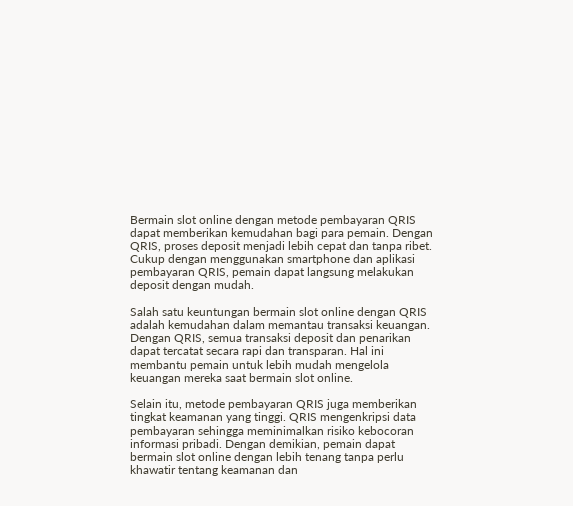Bermain slot online dengan metode pembayaran QRIS dapat memberikan kemudahan bagi para pemain. Dengan QRIS, proses deposit menjadi lebih cepat dan tanpa ribet. Cukup dengan menggunakan smartphone dan aplikasi pembayaran QRIS, pemain dapat langsung melakukan deposit dengan mudah.

Salah satu keuntungan bermain slot online dengan QRIS adalah kemudahan dalam memantau transaksi keuangan. Dengan QRIS, semua transaksi deposit dan penarikan dapat tercatat secara rapi dan transparan. Hal ini membantu pemain untuk lebih mudah mengelola keuangan mereka saat bermain slot online.

Selain itu, metode pembayaran QRIS juga memberikan tingkat keamanan yang tinggi. QRIS mengenkripsi data pembayaran sehingga meminimalkan risiko kebocoran informasi pribadi. Dengan demikian, pemain dapat bermain slot online dengan lebih tenang tanpa perlu khawatir tentang keamanan dan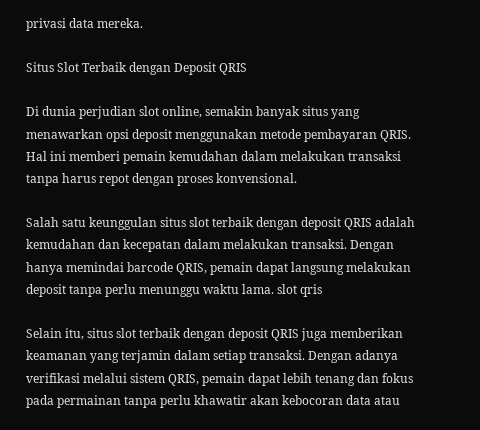privasi data mereka.

Situs Slot Terbaik dengan Deposit QRIS

Di dunia perjudian slot online, semakin banyak situs yang menawarkan opsi deposit menggunakan metode pembayaran QRIS. Hal ini memberi pemain kemudahan dalam melakukan transaksi tanpa harus repot dengan proses konvensional.

Salah satu keunggulan situs slot terbaik dengan deposit QRIS adalah kemudahan dan kecepatan dalam melakukan transaksi. Dengan hanya memindai barcode QRIS, pemain dapat langsung melakukan deposit tanpa perlu menunggu waktu lama. slot qris

Selain itu, situs slot terbaik dengan deposit QRIS juga memberikan keamanan yang terjamin dalam setiap transaksi. Dengan adanya verifikasi melalui sistem QRIS, pemain dapat lebih tenang dan fokus pada permainan tanpa perlu khawatir akan kebocoran data atau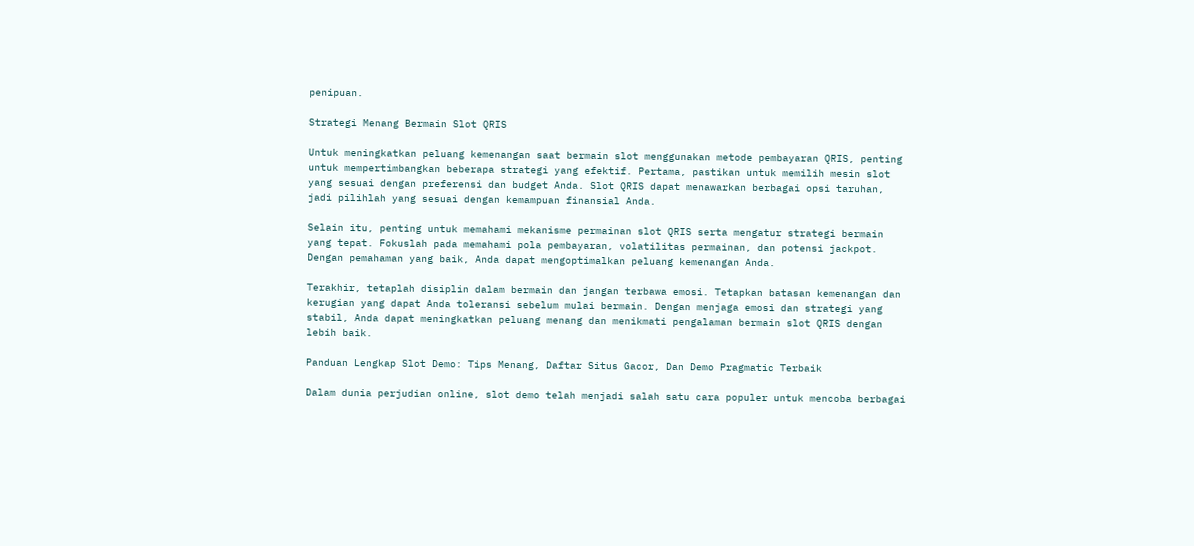penipuan.

Strategi Menang Bermain Slot QRIS

Untuk meningkatkan peluang kemenangan saat bermain slot menggunakan metode pembayaran QRIS, penting untuk mempertimbangkan beberapa strategi yang efektif. Pertama, pastikan untuk memilih mesin slot yang sesuai dengan preferensi dan budget Anda. Slot QRIS dapat menawarkan berbagai opsi taruhan, jadi pilihlah yang sesuai dengan kemampuan finansial Anda.

Selain itu, penting untuk memahami mekanisme permainan slot QRIS serta mengatur strategi bermain yang tepat. Fokuslah pada memahami pola pembayaran, volatilitas permainan, dan potensi jackpot. Dengan pemahaman yang baik, Anda dapat mengoptimalkan peluang kemenangan Anda.

Terakhir, tetaplah disiplin dalam bermain dan jangan terbawa emosi. Tetapkan batasan kemenangan dan kerugian yang dapat Anda toleransi sebelum mulai bermain. Dengan menjaga emosi dan strategi yang stabil, Anda dapat meningkatkan peluang menang dan menikmati pengalaman bermain slot QRIS dengan lebih baik.

Panduan Lengkap Slot Demo: Tips Menang, Daftar Situs Gacor, Dan Demo Pragmatic Terbaik

Dalam dunia perjudian online, slot demo telah menjadi salah satu cara populer untuk mencoba berbagai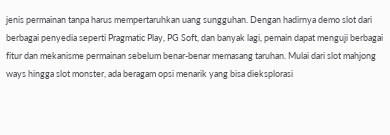jenis permainan tanpa harus mempertaruhkan uang sungguhan. Dengan hadirnya demo slot dari berbagai penyedia seperti Pragmatic Play, PG Soft, dan banyak lagi, pemain dapat menguji berbagai fitur dan mekanisme permainan sebelum benar-benar memasang taruhan. Mulai dari slot mahjong ways hingga slot monster, ada beragam opsi menarik yang bisa dieksplorasi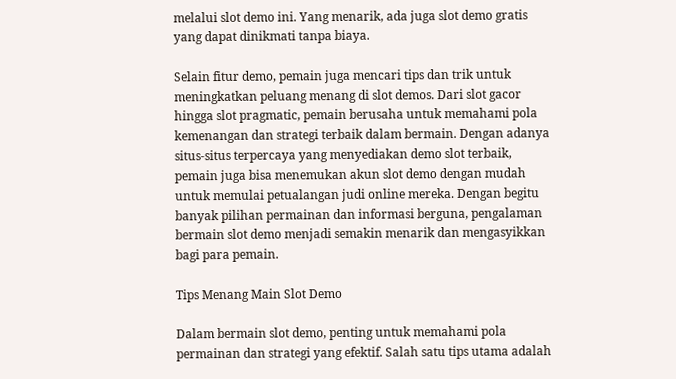melalui slot demo ini. Yang menarik, ada juga slot demo gratis yang dapat dinikmati tanpa biaya.

Selain fitur demo, pemain juga mencari tips dan trik untuk meningkatkan peluang menang di slot demos. Dari slot gacor hingga slot pragmatic, pemain berusaha untuk memahami pola kemenangan dan strategi terbaik dalam bermain. Dengan adanya situs-situs terpercaya yang menyediakan demo slot terbaik, pemain juga bisa menemukan akun slot demo dengan mudah untuk memulai petualangan judi online mereka. Dengan begitu banyak pilihan permainan dan informasi berguna, pengalaman bermain slot demo menjadi semakin menarik dan mengasyikkan bagi para pemain.

Tips Menang Main Slot Demo

Dalam bermain slot demo, penting untuk memahami pola permainan dan strategi yang efektif. Salah satu tips utama adalah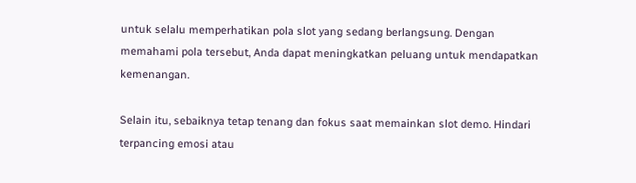untuk selalu memperhatikan pola slot yang sedang berlangsung. Dengan memahami pola tersebut, Anda dapat meningkatkan peluang untuk mendapatkan kemenangan.

Selain itu, sebaiknya tetap tenang dan fokus saat memainkan slot demo. Hindari terpancing emosi atau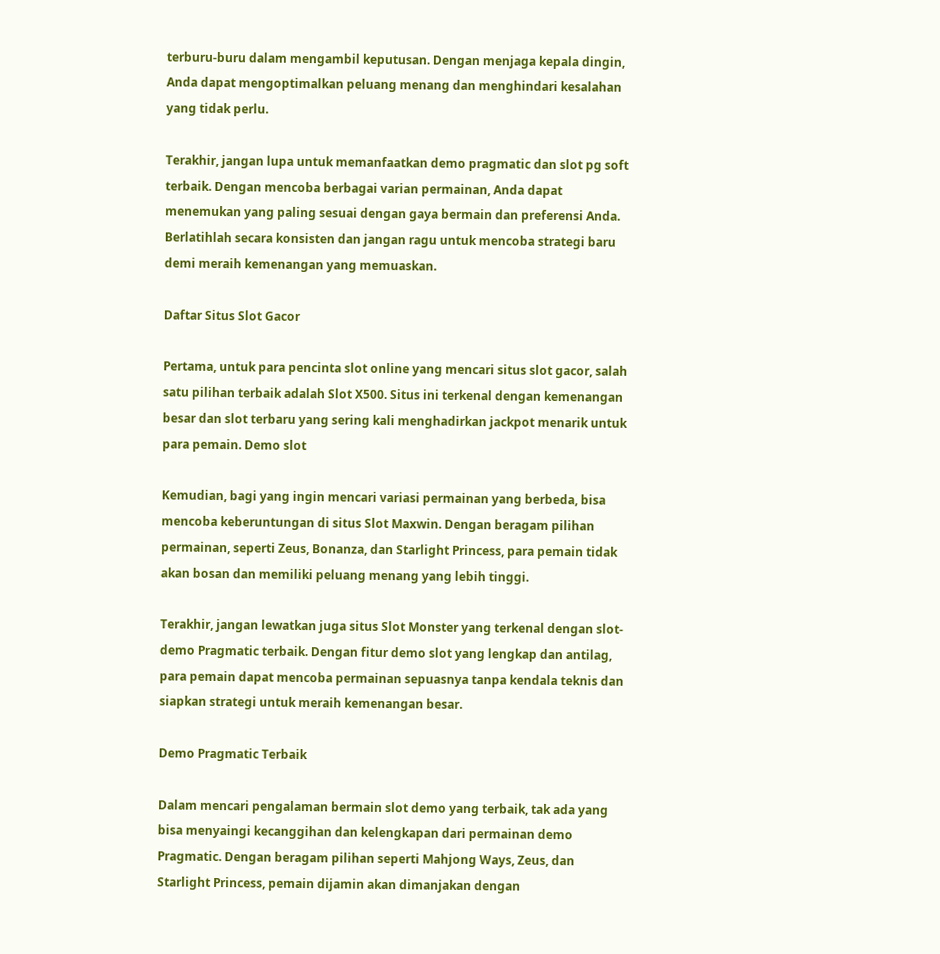terburu-buru dalam mengambil keputusan. Dengan menjaga kepala dingin, Anda dapat mengoptimalkan peluang menang dan menghindari kesalahan yang tidak perlu.

Terakhir, jangan lupa untuk memanfaatkan demo pragmatic dan slot pg soft terbaik. Dengan mencoba berbagai varian permainan, Anda dapat menemukan yang paling sesuai dengan gaya bermain dan preferensi Anda. Berlatihlah secara konsisten dan jangan ragu untuk mencoba strategi baru demi meraih kemenangan yang memuaskan.

Daftar Situs Slot Gacor

Pertama, untuk para pencinta slot online yang mencari situs slot gacor, salah satu pilihan terbaik adalah Slot X500. Situs ini terkenal dengan kemenangan besar dan slot terbaru yang sering kali menghadirkan jackpot menarik untuk para pemain. Demo slot

Kemudian, bagi yang ingin mencari variasi permainan yang berbeda, bisa mencoba keberuntungan di situs Slot Maxwin. Dengan beragam pilihan permainan, seperti Zeus, Bonanza, dan Starlight Princess, para pemain tidak akan bosan dan memiliki peluang menang yang lebih tinggi.

Terakhir, jangan lewatkan juga situs Slot Monster yang terkenal dengan slot-demo Pragmatic terbaik. Dengan fitur demo slot yang lengkap dan antilag, para pemain dapat mencoba permainan sepuasnya tanpa kendala teknis dan siapkan strategi untuk meraih kemenangan besar.

Demo Pragmatic Terbaik

Dalam mencari pengalaman bermain slot demo yang terbaik, tak ada yang bisa menyaingi kecanggihan dan kelengkapan dari permainan demo Pragmatic. Dengan beragam pilihan seperti Mahjong Ways, Zeus, dan Starlight Princess, pemain dijamin akan dimanjakan dengan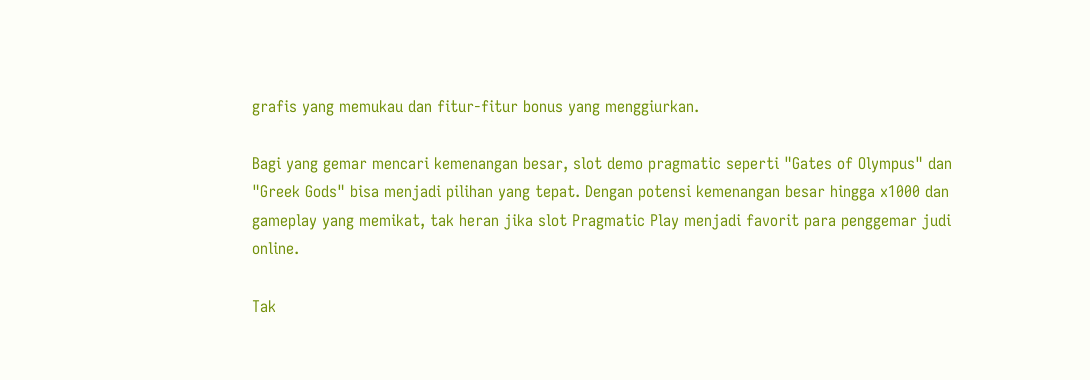grafis yang memukau dan fitur-fitur bonus yang menggiurkan.

Bagi yang gemar mencari kemenangan besar, slot demo pragmatic seperti "Gates of Olympus" dan "Greek Gods" bisa menjadi pilihan yang tepat. Dengan potensi kemenangan besar hingga x1000 dan gameplay yang memikat, tak heran jika slot Pragmatic Play menjadi favorit para penggemar judi online.

Tak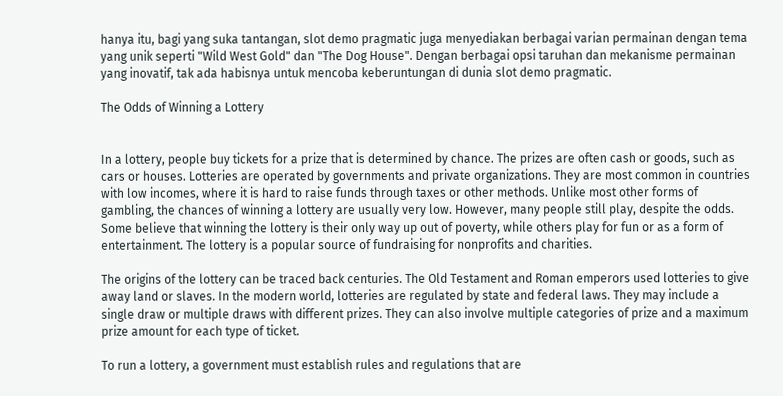hanya itu, bagi yang suka tantangan, slot demo pragmatic juga menyediakan berbagai varian permainan dengan tema yang unik seperti "Wild West Gold" dan "The Dog House". Dengan berbagai opsi taruhan dan mekanisme permainan yang inovatif, tak ada habisnya untuk mencoba keberuntungan di dunia slot demo pragmatic.

The Odds of Winning a Lottery


In a lottery, people buy tickets for a prize that is determined by chance. The prizes are often cash or goods, such as cars or houses. Lotteries are operated by governments and private organizations. They are most common in countries with low incomes, where it is hard to raise funds through taxes or other methods. Unlike most other forms of gambling, the chances of winning a lottery are usually very low. However, many people still play, despite the odds. Some believe that winning the lottery is their only way up out of poverty, while others play for fun or as a form of entertainment. The lottery is a popular source of fundraising for nonprofits and charities.

The origins of the lottery can be traced back centuries. The Old Testament and Roman emperors used lotteries to give away land or slaves. In the modern world, lotteries are regulated by state and federal laws. They may include a single draw or multiple draws with different prizes. They can also involve multiple categories of prize and a maximum prize amount for each type of ticket.

To run a lottery, a government must establish rules and regulations that are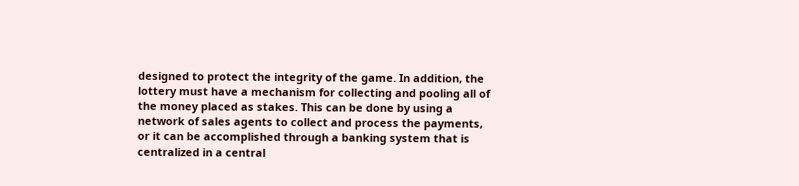designed to protect the integrity of the game. In addition, the lottery must have a mechanism for collecting and pooling all of the money placed as stakes. This can be done by using a network of sales agents to collect and process the payments, or it can be accomplished through a banking system that is centralized in a central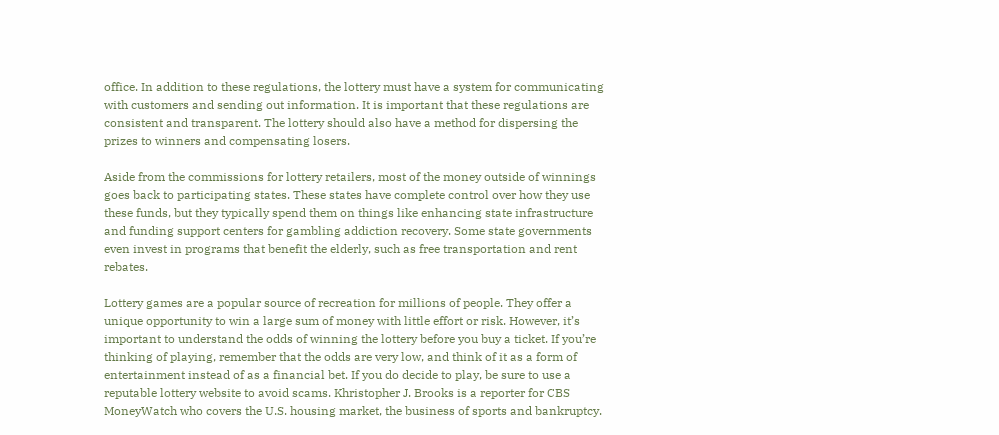office. In addition to these regulations, the lottery must have a system for communicating with customers and sending out information. It is important that these regulations are consistent and transparent. The lottery should also have a method for dispersing the prizes to winners and compensating losers.

Aside from the commissions for lottery retailers, most of the money outside of winnings goes back to participating states. These states have complete control over how they use these funds, but they typically spend them on things like enhancing state infrastructure and funding support centers for gambling addiction recovery. Some state governments even invest in programs that benefit the elderly, such as free transportation and rent rebates.

Lottery games are a popular source of recreation for millions of people. They offer a unique opportunity to win a large sum of money with little effort or risk. However, it’s important to understand the odds of winning the lottery before you buy a ticket. If you’re thinking of playing, remember that the odds are very low, and think of it as a form of entertainment instead of as a financial bet. If you do decide to play, be sure to use a reputable lottery website to avoid scams. Khristopher J. Brooks is a reporter for CBS MoneyWatch who covers the U.S. housing market, the business of sports and bankruptcy.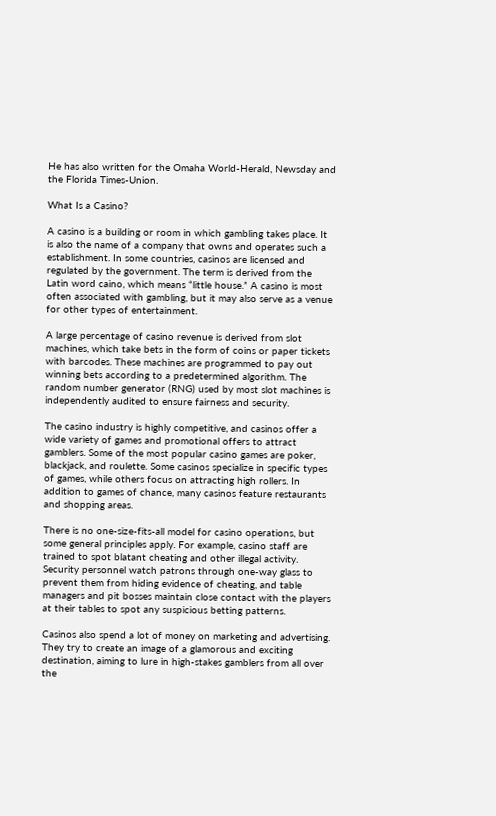He has also written for the Omaha World-Herald, Newsday and the Florida Times-Union.

What Is a Casino?

A casino is a building or room in which gambling takes place. It is also the name of a company that owns and operates such a establishment. In some countries, casinos are licensed and regulated by the government. The term is derived from the Latin word caino, which means “little house.” A casino is most often associated with gambling, but it may also serve as a venue for other types of entertainment.

A large percentage of casino revenue is derived from slot machines, which take bets in the form of coins or paper tickets with barcodes. These machines are programmed to pay out winning bets according to a predetermined algorithm. The random number generator (RNG) used by most slot machines is independently audited to ensure fairness and security.

The casino industry is highly competitive, and casinos offer a wide variety of games and promotional offers to attract gamblers. Some of the most popular casino games are poker, blackjack, and roulette. Some casinos specialize in specific types of games, while others focus on attracting high rollers. In addition to games of chance, many casinos feature restaurants and shopping areas.

There is no one-size-fits-all model for casino operations, but some general principles apply. For example, casino staff are trained to spot blatant cheating and other illegal activity. Security personnel watch patrons through one-way glass to prevent them from hiding evidence of cheating, and table managers and pit bosses maintain close contact with the players at their tables to spot any suspicious betting patterns.

Casinos also spend a lot of money on marketing and advertising. They try to create an image of a glamorous and exciting destination, aiming to lure in high-stakes gamblers from all over the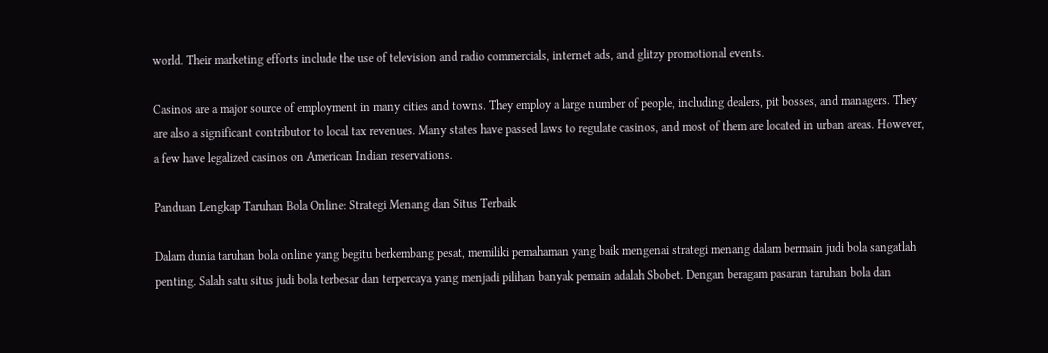world. Their marketing efforts include the use of television and radio commercials, internet ads, and glitzy promotional events.

Casinos are a major source of employment in many cities and towns. They employ a large number of people, including dealers, pit bosses, and managers. They are also a significant contributor to local tax revenues. Many states have passed laws to regulate casinos, and most of them are located in urban areas. However, a few have legalized casinos on American Indian reservations.

Panduan Lengkap Taruhan Bola Online: Strategi Menang dan Situs Terbaik

Dalam dunia taruhan bola online yang begitu berkembang pesat, memiliki pemahaman yang baik mengenai strategi menang dalam bermain judi bola sangatlah penting. Salah satu situs judi bola terbesar dan terpercaya yang menjadi pilihan banyak pemain adalah Sbobet. Dengan beragam pasaran taruhan bola dan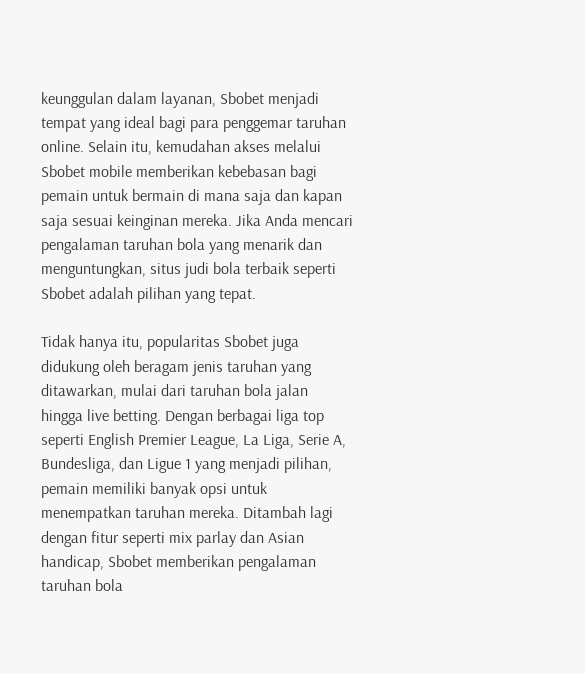keunggulan dalam layanan, Sbobet menjadi tempat yang ideal bagi para penggemar taruhan online. Selain itu, kemudahan akses melalui Sbobet mobile memberikan kebebasan bagi pemain untuk bermain di mana saja dan kapan saja sesuai keinginan mereka. Jika Anda mencari pengalaman taruhan bola yang menarik dan menguntungkan, situs judi bola terbaik seperti Sbobet adalah pilihan yang tepat.

Tidak hanya itu, popularitas Sbobet juga didukung oleh beragam jenis taruhan yang ditawarkan, mulai dari taruhan bola jalan hingga live betting. Dengan berbagai liga top seperti English Premier League, La Liga, Serie A, Bundesliga, dan Ligue 1 yang menjadi pilihan, pemain memiliki banyak opsi untuk menempatkan taruhan mereka. Ditambah lagi dengan fitur seperti mix parlay dan Asian handicap, Sbobet memberikan pengalaman taruhan bola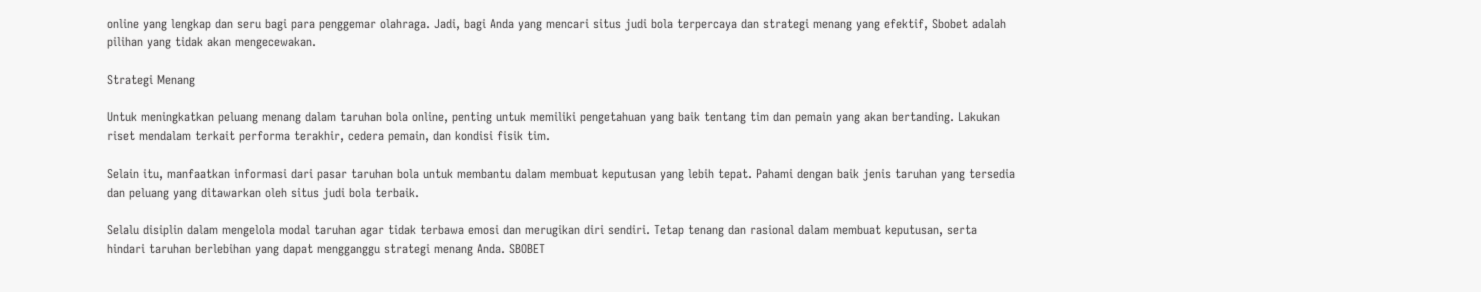online yang lengkap dan seru bagi para penggemar olahraga. Jadi, bagi Anda yang mencari situs judi bola terpercaya dan strategi menang yang efektif, Sbobet adalah pilihan yang tidak akan mengecewakan.

Strategi Menang

Untuk meningkatkan peluang menang dalam taruhan bola online, penting untuk memiliki pengetahuan yang baik tentang tim dan pemain yang akan bertanding. Lakukan riset mendalam terkait performa terakhir, cedera pemain, dan kondisi fisik tim.

Selain itu, manfaatkan informasi dari pasar taruhan bola untuk membantu dalam membuat keputusan yang lebih tepat. Pahami dengan baik jenis taruhan yang tersedia dan peluang yang ditawarkan oleh situs judi bola terbaik.

Selalu disiplin dalam mengelola modal taruhan agar tidak terbawa emosi dan merugikan diri sendiri. Tetap tenang dan rasional dalam membuat keputusan, serta hindari taruhan berlebihan yang dapat mengganggu strategi menang Anda. SBOBET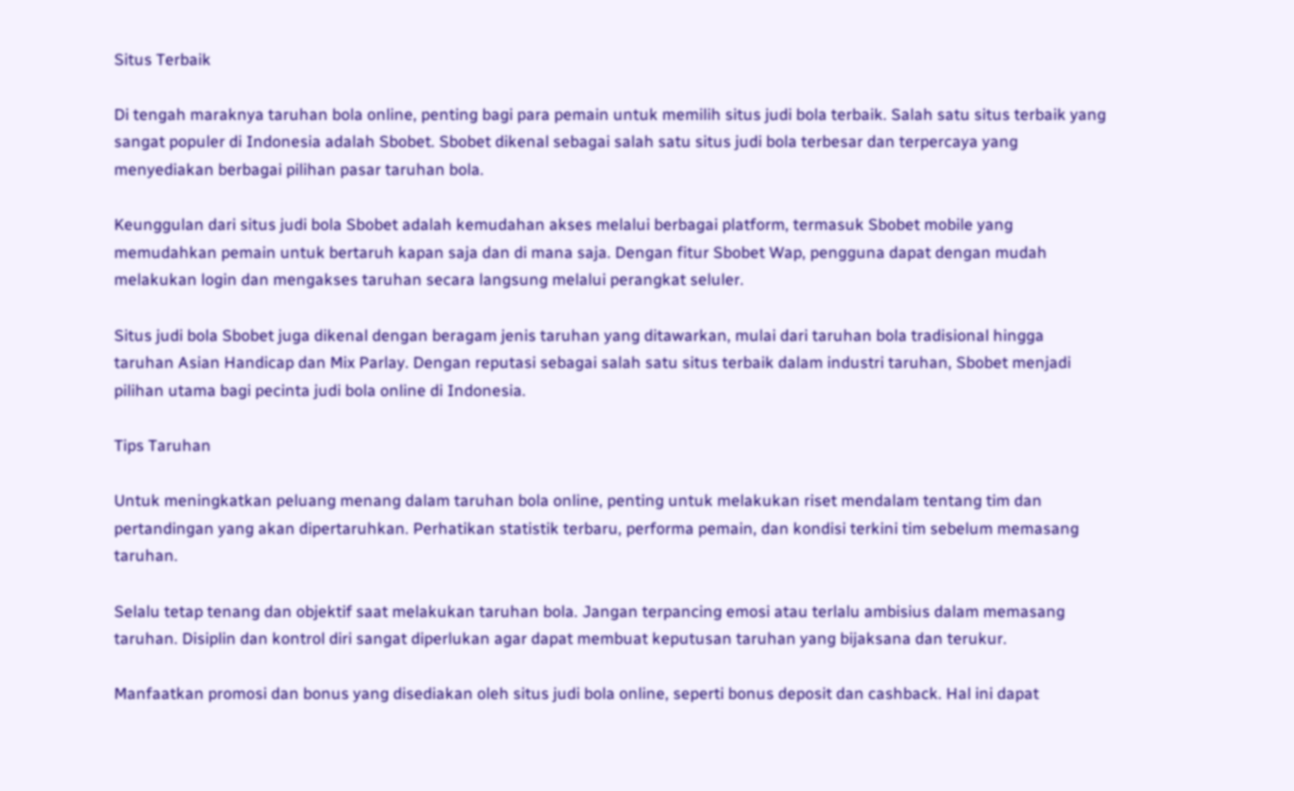Situs Terbaik

Di tengah maraknya taruhan bola online, penting bagi para pemain untuk memilih situs judi bola terbaik. Salah satu situs terbaik yang sangat populer di Indonesia adalah Sbobet. Sbobet dikenal sebagai salah satu situs judi bola terbesar dan terpercaya yang menyediakan berbagai pilihan pasar taruhan bola.

Keunggulan dari situs judi bola Sbobet adalah kemudahan akses melalui berbagai platform, termasuk Sbobet mobile yang memudahkan pemain untuk bertaruh kapan saja dan di mana saja. Dengan fitur Sbobet Wap, pengguna dapat dengan mudah melakukan login dan mengakses taruhan secara langsung melalui perangkat seluler.

Situs judi bola Sbobet juga dikenal dengan beragam jenis taruhan yang ditawarkan, mulai dari taruhan bola tradisional hingga taruhan Asian Handicap dan Mix Parlay. Dengan reputasi sebagai salah satu situs terbaik dalam industri taruhan, Sbobet menjadi pilihan utama bagi pecinta judi bola online di Indonesia.

Tips Taruhan

Untuk meningkatkan peluang menang dalam taruhan bola online, penting untuk melakukan riset mendalam tentang tim dan pertandingan yang akan dipertaruhkan. Perhatikan statistik terbaru, performa pemain, dan kondisi terkini tim sebelum memasang taruhan.

Selalu tetap tenang dan objektif saat melakukan taruhan bola. Jangan terpancing emosi atau terlalu ambisius dalam memasang taruhan. Disiplin dan kontrol diri sangat diperlukan agar dapat membuat keputusan taruhan yang bijaksana dan terukur.

Manfaatkan promosi dan bonus yang disediakan oleh situs judi bola online, seperti bonus deposit dan cashback. Hal ini dapat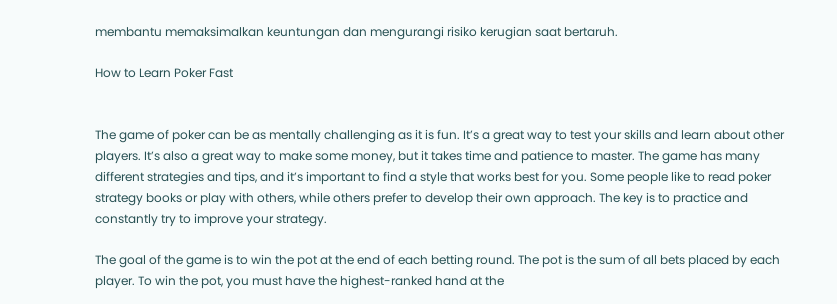membantu memaksimalkan keuntungan dan mengurangi risiko kerugian saat bertaruh.

How to Learn Poker Fast


The game of poker can be as mentally challenging as it is fun. It’s a great way to test your skills and learn about other players. It’s also a great way to make some money, but it takes time and patience to master. The game has many different strategies and tips, and it’s important to find a style that works best for you. Some people like to read poker strategy books or play with others, while others prefer to develop their own approach. The key is to practice and constantly try to improve your strategy.

The goal of the game is to win the pot at the end of each betting round. The pot is the sum of all bets placed by each player. To win the pot, you must have the highest-ranked hand at the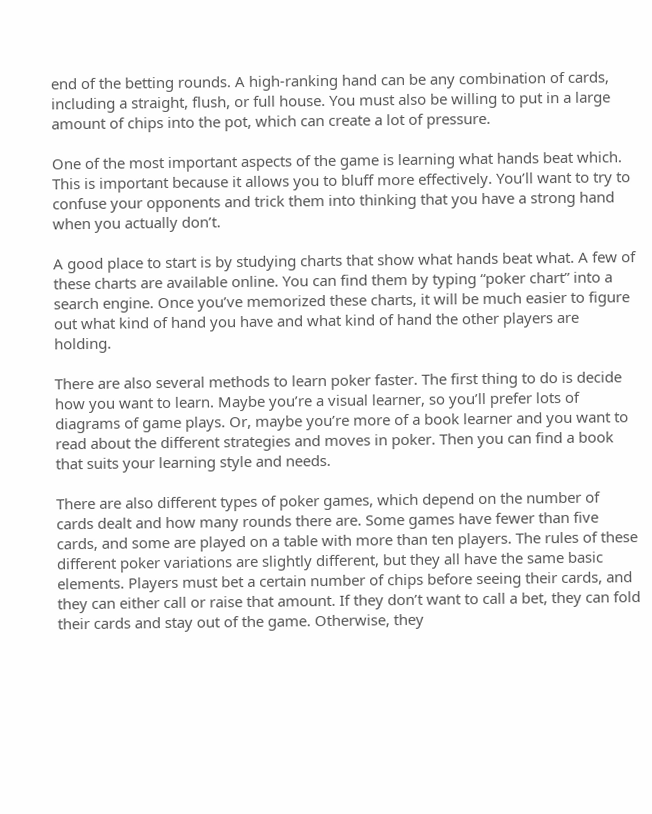end of the betting rounds. A high-ranking hand can be any combination of cards, including a straight, flush, or full house. You must also be willing to put in a large amount of chips into the pot, which can create a lot of pressure.

One of the most important aspects of the game is learning what hands beat which. This is important because it allows you to bluff more effectively. You’ll want to try to confuse your opponents and trick them into thinking that you have a strong hand when you actually don’t.

A good place to start is by studying charts that show what hands beat what. A few of these charts are available online. You can find them by typing “poker chart” into a search engine. Once you’ve memorized these charts, it will be much easier to figure out what kind of hand you have and what kind of hand the other players are holding.

There are also several methods to learn poker faster. The first thing to do is decide how you want to learn. Maybe you’re a visual learner, so you’ll prefer lots of diagrams of game plays. Or, maybe you’re more of a book learner and you want to read about the different strategies and moves in poker. Then you can find a book that suits your learning style and needs.

There are also different types of poker games, which depend on the number of cards dealt and how many rounds there are. Some games have fewer than five cards, and some are played on a table with more than ten players. The rules of these different poker variations are slightly different, but they all have the same basic elements. Players must bet a certain number of chips before seeing their cards, and they can either call or raise that amount. If they don’t want to call a bet, they can fold their cards and stay out of the game. Otherwise, they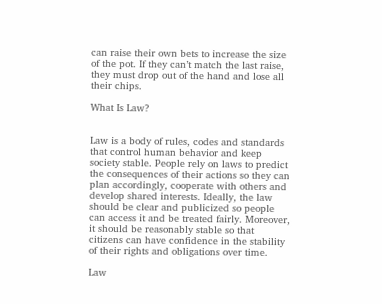can raise their own bets to increase the size of the pot. If they can’t match the last raise, they must drop out of the hand and lose all their chips.

What Is Law?


Law is a body of rules, codes and standards that control human behavior and keep society stable. People rely on laws to predict the consequences of their actions so they can plan accordingly, cooperate with others and develop shared interests. Ideally, the law should be clear and publicized so people can access it and be treated fairly. Moreover, it should be reasonably stable so that citizens can have confidence in the stability of their rights and obligations over time.

Law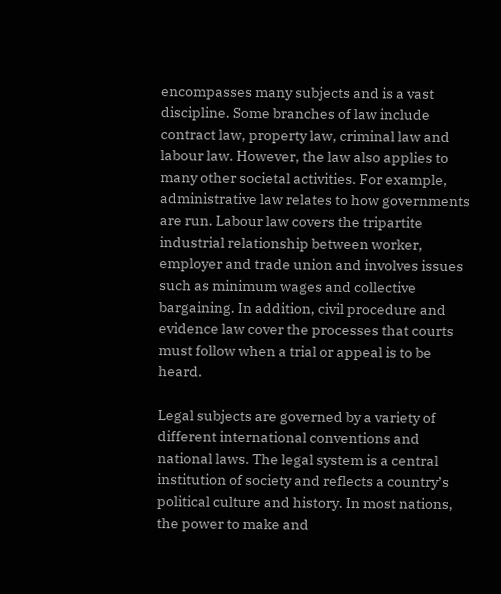encompasses many subjects and is a vast discipline. Some branches of law include contract law, property law, criminal law and labour law. However, the law also applies to many other societal activities. For example, administrative law relates to how governments are run. Labour law covers the tripartite industrial relationship between worker, employer and trade union and involves issues such as minimum wages and collective bargaining. In addition, civil procedure and evidence law cover the processes that courts must follow when a trial or appeal is to be heard.

Legal subjects are governed by a variety of different international conventions and national laws. The legal system is a central institution of society and reflects a country’s political culture and history. In most nations, the power to make and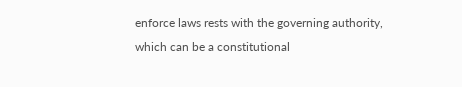enforce laws rests with the governing authority, which can be a constitutional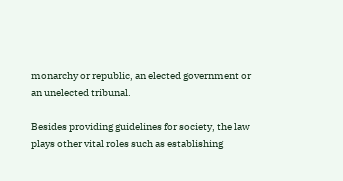monarchy or republic, an elected government or an unelected tribunal.

Besides providing guidelines for society, the law plays other vital roles such as establishing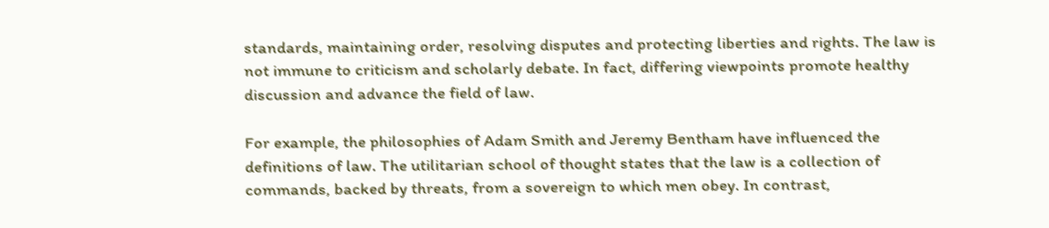standards, maintaining order, resolving disputes and protecting liberties and rights. The law is not immune to criticism and scholarly debate. In fact, differing viewpoints promote healthy discussion and advance the field of law.

For example, the philosophies of Adam Smith and Jeremy Bentham have influenced the definitions of law. The utilitarian school of thought states that the law is a collection of commands, backed by threats, from a sovereign to which men obey. In contrast,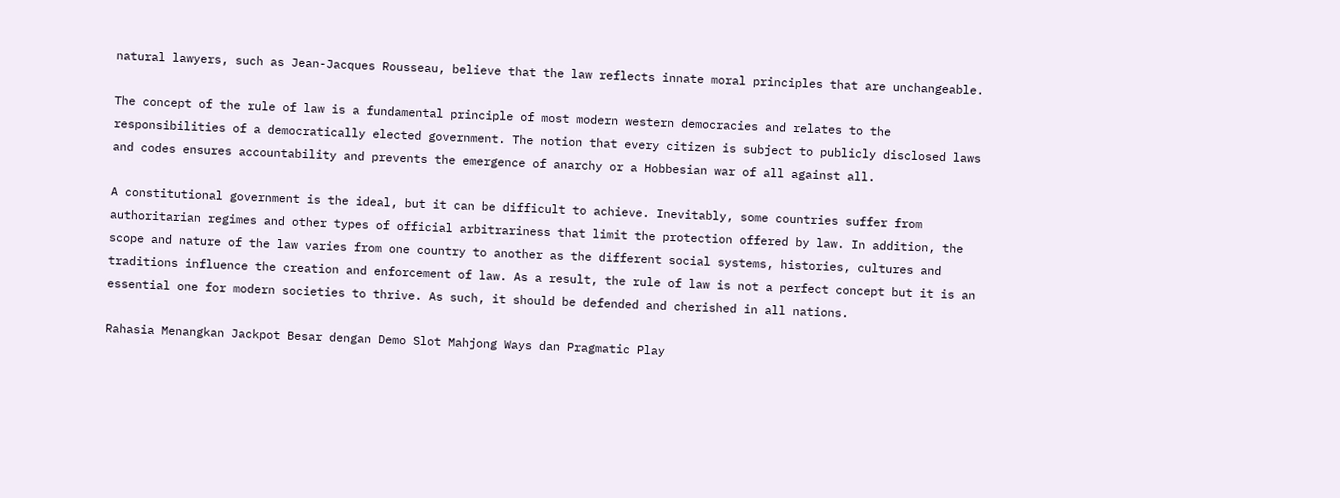natural lawyers, such as Jean-Jacques Rousseau, believe that the law reflects innate moral principles that are unchangeable.

The concept of the rule of law is a fundamental principle of most modern western democracies and relates to the responsibilities of a democratically elected government. The notion that every citizen is subject to publicly disclosed laws and codes ensures accountability and prevents the emergence of anarchy or a Hobbesian war of all against all.

A constitutional government is the ideal, but it can be difficult to achieve. Inevitably, some countries suffer from authoritarian regimes and other types of official arbitrariness that limit the protection offered by law. In addition, the scope and nature of the law varies from one country to another as the different social systems, histories, cultures and traditions influence the creation and enforcement of law. As a result, the rule of law is not a perfect concept but it is an essential one for modern societies to thrive. As such, it should be defended and cherished in all nations.

Rahasia Menangkan Jackpot Besar dengan Demo Slot Mahjong Ways dan Pragmatic Play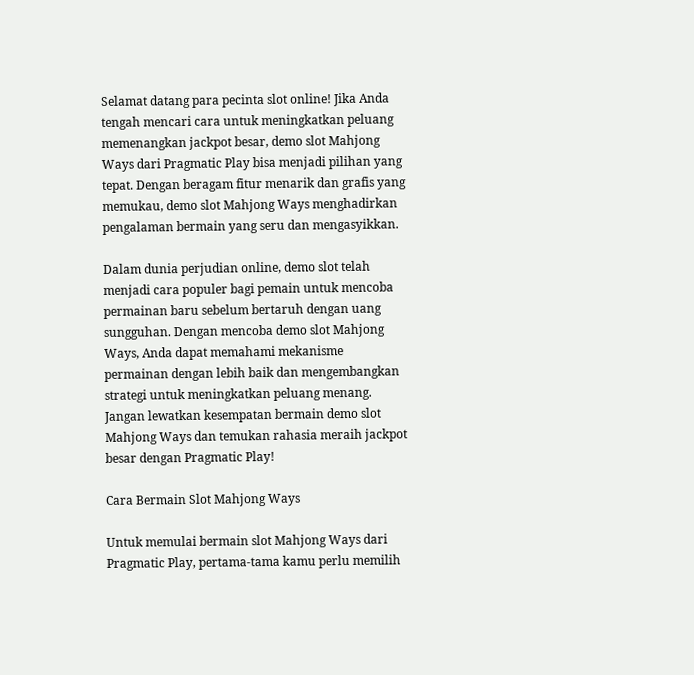Selamat datang para pecinta slot online! Jika Anda tengah mencari cara untuk meningkatkan peluang memenangkan jackpot besar, demo slot Mahjong Ways dari Pragmatic Play bisa menjadi pilihan yang tepat. Dengan beragam fitur menarik dan grafis yang memukau, demo slot Mahjong Ways menghadirkan pengalaman bermain yang seru dan mengasyikkan.

Dalam dunia perjudian online, demo slot telah menjadi cara populer bagi pemain untuk mencoba permainan baru sebelum bertaruh dengan uang sungguhan. Dengan mencoba demo slot Mahjong Ways, Anda dapat memahami mekanisme permainan dengan lebih baik dan mengembangkan strategi untuk meningkatkan peluang menang. Jangan lewatkan kesempatan bermain demo slot Mahjong Ways dan temukan rahasia meraih jackpot besar dengan Pragmatic Play!

Cara Bermain Slot Mahjong Ways

Untuk memulai bermain slot Mahjong Ways dari Pragmatic Play, pertama-tama kamu perlu memilih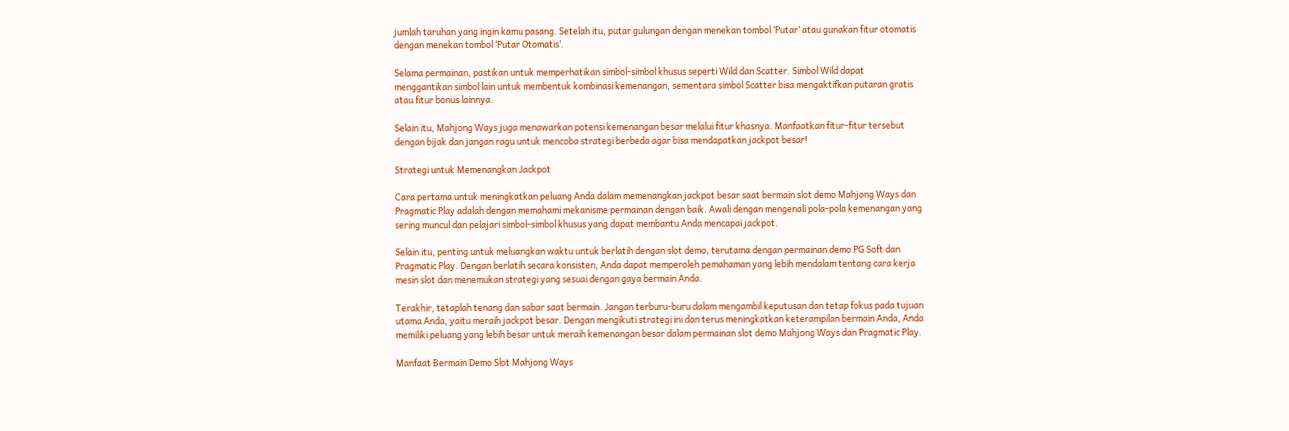jumlah taruhan yang ingin kamu pasang. Setelah itu, putar gulungan dengan menekan tombol ‘Putar’ atau gunakan fitur otomatis dengan menekan tombol ‘Putar Otomatis’.

Selama permainan, pastikan untuk memperhatikan simbol-simbol khusus seperti Wild dan Scatter. Simbol Wild dapat menggantikan simbol lain untuk membentuk kombinasi kemenangan, sementara simbol Scatter bisa mengaktifkan putaran gratis atau fitur bonus lainnya.

Selain itu, Mahjong Ways juga menawarkan potensi kemenangan besar melalui fitur khasnya. Manfaatkan fitur-fitur tersebut dengan bijak dan jangan ragu untuk mencoba strategi berbeda agar bisa mendapatkan jackpot besar!

Strategi untuk Memenangkan Jackpot

Cara pertama untuk meningkatkan peluang Anda dalam memenangkan jackpot besar saat bermain slot demo Mahjong Ways dan Pragmatic Play adalah dengan memahami mekanisme permainan dengan baik. Awali dengan mengenali pola-pola kemenangan yang sering muncul dan pelajari simbol-simbol khusus yang dapat membantu Anda mencapai jackpot.

Selain itu, penting untuk meluangkan waktu untuk berlatih dengan slot demo, terutama dengan permainan demo PG Soft dan Pragmatic Play. Dengan berlatih secara konsisten, Anda dapat memperoleh pemahaman yang lebih mendalam tentang cara kerja mesin slot dan menemukan strategi yang sesuai dengan gaya bermain Anda.

Terakhir, tetaplah tenang dan sabar saat bermain. Jangan terburu-buru dalam mengambil keputusan dan tetap fokus pada tujuan utama Anda, yaitu meraih jackpot besar. Dengan mengikuti strategi ini dan terus meningkatkan keterampilan bermain Anda, Anda memiliki peluang yang lebih besar untuk meraih kemenangan besar dalam permainan slot demo Mahjong Ways dan Pragmatic Play.

Manfaat Bermain Demo Slot Mahjong Ways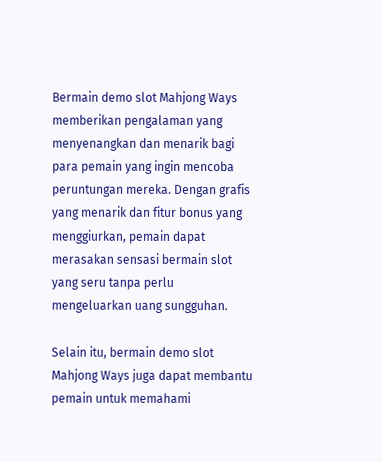Bermain demo slot Mahjong Ways memberikan pengalaman yang menyenangkan dan menarik bagi para pemain yang ingin mencoba peruntungan mereka. Dengan grafis yang menarik dan fitur bonus yang menggiurkan, pemain dapat merasakan sensasi bermain slot yang seru tanpa perlu mengeluarkan uang sungguhan.

Selain itu, bermain demo slot Mahjong Ways juga dapat membantu pemain untuk memahami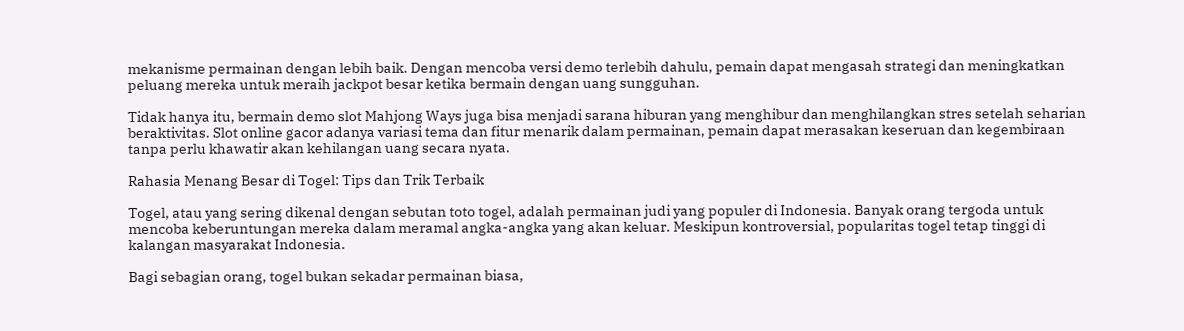mekanisme permainan dengan lebih baik. Dengan mencoba versi demo terlebih dahulu, pemain dapat mengasah strategi dan meningkatkan peluang mereka untuk meraih jackpot besar ketika bermain dengan uang sungguhan.

Tidak hanya itu, bermain demo slot Mahjong Ways juga bisa menjadi sarana hiburan yang menghibur dan menghilangkan stres setelah seharian beraktivitas. Slot online gacor adanya variasi tema dan fitur menarik dalam permainan, pemain dapat merasakan keseruan dan kegembiraan tanpa perlu khawatir akan kehilangan uang secara nyata.

Rahasia Menang Besar di Togel: Tips dan Trik Terbaik

Togel, atau yang sering dikenal dengan sebutan toto togel, adalah permainan judi yang populer di Indonesia. Banyak orang tergoda untuk mencoba keberuntungan mereka dalam meramal angka-angka yang akan keluar. Meskipun kontroversial, popularitas togel tetap tinggi di kalangan masyarakat Indonesia.

Bagi sebagian orang, togel bukan sekadar permainan biasa,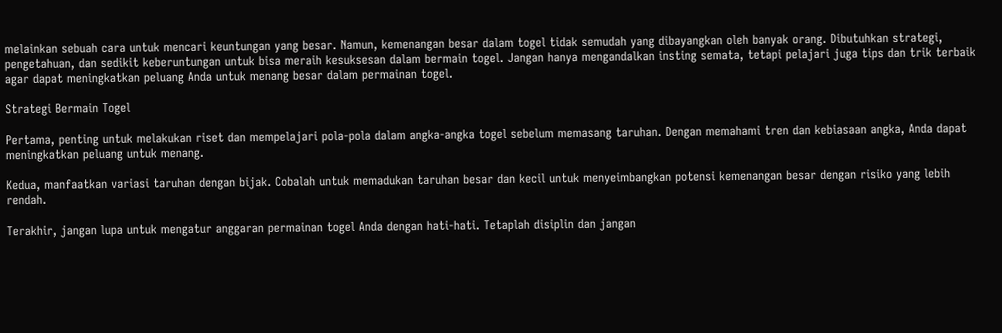melainkan sebuah cara untuk mencari keuntungan yang besar. Namun, kemenangan besar dalam togel tidak semudah yang dibayangkan oleh banyak orang. Dibutuhkan strategi, pengetahuan, dan sedikit keberuntungan untuk bisa meraih kesuksesan dalam bermain togel. Jangan hanya mengandalkan insting semata, tetapi pelajari juga tips dan trik terbaik agar dapat meningkatkan peluang Anda untuk menang besar dalam permainan togel.

Strategi Bermain Togel

Pertama, penting untuk melakukan riset dan mempelajari pola-pola dalam angka-angka togel sebelum memasang taruhan. Dengan memahami tren dan kebiasaan angka, Anda dapat meningkatkan peluang untuk menang.

Kedua, manfaatkan variasi taruhan dengan bijak. Cobalah untuk memadukan taruhan besar dan kecil untuk menyeimbangkan potensi kemenangan besar dengan risiko yang lebih rendah.

Terakhir, jangan lupa untuk mengatur anggaran permainan togel Anda dengan hati-hati. Tetaplah disiplin dan jangan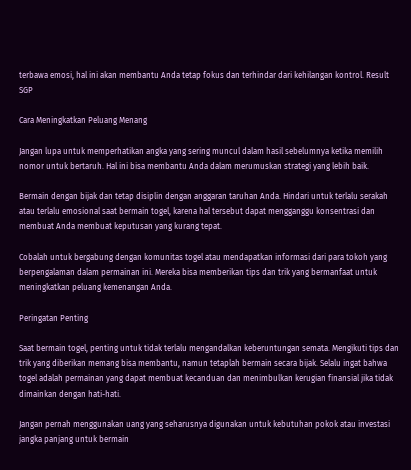terbawa emosi, hal ini akan membantu Anda tetap fokus dan terhindar dari kehilangan kontrol. Result SGP

Cara Meningkatkan Peluang Menang

Jangan lupa untuk memperhatikan angka yang sering muncul dalam hasil sebelumnya ketika memilih nomor untuk bertaruh. Hal ini bisa membantu Anda dalam merumuskan strategi yang lebih baik.

Bermain dengan bijak dan tetap disiplin dengan anggaran taruhan Anda. Hindari untuk terlalu serakah atau terlalu emosional saat bermain togel, karena hal tersebut dapat mengganggu konsentrasi dan membuat Anda membuat keputusan yang kurang tepat.

Cobalah untuk bergabung dengan komunitas togel atau mendapatkan informasi dari para tokoh yang berpengalaman dalam permainan ini. Mereka bisa memberikan tips dan trik yang bermanfaat untuk meningkatkan peluang kemenangan Anda.

Peringatan Penting

Saat bermain togel, penting untuk tidak terlalu mengandalkan keberuntungan semata. Mengikuti tips dan trik yang diberikan memang bisa membantu, namun tetaplah bermain secara bijak. Selalu ingat bahwa togel adalah permainan yang dapat membuat kecanduan dan menimbulkan kerugian finansial jika tidak dimainkan dengan hati-hati.

Jangan pernah menggunakan uang yang seharusnya digunakan untuk kebutuhan pokok atau investasi jangka panjang untuk bermain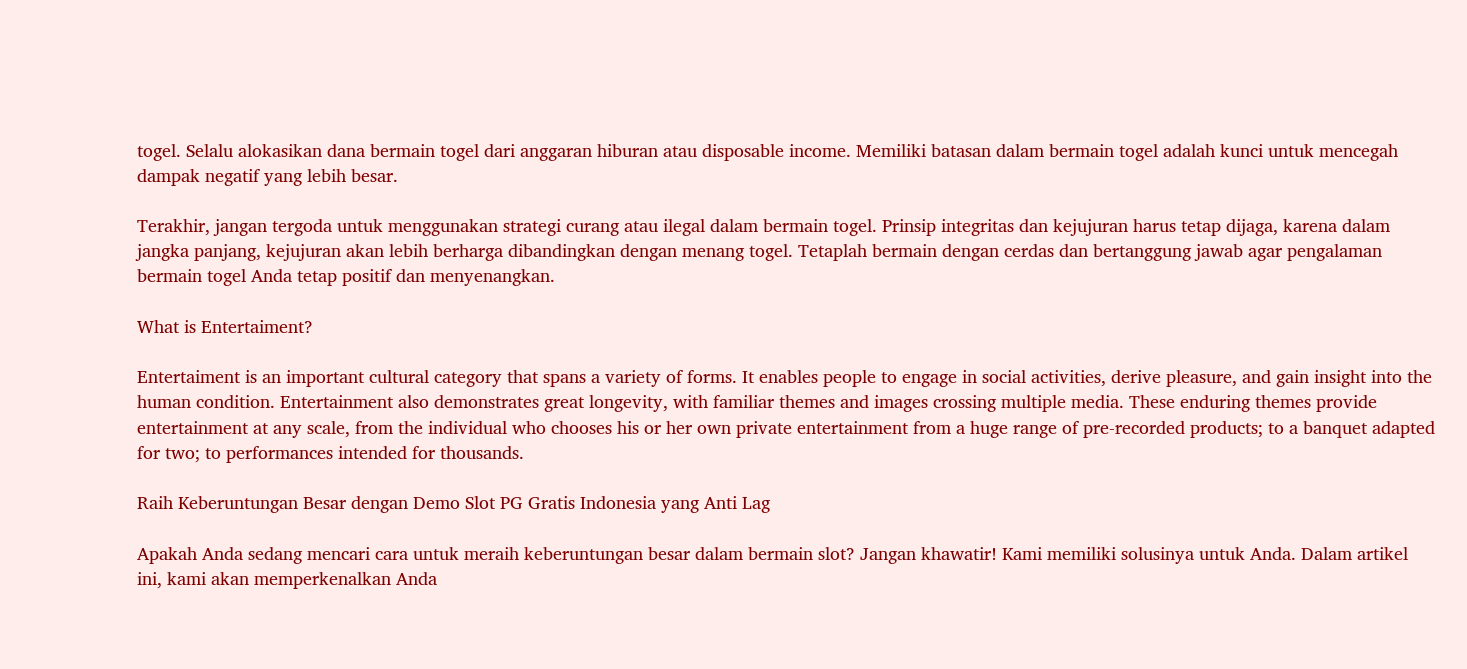togel. Selalu alokasikan dana bermain togel dari anggaran hiburan atau disposable income. Memiliki batasan dalam bermain togel adalah kunci untuk mencegah dampak negatif yang lebih besar.

Terakhir, jangan tergoda untuk menggunakan strategi curang atau ilegal dalam bermain togel. Prinsip integritas dan kejujuran harus tetap dijaga, karena dalam jangka panjang, kejujuran akan lebih berharga dibandingkan dengan menang togel. Tetaplah bermain dengan cerdas dan bertanggung jawab agar pengalaman bermain togel Anda tetap positif dan menyenangkan.

What is Entertaiment?

Entertaiment is an important cultural category that spans a variety of forms. It enables people to engage in social activities, derive pleasure, and gain insight into the human condition. Entertainment also demonstrates great longevity, with familiar themes and images crossing multiple media. These enduring themes provide entertainment at any scale, from the individual who chooses his or her own private entertainment from a huge range of pre-recorded products; to a banquet adapted for two; to performances intended for thousands.

Raih Keberuntungan Besar dengan Demo Slot PG Gratis Indonesia yang Anti Lag

Apakah Anda sedang mencari cara untuk meraih keberuntungan besar dalam bermain slot? Jangan khawatir! Kami memiliki solusinya untuk Anda. Dalam artikel ini, kami akan memperkenalkan Anda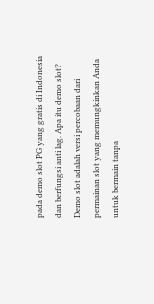pada demo slot PG yang gratis di Indonesia dan berfungsi anti lag. Apa itu demo slot? Demo slot adalah versi percobaan dari permainan slot yang memungkinkan Anda untuk bermain tanpa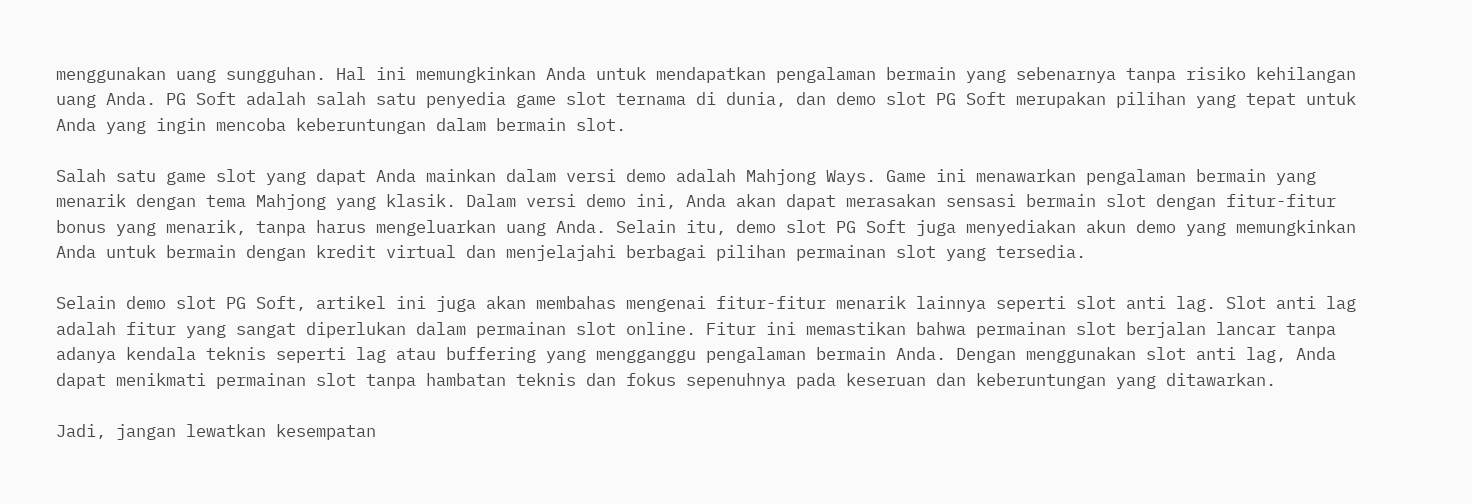menggunakan uang sungguhan. Hal ini memungkinkan Anda untuk mendapatkan pengalaman bermain yang sebenarnya tanpa risiko kehilangan uang Anda. PG Soft adalah salah satu penyedia game slot ternama di dunia, dan demo slot PG Soft merupakan pilihan yang tepat untuk Anda yang ingin mencoba keberuntungan dalam bermain slot.

Salah satu game slot yang dapat Anda mainkan dalam versi demo adalah Mahjong Ways. Game ini menawarkan pengalaman bermain yang menarik dengan tema Mahjong yang klasik. Dalam versi demo ini, Anda akan dapat merasakan sensasi bermain slot dengan fitur-fitur bonus yang menarik, tanpa harus mengeluarkan uang Anda. Selain itu, demo slot PG Soft juga menyediakan akun demo yang memungkinkan Anda untuk bermain dengan kredit virtual dan menjelajahi berbagai pilihan permainan slot yang tersedia.

Selain demo slot PG Soft, artikel ini juga akan membahas mengenai fitur-fitur menarik lainnya seperti slot anti lag. Slot anti lag adalah fitur yang sangat diperlukan dalam permainan slot online. Fitur ini memastikan bahwa permainan slot berjalan lancar tanpa adanya kendala teknis seperti lag atau buffering yang mengganggu pengalaman bermain Anda. Dengan menggunakan slot anti lag, Anda dapat menikmati permainan slot tanpa hambatan teknis dan fokus sepenuhnya pada keseruan dan keberuntungan yang ditawarkan.

Jadi, jangan lewatkan kesempatan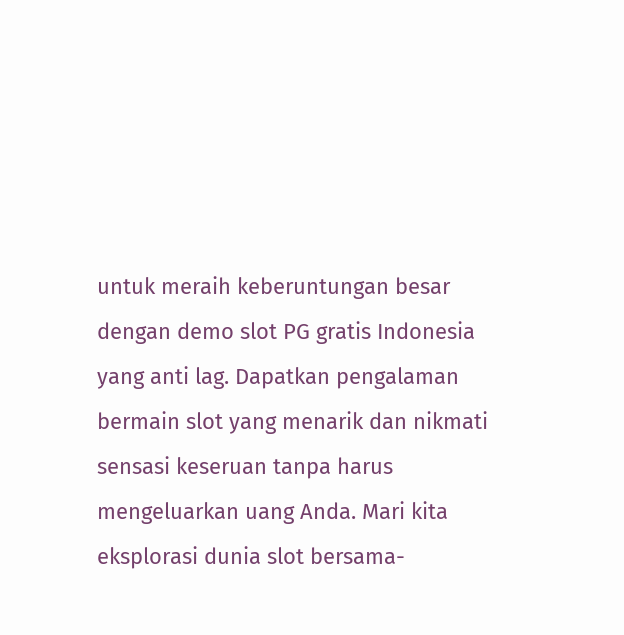untuk meraih keberuntungan besar dengan demo slot PG gratis Indonesia yang anti lag. Dapatkan pengalaman bermain slot yang menarik dan nikmati sensasi keseruan tanpa harus mengeluarkan uang Anda. Mari kita eksplorasi dunia slot bersama-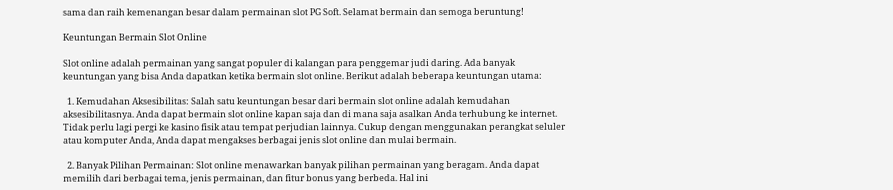sama dan raih kemenangan besar dalam permainan slot PG Soft. Selamat bermain dan semoga beruntung!

Keuntungan Bermain Slot Online

Slot online adalah permainan yang sangat populer di kalangan para penggemar judi daring. Ada banyak keuntungan yang bisa Anda dapatkan ketika bermain slot online. Berikut adalah beberapa keuntungan utama:

  1. Kemudahan Aksesibilitas: Salah satu keuntungan besar dari bermain slot online adalah kemudahan aksesibilitasnya. Anda dapat bermain slot online kapan saja dan di mana saja asalkan Anda terhubung ke internet. Tidak perlu lagi pergi ke kasino fisik atau tempat perjudian lainnya. Cukup dengan menggunakan perangkat seluler atau komputer Anda, Anda dapat mengakses berbagai jenis slot online dan mulai bermain.

  2. Banyak Pilihan Permainan: Slot online menawarkan banyak pilihan permainan yang beragam. Anda dapat memilih dari berbagai tema, jenis permainan, dan fitur bonus yang berbeda. Hal ini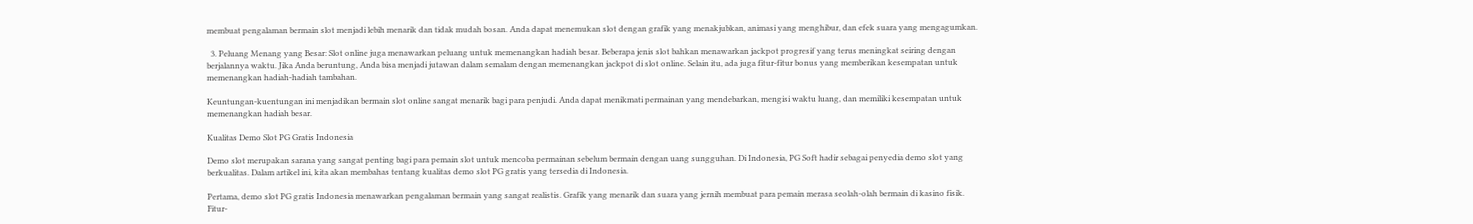membuat pengalaman bermain slot menjadi lebih menarik dan tidak mudah bosan. Anda dapat menemukan slot dengan grafik yang menakjubkan, animasi yang menghibur, dan efek suara yang mengagumkan.

  3. Peluang Menang yang Besar: Slot online juga menawarkan peluang untuk memenangkan hadiah besar. Beberapa jenis slot bahkan menawarkan jackpot progresif yang terus meningkat seiring dengan berjalannya waktu. Jika Anda beruntung, Anda bisa menjadi jutawan dalam semalam dengan memenangkan jackpot di slot online. Selain itu, ada juga fitur-fitur bonus yang memberikan kesempatan untuk memenangkan hadiah-hadiah tambahan.

Keuntungan-kuentungan ini menjadikan bermain slot online sangat menarik bagi para penjudi. Anda dapat menikmati permainan yang mendebarkan, mengisi waktu luang, dan memiliki kesempatan untuk memenangkan hadiah besar.

Kualitas Demo Slot PG Gratis Indonesia

Demo slot merupakan sarana yang sangat penting bagi para pemain slot untuk mencoba permainan sebelum bermain dengan uang sungguhan. Di Indonesia, PG Soft hadir sebagai penyedia demo slot yang berkualitas. Dalam artikel ini, kita akan membahas tentang kualitas demo slot PG gratis yang tersedia di Indonesia.

Pertama, demo slot PG gratis Indonesia menawarkan pengalaman bermain yang sangat realistis. Grafik yang menarik dan suara yang jernih membuat para pemain merasa seolah-olah bermain di kasino fisik. Fitur-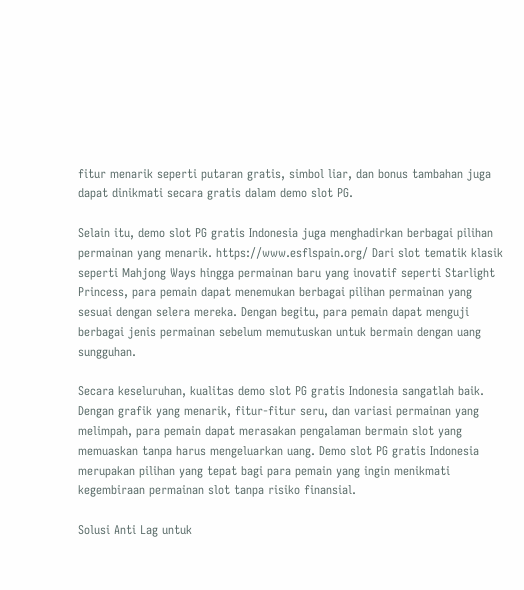fitur menarik seperti putaran gratis, simbol liar, dan bonus tambahan juga dapat dinikmati secara gratis dalam demo slot PG.

Selain itu, demo slot PG gratis Indonesia juga menghadirkan berbagai pilihan permainan yang menarik. https://www.esflspain.org/ Dari slot tematik klasik seperti Mahjong Ways hingga permainan baru yang inovatif seperti Starlight Princess, para pemain dapat menemukan berbagai pilihan permainan yang sesuai dengan selera mereka. Dengan begitu, para pemain dapat menguji berbagai jenis permainan sebelum memutuskan untuk bermain dengan uang sungguhan.

Secara keseluruhan, kualitas demo slot PG gratis Indonesia sangatlah baik. Dengan grafik yang menarik, fitur-fitur seru, dan variasi permainan yang melimpah, para pemain dapat merasakan pengalaman bermain slot yang memuaskan tanpa harus mengeluarkan uang. Demo slot PG gratis Indonesia merupakan pilihan yang tepat bagi para pemain yang ingin menikmati kegembiraan permainan slot tanpa risiko finansial.

Solusi Anti Lag untuk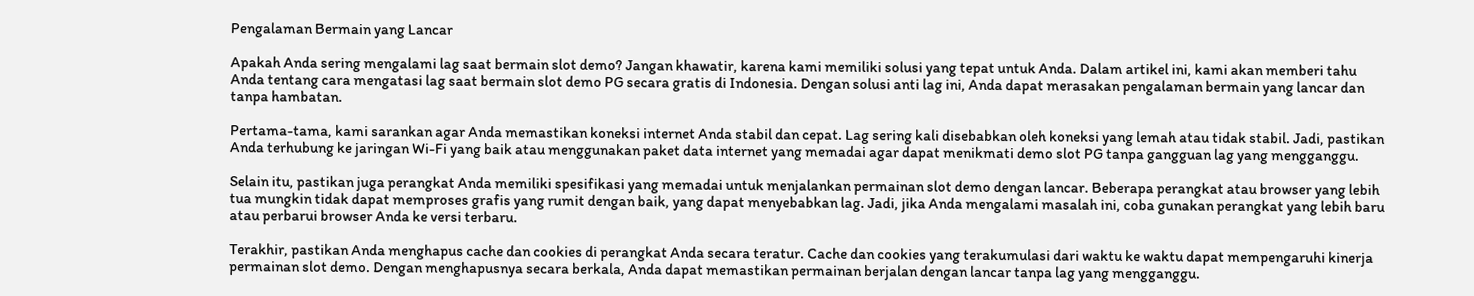Pengalaman Bermain yang Lancar

Apakah Anda sering mengalami lag saat bermain slot demo? Jangan khawatir, karena kami memiliki solusi yang tepat untuk Anda. Dalam artikel ini, kami akan memberi tahu Anda tentang cara mengatasi lag saat bermain slot demo PG secara gratis di Indonesia. Dengan solusi anti lag ini, Anda dapat merasakan pengalaman bermain yang lancar dan tanpa hambatan.

Pertama-tama, kami sarankan agar Anda memastikan koneksi internet Anda stabil dan cepat. Lag sering kali disebabkan oleh koneksi yang lemah atau tidak stabil. Jadi, pastikan Anda terhubung ke jaringan Wi-Fi yang baik atau menggunakan paket data internet yang memadai agar dapat menikmati demo slot PG tanpa gangguan lag yang mengganggu.

Selain itu, pastikan juga perangkat Anda memiliki spesifikasi yang memadai untuk menjalankan permainan slot demo dengan lancar. Beberapa perangkat atau browser yang lebih tua mungkin tidak dapat memproses grafis yang rumit dengan baik, yang dapat menyebabkan lag. Jadi, jika Anda mengalami masalah ini, coba gunakan perangkat yang lebih baru atau perbarui browser Anda ke versi terbaru.

Terakhir, pastikan Anda menghapus cache dan cookies di perangkat Anda secara teratur. Cache dan cookies yang terakumulasi dari waktu ke waktu dapat mempengaruhi kinerja permainan slot demo. Dengan menghapusnya secara berkala, Anda dapat memastikan permainan berjalan dengan lancar tanpa lag yang mengganggu.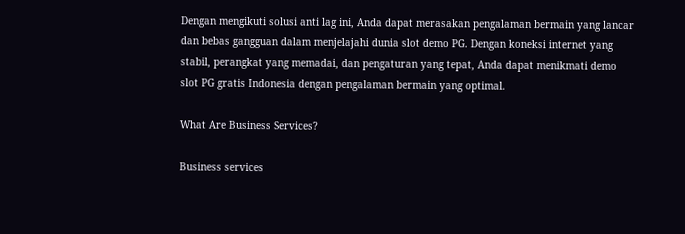Dengan mengikuti solusi anti lag ini, Anda dapat merasakan pengalaman bermain yang lancar dan bebas gangguan dalam menjelajahi dunia slot demo PG. Dengan koneksi internet yang stabil, perangkat yang memadai, dan pengaturan yang tepat, Anda dapat menikmati demo slot PG gratis Indonesia dengan pengalaman bermain yang optimal.

What Are Business Services?

Business services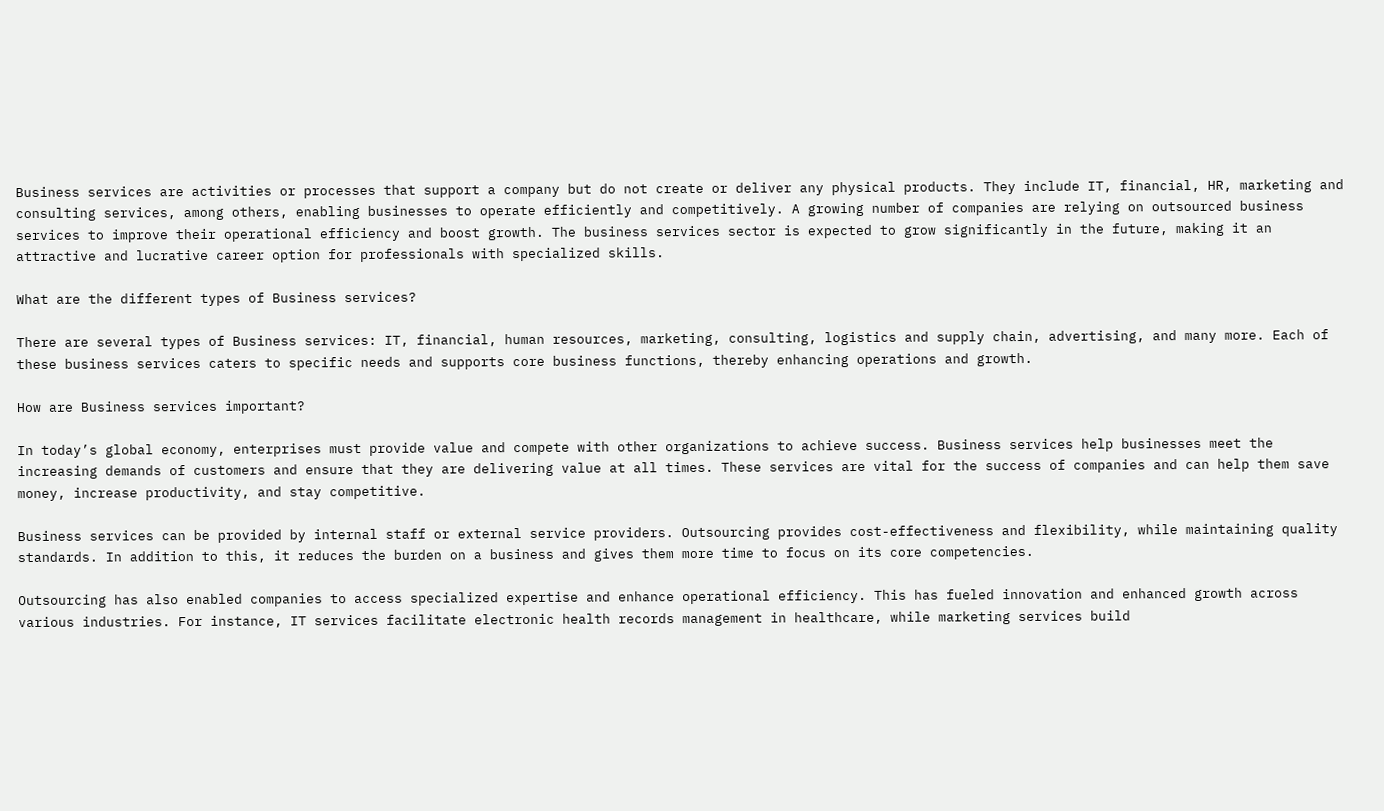Business services are activities or processes that support a company but do not create or deliver any physical products. They include IT, financial, HR, marketing and consulting services, among others, enabling businesses to operate efficiently and competitively. A growing number of companies are relying on outsourced business services to improve their operational efficiency and boost growth. The business services sector is expected to grow significantly in the future, making it an attractive and lucrative career option for professionals with specialized skills.

What are the different types of Business services?

There are several types of Business services: IT, financial, human resources, marketing, consulting, logistics and supply chain, advertising, and many more. Each of these business services caters to specific needs and supports core business functions, thereby enhancing operations and growth.

How are Business services important?

In today’s global economy, enterprises must provide value and compete with other organizations to achieve success. Business services help businesses meet the increasing demands of customers and ensure that they are delivering value at all times. These services are vital for the success of companies and can help them save money, increase productivity, and stay competitive.

Business services can be provided by internal staff or external service providers. Outsourcing provides cost-effectiveness and flexibility, while maintaining quality standards. In addition to this, it reduces the burden on a business and gives them more time to focus on its core competencies.

Outsourcing has also enabled companies to access specialized expertise and enhance operational efficiency. This has fueled innovation and enhanced growth across various industries. For instance, IT services facilitate electronic health records management in healthcare, while marketing services build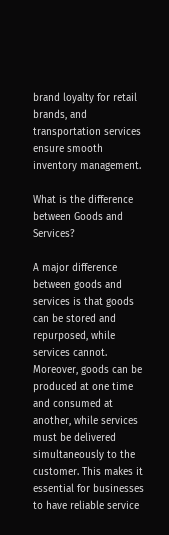brand loyalty for retail brands, and transportation services ensure smooth inventory management.

What is the difference between Goods and Services?

A major difference between goods and services is that goods can be stored and repurposed, while services cannot. Moreover, goods can be produced at one time and consumed at another, while services must be delivered simultaneously to the customer. This makes it essential for businesses to have reliable service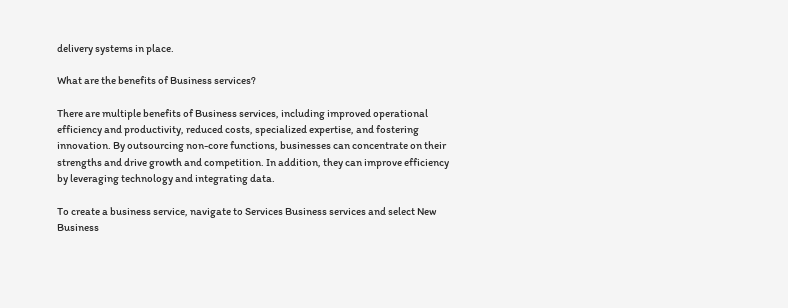delivery systems in place.

What are the benefits of Business services?

There are multiple benefits of Business services, including improved operational efficiency and productivity, reduced costs, specialized expertise, and fostering innovation. By outsourcing non-core functions, businesses can concentrate on their strengths and drive growth and competition. In addition, they can improve efficiency by leveraging technology and integrating data.

To create a business service, navigate to Services Business services and select New Business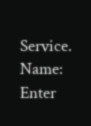Service. Name: Enter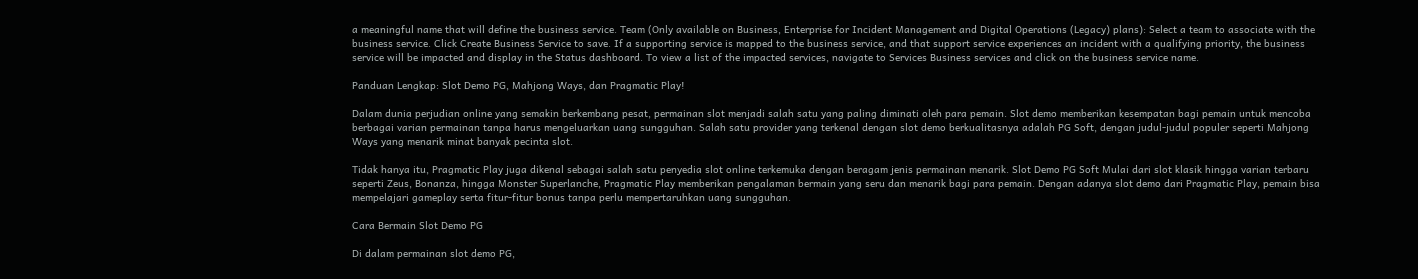a meaningful name that will define the business service. Team (Only available on Business, Enterprise for Incident Management and Digital Operations (Legacy) plans): Select a team to associate with the business service. Click Create Business Service to save. If a supporting service is mapped to the business service, and that support service experiences an incident with a qualifying priority, the business service will be impacted and display in the Status dashboard. To view a list of the impacted services, navigate to Services Business services and click on the business service name.

Panduan Lengkap: Slot Demo PG, Mahjong Ways, dan Pragmatic Play!

Dalam dunia perjudian online yang semakin berkembang pesat, permainan slot menjadi salah satu yang paling diminati oleh para pemain. Slot demo memberikan kesempatan bagi pemain untuk mencoba berbagai varian permainan tanpa harus mengeluarkan uang sungguhan. Salah satu provider yang terkenal dengan slot demo berkualitasnya adalah PG Soft, dengan judul-judul populer seperti Mahjong Ways yang menarik minat banyak pecinta slot.

Tidak hanya itu, Pragmatic Play juga dikenal sebagai salah satu penyedia slot online terkemuka dengan beragam jenis permainan menarik. Slot Demo PG Soft Mulai dari slot klasik hingga varian terbaru seperti Zeus, Bonanza, hingga Monster Superlanche, Pragmatic Play memberikan pengalaman bermain yang seru dan menarik bagi para pemain. Dengan adanya slot demo dari Pragmatic Play, pemain bisa mempelajari gameplay serta fitur-fitur bonus tanpa perlu mempertaruhkan uang sungguhan.

Cara Bermain Slot Demo PG

Di dalam permainan slot demo PG,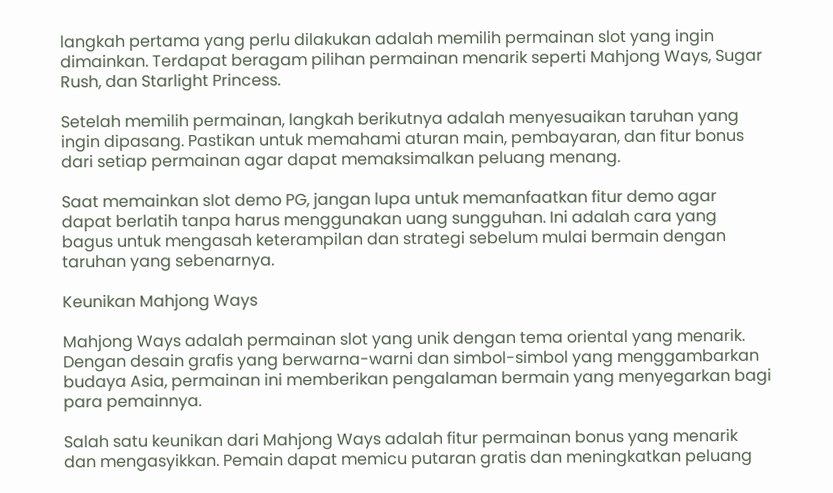langkah pertama yang perlu dilakukan adalah memilih permainan slot yang ingin dimainkan. Terdapat beragam pilihan permainan menarik seperti Mahjong Ways, Sugar Rush, dan Starlight Princess.

Setelah memilih permainan, langkah berikutnya adalah menyesuaikan taruhan yang ingin dipasang. Pastikan untuk memahami aturan main, pembayaran, dan fitur bonus dari setiap permainan agar dapat memaksimalkan peluang menang.

Saat memainkan slot demo PG, jangan lupa untuk memanfaatkan fitur demo agar dapat berlatih tanpa harus menggunakan uang sungguhan. Ini adalah cara yang bagus untuk mengasah keterampilan dan strategi sebelum mulai bermain dengan taruhan yang sebenarnya.

Keunikan Mahjong Ways

Mahjong Ways adalah permainan slot yang unik dengan tema oriental yang menarik. Dengan desain grafis yang berwarna-warni dan simbol-simbol yang menggambarkan budaya Asia, permainan ini memberikan pengalaman bermain yang menyegarkan bagi para pemainnya.

Salah satu keunikan dari Mahjong Ways adalah fitur permainan bonus yang menarik dan mengasyikkan. Pemain dapat memicu putaran gratis dan meningkatkan peluang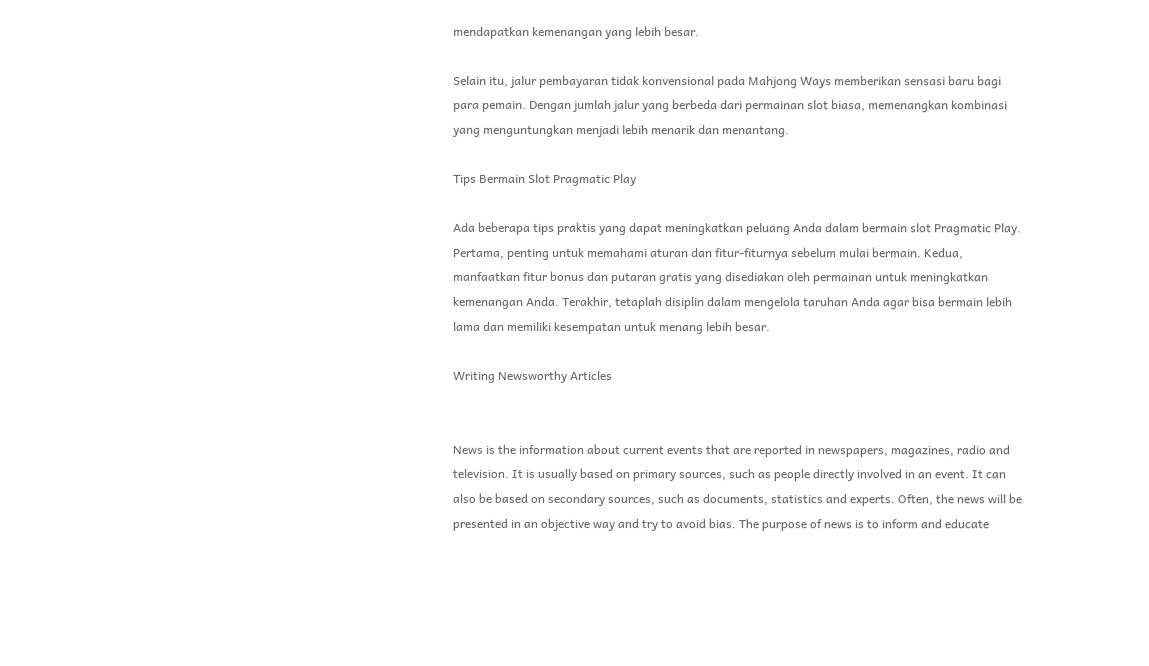mendapatkan kemenangan yang lebih besar.

Selain itu, jalur pembayaran tidak konvensional pada Mahjong Ways memberikan sensasi baru bagi para pemain. Dengan jumlah jalur yang berbeda dari permainan slot biasa, memenangkan kombinasi yang menguntungkan menjadi lebih menarik dan menantang.

Tips Bermain Slot Pragmatic Play

Ada beberapa tips praktis yang dapat meningkatkan peluang Anda dalam bermain slot Pragmatic Play. Pertama, penting untuk memahami aturan dan fitur-fiturnya sebelum mulai bermain. Kedua, manfaatkan fitur bonus dan putaran gratis yang disediakan oleh permainan untuk meningkatkan kemenangan Anda. Terakhir, tetaplah disiplin dalam mengelola taruhan Anda agar bisa bermain lebih lama dan memiliki kesempatan untuk menang lebih besar.

Writing Newsworthy Articles


News is the information about current events that are reported in newspapers, magazines, radio and television. It is usually based on primary sources, such as people directly involved in an event. It can also be based on secondary sources, such as documents, statistics and experts. Often, the news will be presented in an objective way and try to avoid bias. The purpose of news is to inform and educate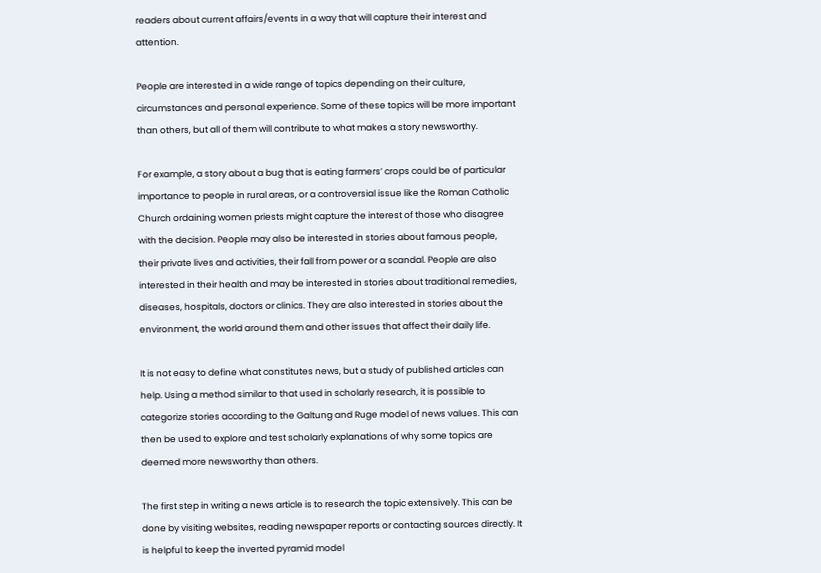readers about current affairs/events in a way that will capture their interest and attention.

People are interested in a wide range of topics depending on their culture, circumstances and personal experience. Some of these topics will be more important than others, but all of them will contribute to what makes a story newsworthy.

For example, a story about a bug that is eating farmers’ crops could be of particular importance to people in rural areas, or a controversial issue like the Roman Catholic Church ordaining women priests might capture the interest of those who disagree with the decision. People may also be interested in stories about famous people, their private lives and activities, their fall from power or a scandal. People are also interested in their health and may be interested in stories about traditional remedies, diseases, hospitals, doctors or clinics. They are also interested in stories about the environment, the world around them and other issues that affect their daily life.

It is not easy to define what constitutes news, but a study of published articles can help. Using a method similar to that used in scholarly research, it is possible to categorize stories according to the Galtung and Ruge model of news values. This can then be used to explore and test scholarly explanations of why some topics are deemed more newsworthy than others.

The first step in writing a news article is to research the topic extensively. This can be done by visiting websites, reading newspaper reports or contacting sources directly. It is helpful to keep the inverted pyramid model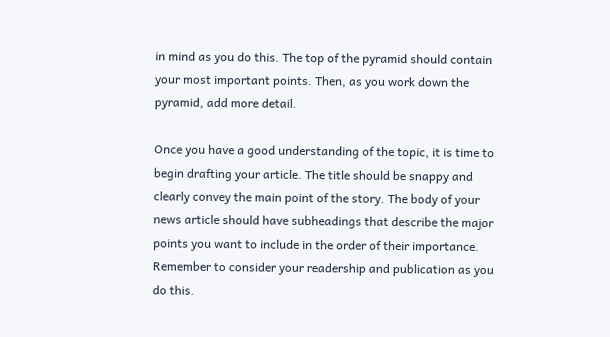in mind as you do this. The top of the pyramid should contain your most important points. Then, as you work down the pyramid, add more detail.

Once you have a good understanding of the topic, it is time to begin drafting your article. The title should be snappy and clearly convey the main point of the story. The body of your news article should have subheadings that describe the major points you want to include in the order of their importance. Remember to consider your readership and publication as you do this.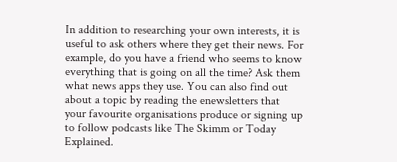In addition to researching your own interests, it is useful to ask others where they get their news. For example, do you have a friend who seems to know everything that is going on all the time? Ask them what news apps they use. You can also find out about a topic by reading the enewsletters that your favourite organisations produce or signing up to follow podcasts like The Skimm or Today Explained.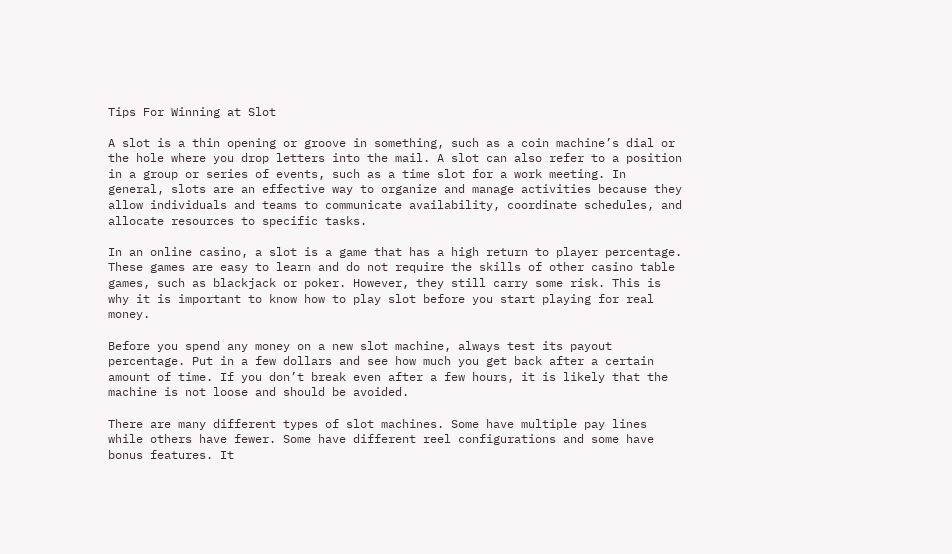Tips For Winning at Slot

A slot is a thin opening or groove in something, such as a coin machine’s dial or the hole where you drop letters into the mail. A slot can also refer to a position in a group or series of events, such as a time slot for a work meeting. In general, slots are an effective way to organize and manage activities because they allow individuals and teams to communicate availability, coordinate schedules, and allocate resources to specific tasks.

In an online casino, a slot is a game that has a high return to player percentage. These games are easy to learn and do not require the skills of other casino table games, such as blackjack or poker. However, they still carry some risk. This is why it is important to know how to play slot before you start playing for real money.

Before you spend any money on a new slot machine, always test its payout percentage. Put in a few dollars and see how much you get back after a certain amount of time. If you don’t break even after a few hours, it is likely that the machine is not loose and should be avoided.

There are many different types of slot machines. Some have multiple pay lines while others have fewer. Some have different reel configurations and some have bonus features. It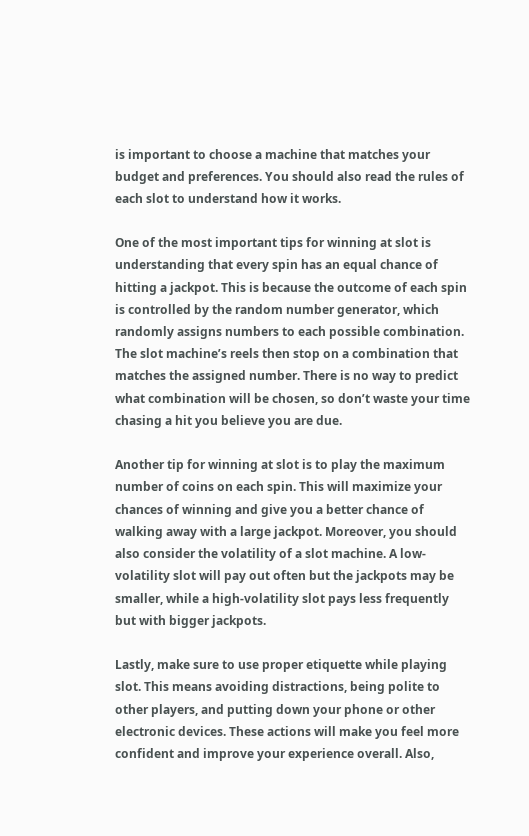is important to choose a machine that matches your budget and preferences. You should also read the rules of each slot to understand how it works.

One of the most important tips for winning at slot is understanding that every spin has an equal chance of hitting a jackpot. This is because the outcome of each spin is controlled by the random number generator, which randomly assigns numbers to each possible combination. The slot machine’s reels then stop on a combination that matches the assigned number. There is no way to predict what combination will be chosen, so don’t waste your time chasing a hit you believe you are due.

Another tip for winning at slot is to play the maximum number of coins on each spin. This will maximize your chances of winning and give you a better chance of walking away with a large jackpot. Moreover, you should also consider the volatility of a slot machine. A low-volatility slot will pay out often but the jackpots may be smaller, while a high-volatility slot pays less frequently but with bigger jackpots.

Lastly, make sure to use proper etiquette while playing slot. This means avoiding distractions, being polite to other players, and putting down your phone or other electronic devices. These actions will make you feel more confident and improve your experience overall. Also,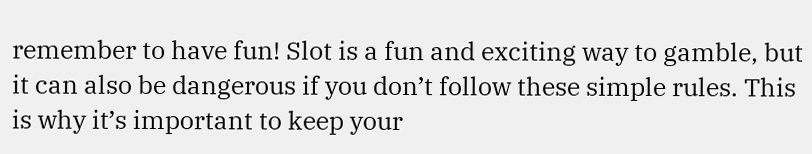remember to have fun! Slot is a fun and exciting way to gamble, but it can also be dangerous if you don’t follow these simple rules. This is why it’s important to keep your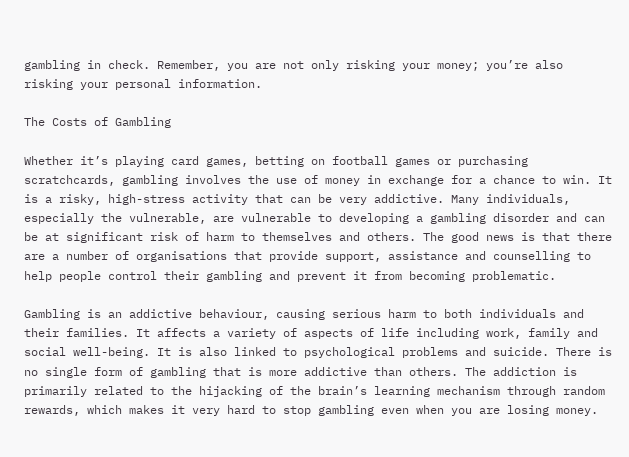gambling in check. Remember, you are not only risking your money; you’re also risking your personal information.

The Costs of Gambling

Whether it’s playing card games, betting on football games or purchasing scratchcards, gambling involves the use of money in exchange for a chance to win. It is a risky, high-stress activity that can be very addictive. Many individuals, especially the vulnerable, are vulnerable to developing a gambling disorder and can be at significant risk of harm to themselves and others. The good news is that there are a number of organisations that provide support, assistance and counselling to help people control their gambling and prevent it from becoming problematic.

Gambling is an addictive behaviour, causing serious harm to both individuals and their families. It affects a variety of aspects of life including work, family and social well-being. It is also linked to psychological problems and suicide. There is no single form of gambling that is more addictive than others. The addiction is primarily related to the hijacking of the brain’s learning mechanism through random rewards, which makes it very hard to stop gambling even when you are losing money.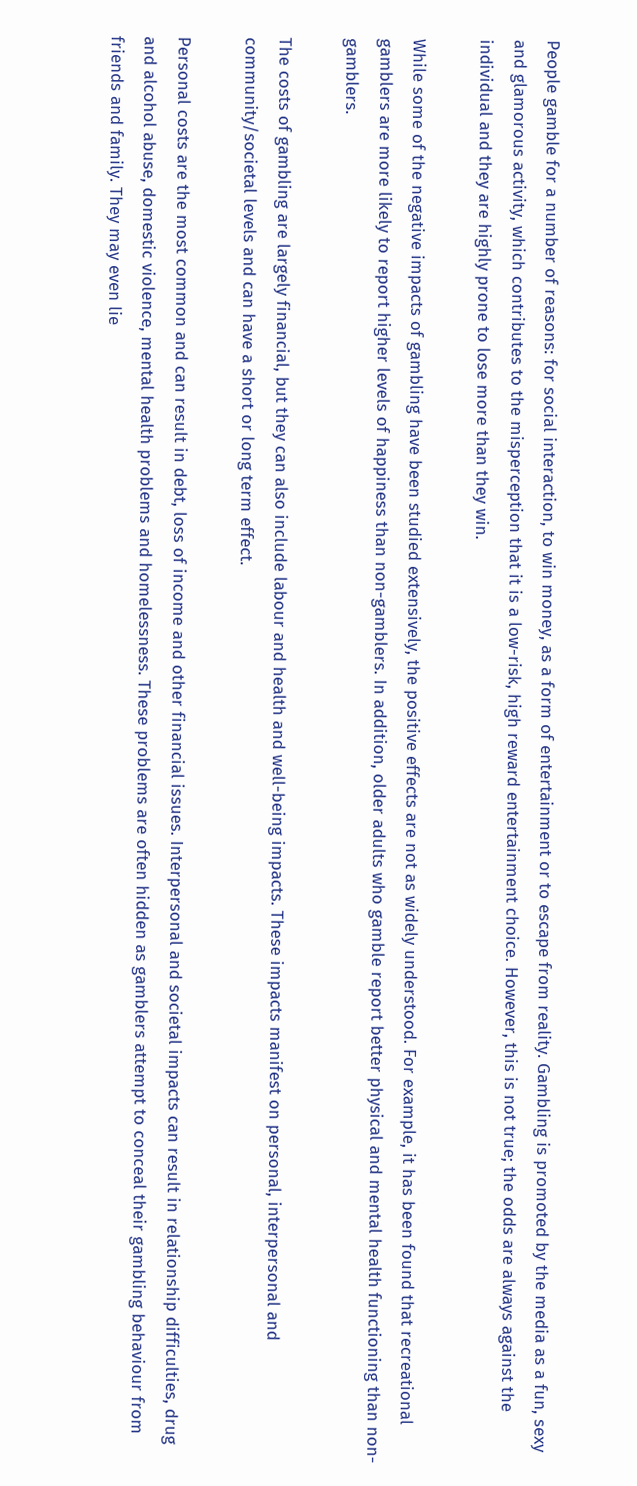People gamble for a number of reasons: for social interaction, to win money, as a form of entertainment or to escape from reality. Gambling is promoted by the media as a fun, sexy and glamorous activity, which contributes to the misperception that it is a low-risk, high reward entertainment choice. However, this is not true; the odds are always against the individual and they are highly prone to lose more than they win.

While some of the negative impacts of gambling have been studied extensively, the positive effects are not as widely understood. For example, it has been found that recreational gamblers are more likely to report higher levels of happiness than non-gamblers. In addition, older adults who gamble report better physical and mental health functioning than non-gamblers.

The costs of gambling are largely financial, but they can also include labour and health and well-being impacts. These impacts manifest on personal, interpersonal and community/societal levels and can have a short or long term effect.

Personal costs are the most common and can result in debt, loss of income and other financial issues. Interpersonal and societal impacts can result in relationship difficulties, drug and alcohol abuse, domestic violence, mental health problems and homelessness. These problems are often hidden as gamblers attempt to conceal their gambling behaviour from friends and family. They may even lie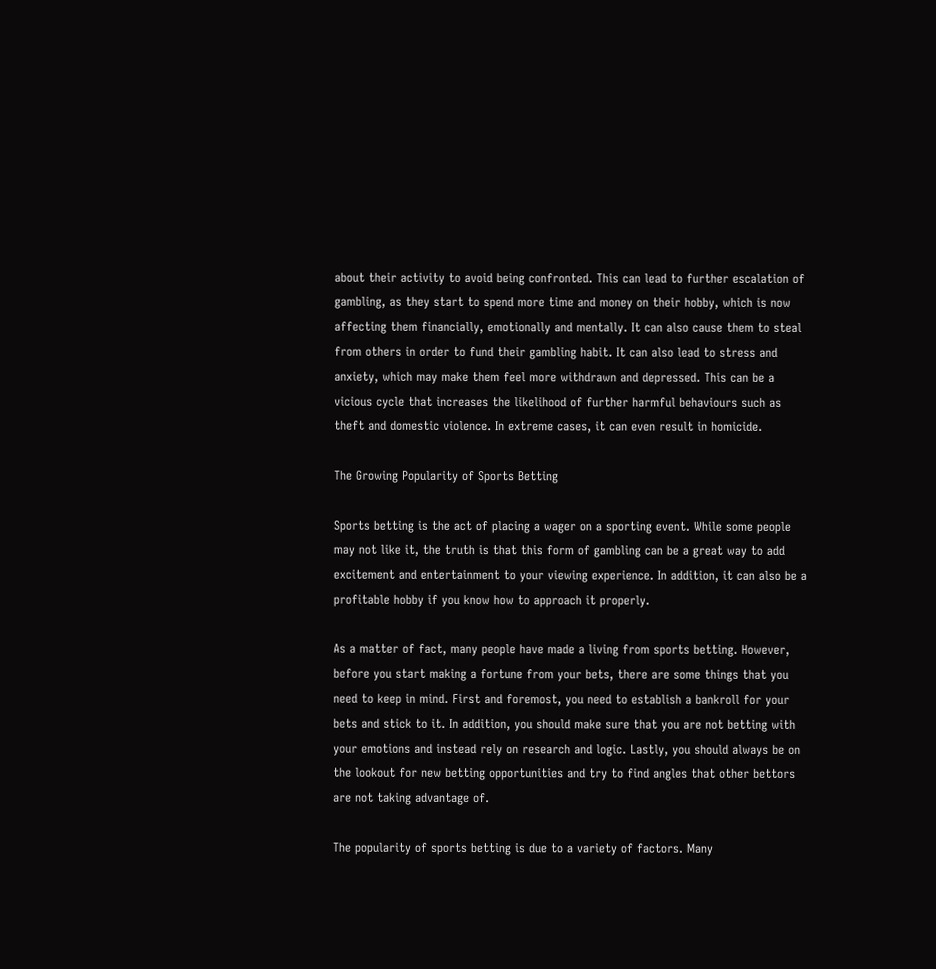about their activity to avoid being confronted. This can lead to further escalation of gambling, as they start to spend more time and money on their hobby, which is now affecting them financially, emotionally and mentally. It can also cause them to steal from others in order to fund their gambling habit. It can also lead to stress and anxiety, which may make them feel more withdrawn and depressed. This can be a vicious cycle that increases the likelihood of further harmful behaviours such as theft and domestic violence. In extreme cases, it can even result in homicide.

The Growing Popularity of Sports Betting

Sports betting is the act of placing a wager on a sporting event. While some people may not like it, the truth is that this form of gambling can be a great way to add excitement and entertainment to your viewing experience. In addition, it can also be a profitable hobby if you know how to approach it properly.

As a matter of fact, many people have made a living from sports betting. However, before you start making a fortune from your bets, there are some things that you need to keep in mind. First and foremost, you need to establish a bankroll for your bets and stick to it. In addition, you should make sure that you are not betting with your emotions and instead rely on research and logic. Lastly, you should always be on the lookout for new betting opportunities and try to find angles that other bettors are not taking advantage of.

The popularity of sports betting is due to a variety of factors. Many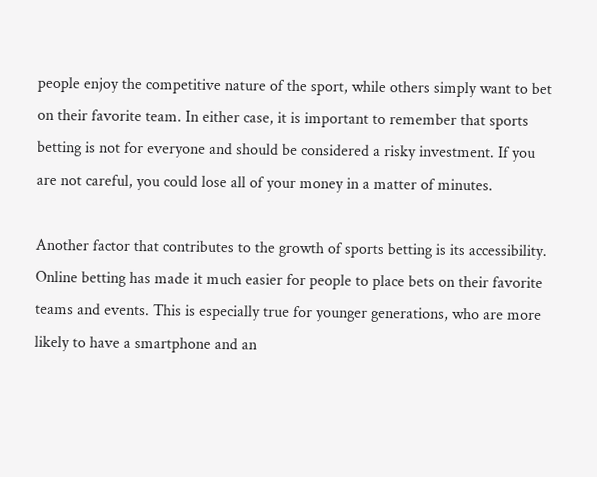people enjoy the competitive nature of the sport, while others simply want to bet on their favorite team. In either case, it is important to remember that sports betting is not for everyone and should be considered a risky investment. If you are not careful, you could lose all of your money in a matter of minutes.

Another factor that contributes to the growth of sports betting is its accessibility. Online betting has made it much easier for people to place bets on their favorite teams and events. This is especially true for younger generations, who are more likely to have a smartphone and an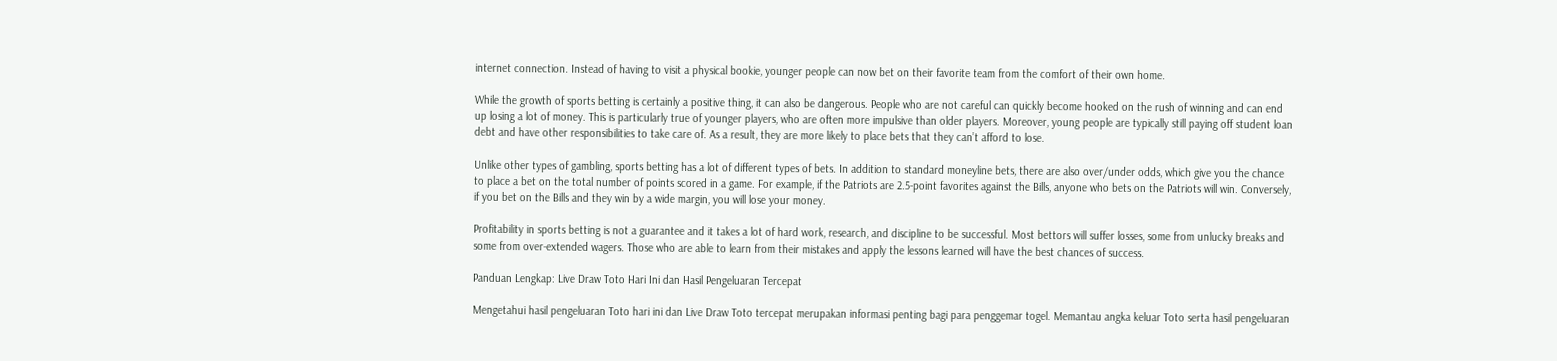internet connection. Instead of having to visit a physical bookie, younger people can now bet on their favorite team from the comfort of their own home.

While the growth of sports betting is certainly a positive thing, it can also be dangerous. People who are not careful can quickly become hooked on the rush of winning and can end up losing a lot of money. This is particularly true of younger players, who are often more impulsive than older players. Moreover, young people are typically still paying off student loan debt and have other responsibilities to take care of. As a result, they are more likely to place bets that they can’t afford to lose.

Unlike other types of gambling, sports betting has a lot of different types of bets. In addition to standard moneyline bets, there are also over/under odds, which give you the chance to place a bet on the total number of points scored in a game. For example, if the Patriots are 2.5-point favorites against the Bills, anyone who bets on the Patriots will win. Conversely, if you bet on the Bills and they win by a wide margin, you will lose your money.

Profitability in sports betting is not a guarantee and it takes a lot of hard work, research, and discipline to be successful. Most bettors will suffer losses, some from unlucky breaks and some from over-extended wagers. Those who are able to learn from their mistakes and apply the lessons learned will have the best chances of success.

Panduan Lengkap: Live Draw Toto Hari Ini dan Hasil Pengeluaran Tercepat

Mengetahui hasil pengeluaran Toto hari ini dan Live Draw Toto tercepat merupakan informasi penting bagi para penggemar togel. Memantau angka keluar Toto serta hasil pengeluaran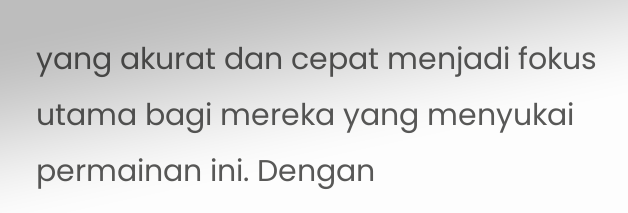yang akurat dan cepat menjadi fokus utama bagi mereka yang menyukai permainan ini. Dengan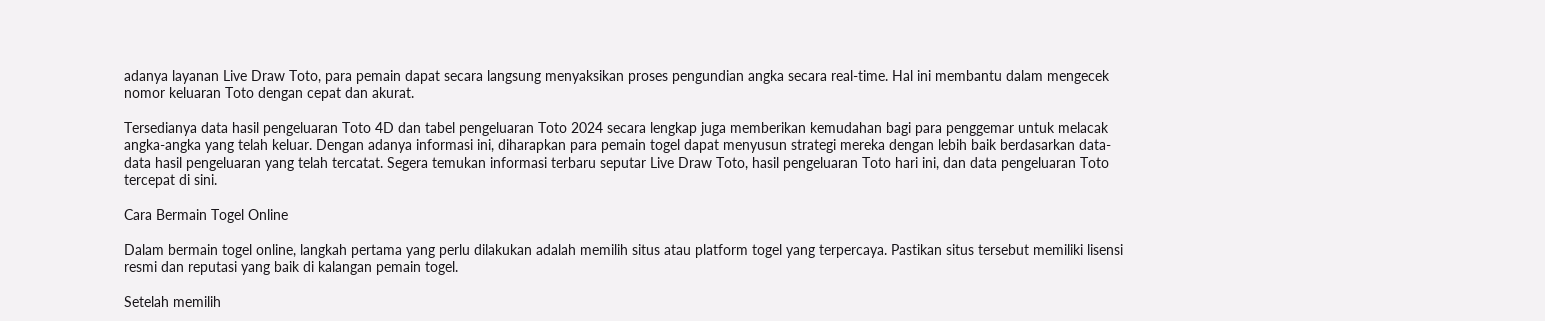adanya layanan Live Draw Toto, para pemain dapat secara langsung menyaksikan proses pengundian angka secara real-time. Hal ini membantu dalam mengecek nomor keluaran Toto dengan cepat dan akurat.

Tersedianya data hasil pengeluaran Toto 4D dan tabel pengeluaran Toto 2024 secara lengkap juga memberikan kemudahan bagi para penggemar untuk melacak angka-angka yang telah keluar. Dengan adanya informasi ini, diharapkan para pemain togel dapat menyusun strategi mereka dengan lebih baik berdasarkan data-data hasil pengeluaran yang telah tercatat. Segera temukan informasi terbaru seputar Live Draw Toto, hasil pengeluaran Toto hari ini, dan data pengeluaran Toto tercepat di sini.

Cara Bermain Togel Online

Dalam bermain togel online, langkah pertama yang perlu dilakukan adalah memilih situs atau platform togel yang terpercaya. Pastikan situs tersebut memiliki lisensi resmi dan reputasi yang baik di kalangan pemain togel.

Setelah memilih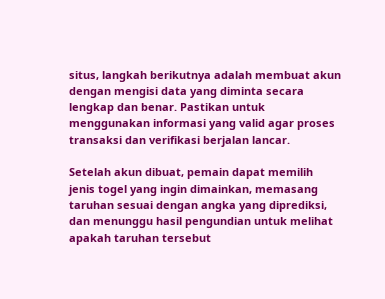situs, langkah berikutnya adalah membuat akun dengan mengisi data yang diminta secara lengkap dan benar. Pastikan untuk menggunakan informasi yang valid agar proses transaksi dan verifikasi berjalan lancar.

Setelah akun dibuat, pemain dapat memilih jenis togel yang ingin dimainkan, memasang taruhan sesuai dengan angka yang diprediksi, dan menunggu hasil pengundian untuk melihat apakah taruhan tersebut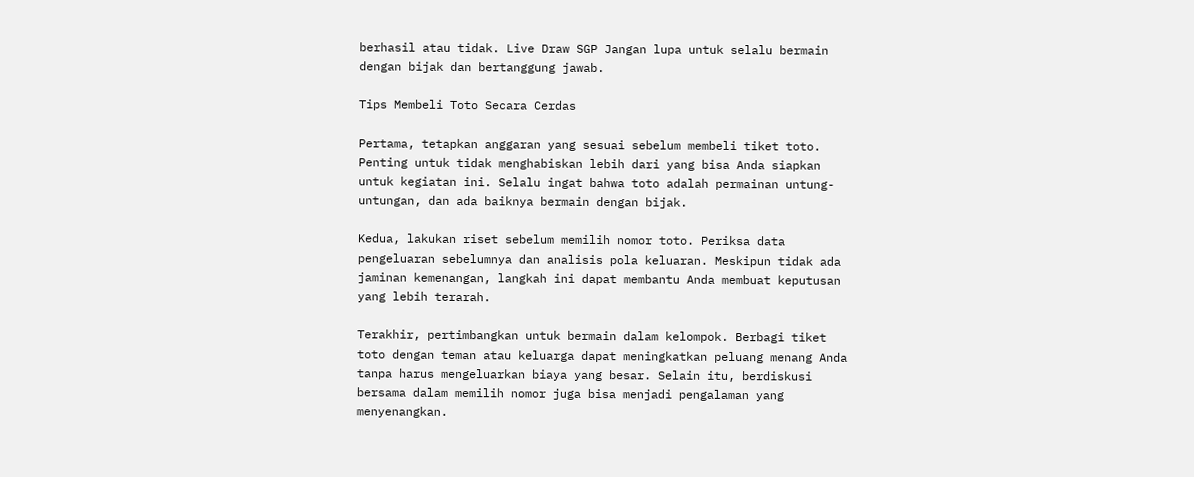berhasil atau tidak. Live Draw SGP Jangan lupa untuk selalu bermain dengan bijak dan bertanggung jawab.

Tips Membeli Toto Secara Cerdas

Pertama, tetapkan anggaran yang sesuai sebelum membeli tiket toto. Penting untuk tidak menghabiskan lebih dari yang bisa Anda siapkan untuk kegiatan ini. Selalu ingat bahwa toto adalah permainan untung-untungan, dan ada baiknya bermain dengan bijak.

Kedua, lakukan riset sebelum memilih nomor toto. Periksa data pengeluaran sebelumnya dan analisis pola keluaran. Meskipun tidak ada jaminan kemenangan, langkah ini dapat membantu Anda membuat keputusan yang lebih terarah.

Terakhir, pertimbangkan untuk bermain dalam kelompok. Berbagi tiket toto dengan teman atau keluarga dapat meningkatkan peluang menang Anda tanpa harus mengeluarkan biaya yang besar. Selain itu, berdiskusi bersama dalam memilih nomor juga bisa menjadi pengalaman yang menyenangkan.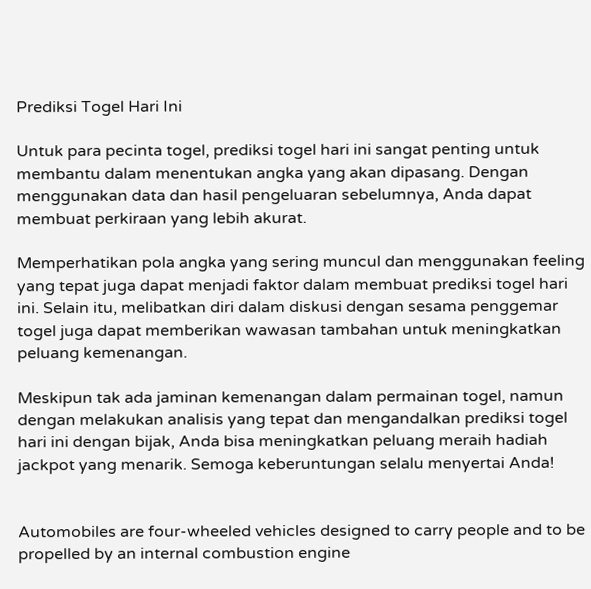Prediksi Togel Hari Ini

Untuk para pecinta togel, prediksi togel hari ini sangat penting untuk membantu dalam menentukan angka yang akan dipasang. Dengan menggunakan data dan hasil pengeluaran sebelumnya, Anda dapat membuat perkiraan yang lebih akurat.

Memperhatikan pola angka yang sering muncul dan menggunakan feeling yang tepat juga dapat menjadi faktor dalam membuat prediksi togel hari ini. Selain itu, melibatkan diri dalam diskusi dengan sesama penggemar togel juga dapat memberikan wawasan tambahan untuk meningkatkan peluang kemenangan.

Meskipun tak ada jaminan kemenangan dalam permainan togel, namun dengan melakukan analisis yang tepat dan mengandalkan prediksi togel hari ini dengan bijak, Anda bisa meningkatkan peluang meraih hadiah jackpot yang menarik. Semoga keberuntungan selalu menyertai Anda!


Automobiles are four-wheeled vehicles designed to carry people and to be propelled by an internal combustion engine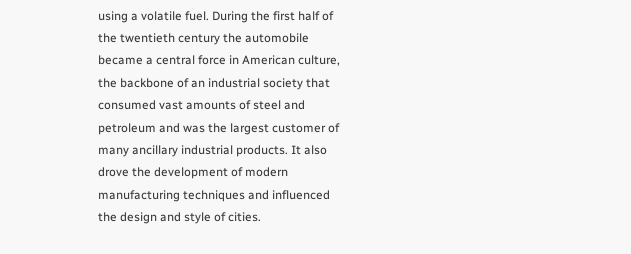using a volatile fuel. During the first half of the twentieth century the automobile became a central force in American culture, the backbone of an industrial society that consumed vast amounts of steel and petroleum and was the largest customer of many ancillary industrial products. It also drove the development of modern manufacturing techniques and influenced the design and style of cities.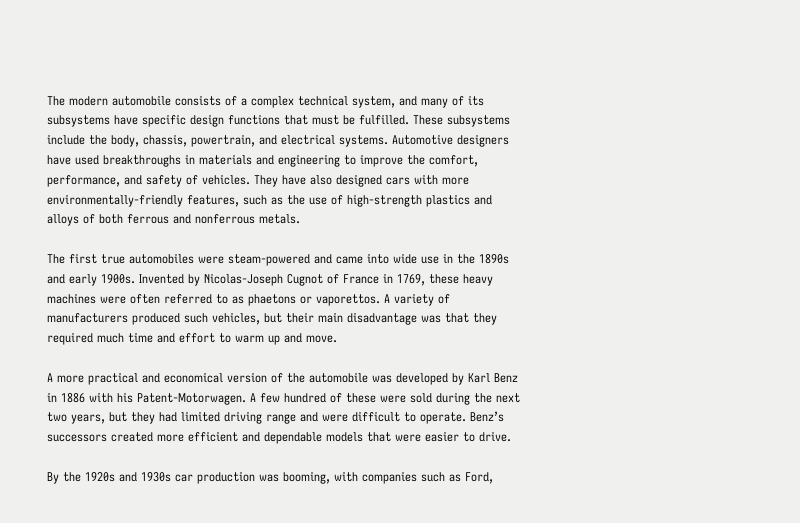The modern automobile consists of a complex technical system, and many of its subsystems have specific design functions that must be fulfilled. These subsystems include the body, chassis, powertrain, and electrical systems. Automotive designers have used breakthroughs in materials and engineering to improve the comfort, performance, and safety of vehicles. They have also designed cars with more environmentally-friendly features, such as the use of high-strength plastics and alloys of both ferrous and nonferrous metals.

The first true automobiles were steam-powered and came into wide use in the 1890s and early 1900s. Invented by Nicolas-Joseph Cugnot of France in 1769, these heavy machines were often referred to as phaetons or vaporettos. A variety of manufacturers produced such vehicles, but their main disadvantage was that they required much time and effort to warm up and move.

A more practical and economical version of the automobile was developed by Karl Benz in 1886 with his Patent-Motorwagen. A few hundred of these were sold during the next two years, but they had limited driving range and were difficult to operate. Benz’s successors created more efficient and dependable models that were easier to drive.

By the 1920s and 1930s car production was booming, with companies such as Ford,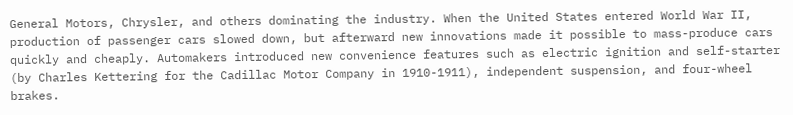General Motors, Chrysler, and others dominating the industry. When the United States entered World War II, production of passenger cars slowed down, but afterward new innovations made it possible to mass-produce cars quickly and cheaply. Automakers introduced new convenience features such as electric ignition and self-starter (by Charles Kettering for the Cadillac Motor Company in 1910-1911), independent suspension, and four-wheel brakes.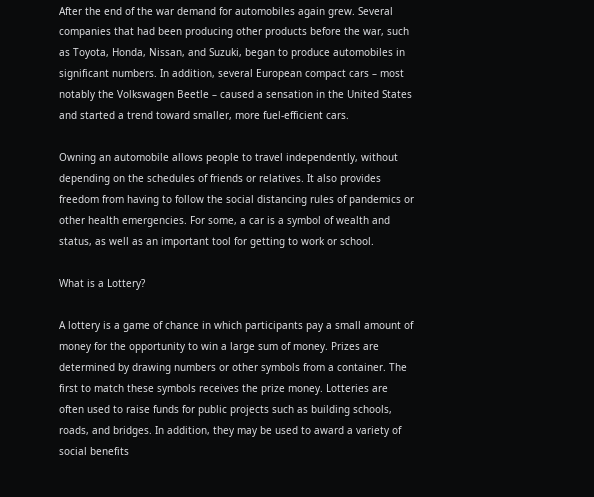After the end of the war demand for automobiles again grew. Several companies that had been producing other products before the war, such as Toyota, Honda, Nissan, and Suzuki, began to produce automobiles in significant numbers. In addition, several European compact cars – most notably the Volkswagen Beetle – caused a sensation in the United States and started a trend toward smaller, more fuel-efficient cars.

Owning an automobile allows people to travel independently, without depending on the schedules of friends or relatives. It also provides freedom from having to follow the social distancing rules of pandemics or other health emergencies. For some, a car is a symbol of wealth and status, as well as an important tool for getting to work or school.

What is a Lottery?

A lottery is a game of chance in which participants pay a small amount of money for the opportunity to win a large sum of money. Prizes are determined by drawing numbers or other symbols from a container. The first to match these symbols receives the prize money. Lotteries are often used to raise funds for public projects such as building schools, roads, and bridges. In addition, they may be used to award a variety of social benefits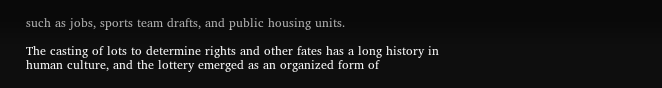such as jobs, sports team drafts, and public housing units.

The casting of lots to determine rights and other fates has a long history in human culture, and the lottery emerged as an organized form of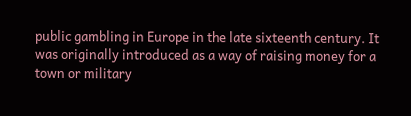public gambling in Europe in the late sixteenth century. It was originally introduced as a way of raising money for a town or military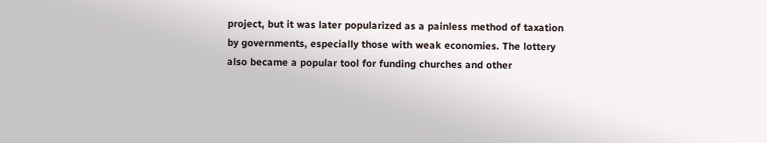project, but it was later popularized as a painless method of taxation by governments, especially those with weak economies. The lottery also became a popular tool for funding churches and other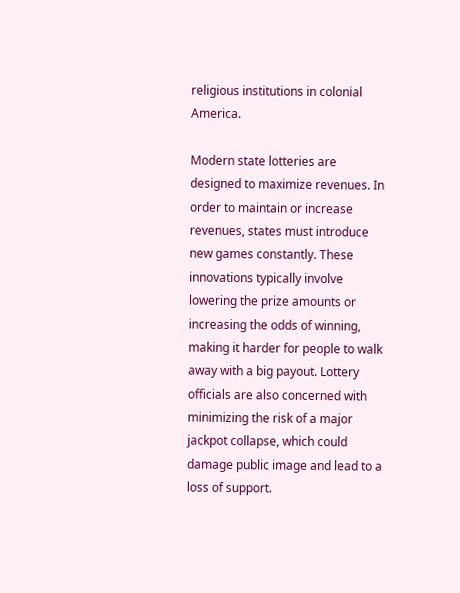religious institutions in colonial America.

Modern state lotteries are designed to maximize revenues. In order to maintain or increase revenues, states must introduce new games constantly. These innovations typically involve lowering the prize amounts or increasing the odds of winning, making it harder for people to walk away with a big payout. Lottery officials are also concerned with minimizing the risk of a major jackpot collapse, which could damage public image and lead to a loss of support.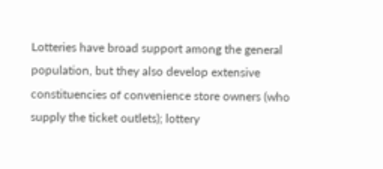Lotteries have broad support among the general population, but they also develop extensive constituencies of convenience store owners (who supply the ticket outlets); lottery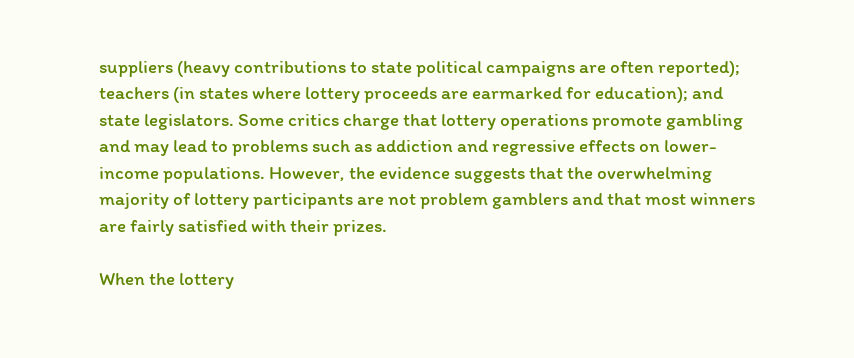suppliers (heavy contributions to state political campaigns are often reported); teachers (in states where lottery proceeds are earmarked for education); and state legislators. Some critics charge that lottery operations promote gambling and may lead to problems such as addiction and regressive effects on lower-income populations. However, the evidence suggests that the overwhelming majority of lottery participants are not problem gamblers and that most winners are fairly satisfied with their prizes.

When the lottery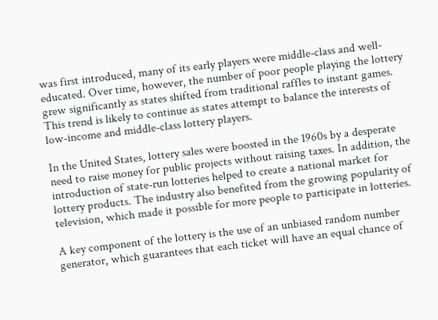was first introduced, many of its early players were middle-class and well-educated. Over time, however, the number of poor people playing the lottery grew significantly as states shifted from traditional raffles to instant games. This trend is likely to continue as states attempt to balance the interests of low-income and middle-class lottery players.

In the United States, lottery sales were boosted in the 1960s by a desperate need to raise money for public projects without raising taxes. In addition, the introduction of state-run lotteries helped to create a national market for lottery products. The industry also benefited from the growing popularity of television, which made it possible for more people to participate in lotteries.

A key component of the lottery is the use of an unbiased random number generator, which guarantees that each ticket will have an equal chance of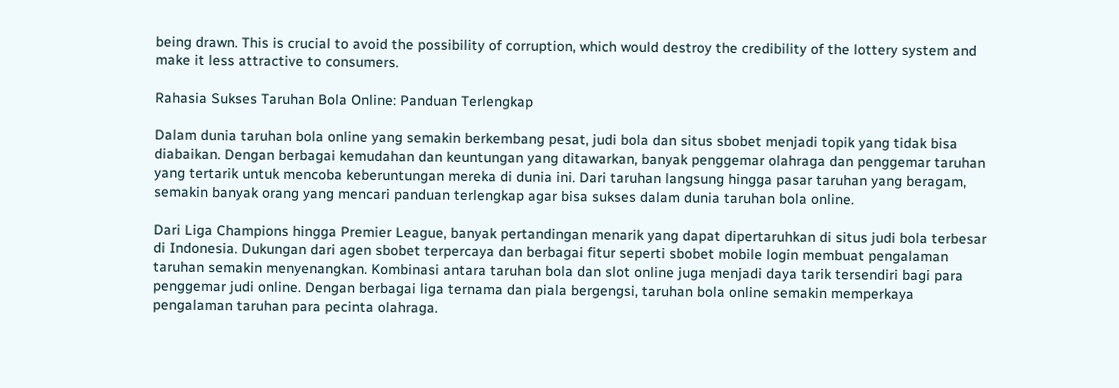being drawn. This is crucial to avoid the possibility of corruption, which would destroy the credibility of the lottery system and make it less attractive to consumers.

Rahasia Sukses Taruhan Bola Online: Panduan Terlengkap

Dalam dunia taruhan bola online yang semakin berkembang pesat, judi bola dan situs sbobet menjadi topik yang tidak bisa diabaikan. Dengan berbagai kemudahan dan keuntungan yang ditawarkan, banyak penggemar olahraga dan penggemar taruhan yang tertarik untuk mencoba keberuntungan mereka di dunia ini. Dari taruhan langsung hingga pasar taruhan yang beragam, semakin banyak orang yang mencari panduan terlengkap agar bisa sukses dalam dunia taruhan bola online.

Dari Liga Champions hingga Premier League, banyak pertandingan menarik yang dapat dipertaruhkan di situs judi bola terbesar di Indonesia. Dukungan dari agen sbobet terpercaya dan berbagai fitur seperti sbobet mobile login membuat pengalaman taruhan semakin menyenangkan. Kombinasi antara taruhan bola dan slot online juga menjadi daya tarik tersendiri bagi para penggemar judi online. Dengan berbagai liga ternama dan piala bergengsi, taruhan bola online semakin memperkaya pengalaman taruhan para pecinta olahraga.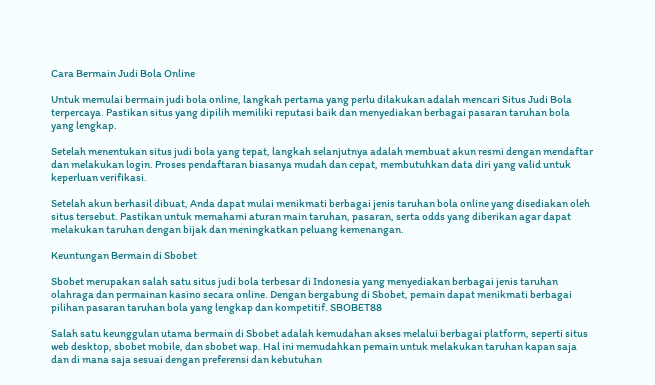Cara Bermain Judi Bola Online

Untuk memulai bermain judi bola online, langkah pertama yang perlu dilakukan adalah mencari Situs Judi Bola terpercaya. Pastikan situs yang dipilih memiliki reputasi baik dan menyediakan berbagai pasaran taruhan bola yang lengkap.

Setelah menentukan situs judi bola yang tepat, langkah selanjutnya adalah membuat akun resmi dengan mendaftar dan melakukan login. Proses pendaftaran biasanya mudah dan cepat, membutuhkan data diri yang valid untuk keperluan verifikasi.

Setelah akun berhasil dibuat, Anda dapat mulai menikmati berbagai jenis taruhan bola online yang disediakan oleh situs tersebut. Pastikan untuk memahami aturan main taruhan, pasaran, serta odds yang diberikan agar dapat melakukan taruhan dengan bijak dan meningkatkan peluang kemenangan.

Keuntungan Bermain di Sbobet

Sbobet merupakan salah satu situs judi bola terbesar di Indonesia yang menyediakan berbagai jenis taruhan olahraga dan permainan kasino secara online. Dengan bergabung di Sbobet, pemain dapat menikmati berbagai pilihan pasaran taruhan bola yang lengkap dan kompetitif. SBOBET88

Salah satu keunggulan utama bermain di Sbobet adalah kemudahan akses melalui berbagai platform, seperti situs web desktop, sbobet mobile, dan sbobet wap. Hal ini memudahkan pemain untuk melakukan taruhan kapan saja dan di mana saja sesuai dengan preferensi dan kebutuhan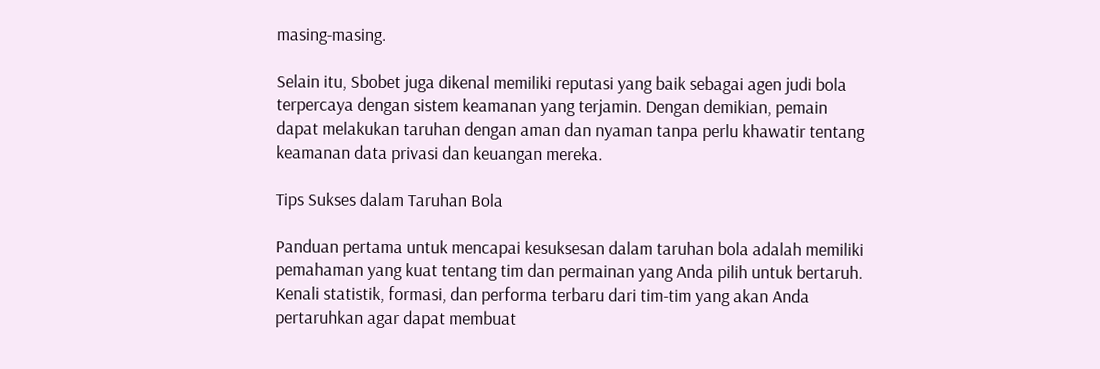masing-masing.

Selain itu, Sbobet juga dikenal memiliki reputasi yang baik sebagai agen judi bola terpercaya dengan sistem keamanan yang terjamin. Dengan demikian, pemain dapat melakukan taruhan dengan aman dan nyaman tanpa perlu khawatir tentang keamanan data privasi dan keuangan mereka.

Tips Sukses dalam Taruhan Bola

Panduan pertama untuk mencapai kesuksesan dalam taruhan bola adalah memiliki pemahaman yang kuat tentang tim dan permainan yang Anda pilih untuk bertaruh. Kenali statistik, formasi, dan performa terbaru dari tim-tim yang akan Anda pertaruhkan agar dapat membuat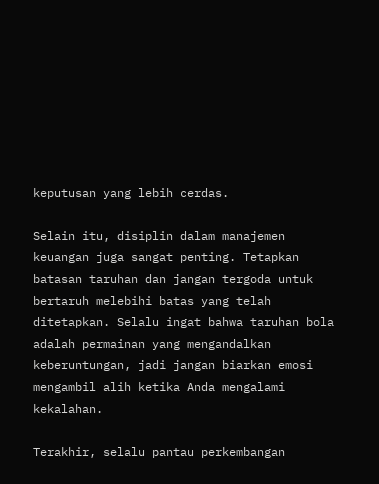keputusan yang lebih cerdas.

Selain itu, disiplin dalam manajemen keuangan juga sangat penting. Tetapkan batasan taruhan dan jangan tergoda untuk bertaruh melebihi batas yang telah ditetapkan. Selalu ingat bahwa taruhan bola adalah permainan yang mengandalkan keberuntungan, jadi jangan biarkan emosi mengambil alih ketika Anda mengalami kekalahan.

Terakhir, selalu pantau perkembangan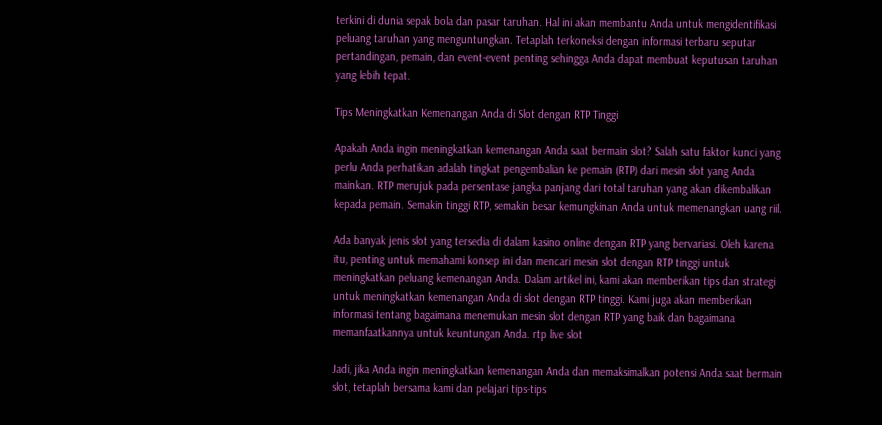terkini di dunia sepak bola dan pasar taruhan. Hal ini akan membantu Anda untuk mengidentifikasi peluang taruhan yang menguntungkan. Tetaplah terkoneksi dengan informasi terbaru seputar pertandingan, pemain, dan event-event penting sehingga Anda dapat membuat keputusan taruhan yang lebih tepat.

Tips Meningkatkan Kemenangan Anda di Slot dengan RTP Tinggi

Apakah Anda ingin meningkatkan kemenangan Anda saat bermain slot? Salah satu faktor kunci yang perlu Anda perhatikan adalah tingkat pengembalian ke pemain (RTP) dari mesin slot yang Anda mainkan. RTP merujuk pada persentase jangka panjang dari total taruhan yang akan dikembalikan kepada pemain. Semakin tinggi RTP, semakin besar kemungkinan Anda untuk memenangkan uang riil.

Ada banyak jenis slot yang tersedia di dalam kasino online dengan RTP yang bervariasi. Oleh karena itu, penting untuk memahami konsep ini dan mencari mesin slot dengan RTP tinggi untuk meningkatkan peluang kemenangan Anda. Dalam artikel ini, kami akan memberikan tips dan strategi untuk meningkatkan kemenangan Anda di slot dengan RTP tinggi. Kami juga akan memberikan informasi tentang bagaimana menemukan mesin slot dengan RTP yang baik dan bagaimana memanfaatkannya untuk keuntungan Anda. rtp live slot

Jadi, jika Anda ingin meningkatkan kemenangan Anda dan memaksimalkan potensi Anda saat bermain slot, tetaplah bersama kami dan pelajari tips-tips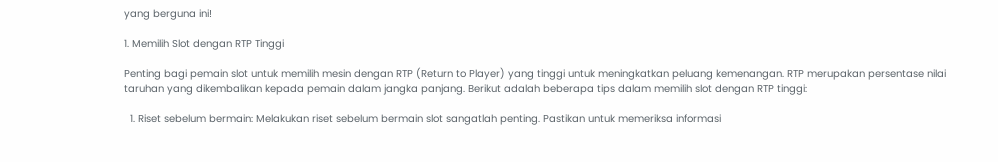yang berguna ini!

1. Memilih Slot dengan RTP Tinggi

Penting bagi pemain slot untuk memilih mesin dengan RTP (Return to Player) yang tinggi untuk meningkatkan peluang kemenangan. RTP merupakan persentase nilai taruhan yang dikembalikan kepada pemain dalam jangka panjang. Berikut adalah beberapa tips dalam memilih slot dengan RTP tinggi:

  1. Riset sebelum bermain: Melakukan riset sebelum bermain slot sangatlah penting. Pastikan untuk memeriksa informasi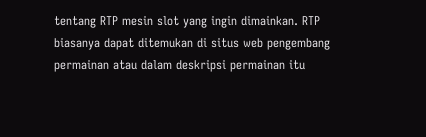tentang RTP mesin slot yang ingin dimainkan. RTP biasanya dapat ditemukan di situs web pengembang permainan atau dalam deskripsi permainan itu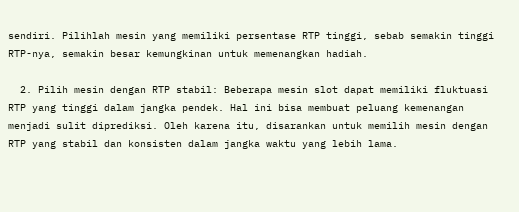sendiri. Pilihlah mesin yang memiliki persentase RTP tinggi, sebab semakin tinggi RTP-nya, semakin besar kemungkinan untuk memenangkan hadiah.

  2. Pilih mesin dengan RTP stabil: Beberapa mesin slot dapat memiliki fluktuasi RTP yang tinggi dalam jangka pendek. Hal ini bisa membuat peluang kemenangan menjadi sulit diprediksi. Oleh karena itu, disarankan untuk memilih mesin dengan RTP yang stabil dan konsisten dalam jangka waktu yang lebih lama.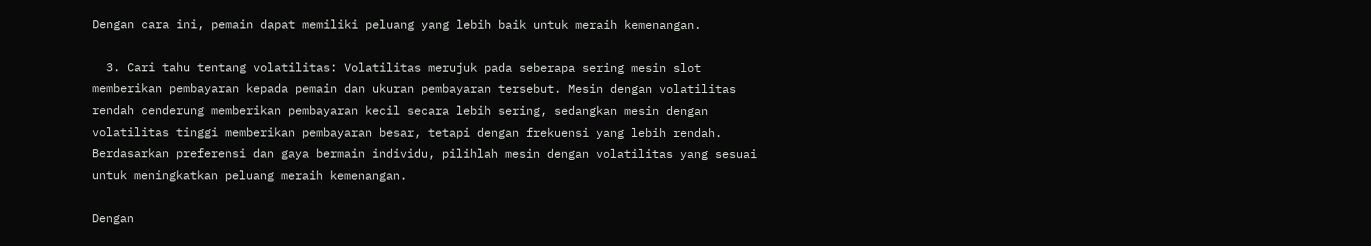Dengan cara ini, pemain dapat memiliki peluang yang lebih baik untuk meraih kemenangan.

  3. Cari tahu tentang volatilitas: Volatilitas merujuk pada seberapa sering mesin slot memberikan pembayaran kepada pemain dan ukuran pembayaran tersebut. Mesin dengan volatilitas rendah cenderung memberikan pembayaran kecil secara lebih sering, sedangkan mesin dengan volatilitas tinggi memberikan pembayaran besar, tetapi dengan frekuensi yang lebih rendah. Berdasarkan preferensi dan gaya bermain individu, pilihlah mesin dengan volatilitas yang sesuai untuk meningkatkan peluang meraih kemenangan.

Dengan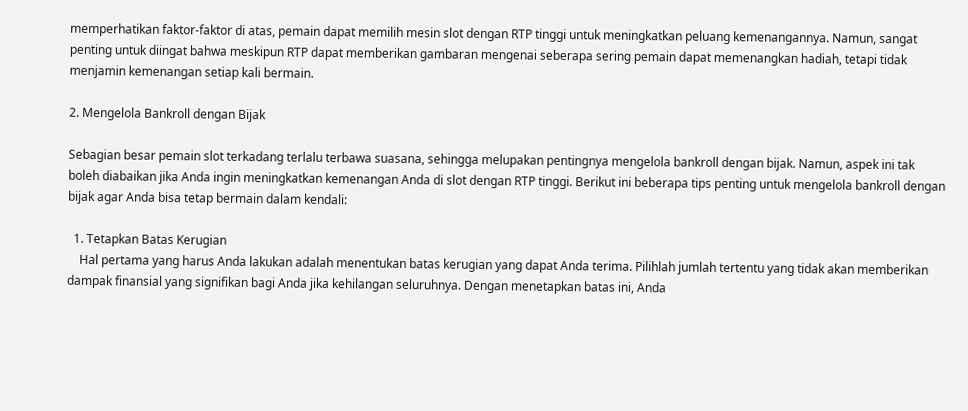memperhatikan faktor-faktor di atas, pemain dapat memilih mesin slot dengan RTP tinggi untuk meningkatkan peluang kemenangannya. Namun, sangat penting untuk diingat bahwa meskipun RTP dapat memberikan gambaran mengenai seberapa sering pemain dapat memenangkan hadiah, tetapi tidak menjamin kemenangan setiap kali bermain.

2. Mengelola Bankroll dengan Bijak

Sebagian besar pemain slot terkadang terlalu terbawa suasana, sehingga melupakan pentingnya mengelola bankroll dengan bijak. Namun, aspek ini tak boleh diabaikan jika Anda ingin meningkatkan kemenangan Anda di slot dengan RTP tinggi. Berikut ini beberapa tips penting untuk mengelola bankroll dengan bijak agar Anda bisa tetap bermain dalam kendali:

  1. Tetapkan Batas Kerugian
    Hal pertama yang harus Anda lakukan adalah menentukan batas kerugian yang dapat Anda terima. Pilihlah jumlah tertentu yang tidak akan memberikan dampak finansial yang signifikan bagi Anda jika kehilangan seluruhnya. Dengan menetapkan batas ini, Anda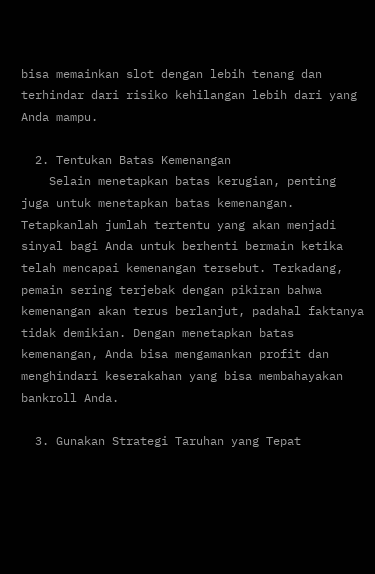bisa memainkan slot dengan lebih tenang dan terhindar dari risiko kehilangan lebih dari yang Anda mampu.

  2. Tentukan Batas Kemenangan
    Selain menetapkan batas kerugian, penting juga untuk menetapkan batas kemenangan. Tetapkanlah jumlah tertentu yang akan menjadi sinyal bagi Anda untuk berhenti bermain ketika telah mencapai kemenangan tersebut. Terkadang, pemain sering terjebak dengan pikiran bahwa kemenangan akan terus berlanjut, padahal faktanya tidak demikian. Dengan menetapkan batas kemenangan, Anda bisa mengamankan profit dan menghindari keserakahan yang bisa membahayakan bankroll Anda.

  3. Gunakan Strategi Taruhan yang Tepat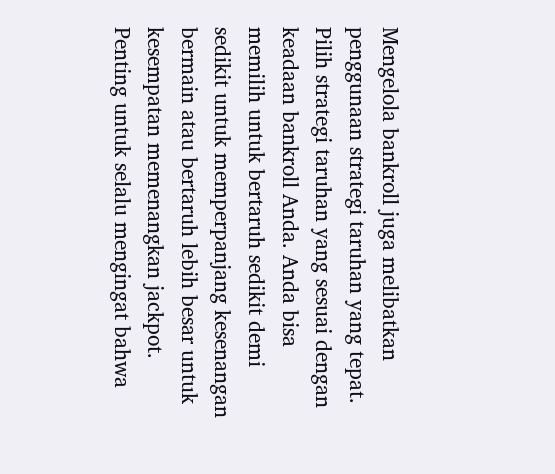Mengelola bankroll juga melibatkan penggunaan strategi taruhan yang tepat. Pilih strategi taruhan yang sesuai dengan keadaan bankroll Anda. Anda bisa memilih untuk bertaruh sedikit demi sedikit untuk memperpanjang kesenangan bermain atau bertaruh lebih besar untuk kesempatan memenangkan jackpot. Penting untuk selalu mengingat bahwa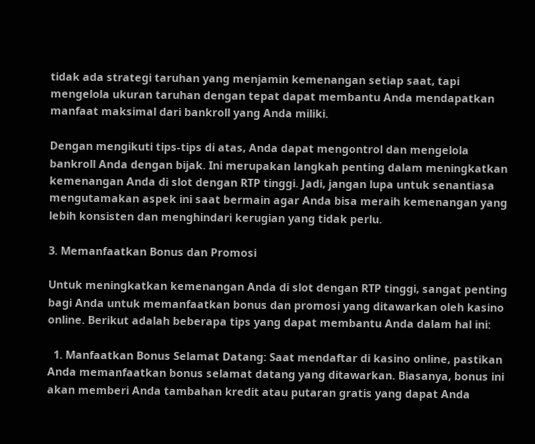tidak ada strategi taruhan yang menjamin kemenangan setiap saat, tapi mengelola ukuran taruhan dengan tepat dapat membantu Anda mendapatkan manfaat maksimal dari bankroll yang Anda miliki.

Dengan mengikuti tips-tips di atas, Anda dapat mengontrol dan mengelola bankroll Anda dengan bijak. Ini merupakan langkah penting dalam meningkatkan kemenangan Anda di slot dengan RTP tinggi. Jadi, jangan lupa untuk senantiasa mengutamakan aspek ini saat bermain agar Anda bisa meraih kemenangan yang lebih konsisten dan menghindari kerugian yang tidak perlu.

3. Memanfaatkan Bonus dan Promosi

Untuk meningkatkan kemenangan Anda di slot dengan RTP tinggi, sangat penting bagi Anda untuk memanfaatkan bonus dan promosi yang ditawarkan oleh kasino online. Berikut adalah beberapa tips yang dapat membantu Anda dalam hal ini:

  1. Manfaatkan Bonus Selamat Datang: Saat mendaftar di kasino online, pastikan Anda memanfaatkan bonus selamat datang yang ditawarkan. Biasanya, bonus ini akan memberi Anda tambahan kredit atau putaran gratis yang dapat Anda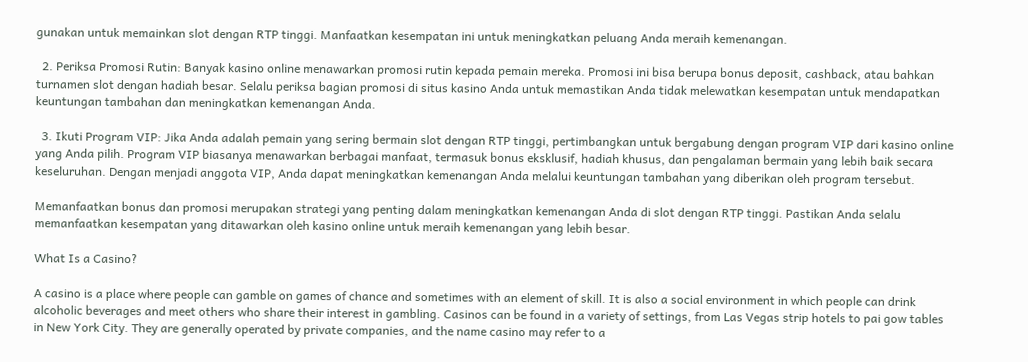gunakan untuk memainkan slot dengan RTP tinggi. Manfaatkan kesempatan ini untuk meningkatkan peluang Anda meraih kemenangan.

  2. Periksa Promosi Rutin: Banyak kasino online menawarkan promosi rutin kepada pemain mereka. Promosi ini bisa berupa bonus deposit, cashback, atau bahkan turnamen slot dengan hadiah besar. Selalu periksa bagian promosi di situs kasino Anda untuk memastikan Anda tidak melewatkan kesempatan untuk mendapatkan keuntungan tambahan dan meningkatkan kemenangan Anda.

  3. Ikuti Program VIP: Jika Anda adalah pemain yang sering bermain slot dengan RTP tinggi, pertimbangkan untuk bergabung dengan program VIP dari kasino online yang Anda pilih. Program VIP biasanya menawarkan berbagai manfaat, termasuk bonus eksklusif, hadiah khusus, dan pengalaman bermain yang lebih baik secara keseluruhan. Dengan menjadi anggota VIP, Anda dapat meningkatkan kemenangan Anda melalui keuntungan tambahan yang diberikan oleh program tersebut.

Memanfaatkan bonus dan promosi merupakan strategi yang penting dalam meningkatkan kemenangan Anda di slot dengan RTP tinggi. Pastikan Anda selalu memanfaatkan kesempatan yang ditawarkan oleh kasino online untuk meraih kemenangan yang lebih besar.

What Is a Casino?

A casino is a place where people can gamble on games of chance and sometimes with an element of skill. It is also a social environment in which people can drink alcoholic beverages and meet others who share their interest in gambling. Casinos can be found in a variety of settings, from Las Vegas strip hotels to pai gow tables in New York City. They are generally operated by private companies, and the name casino may refer to a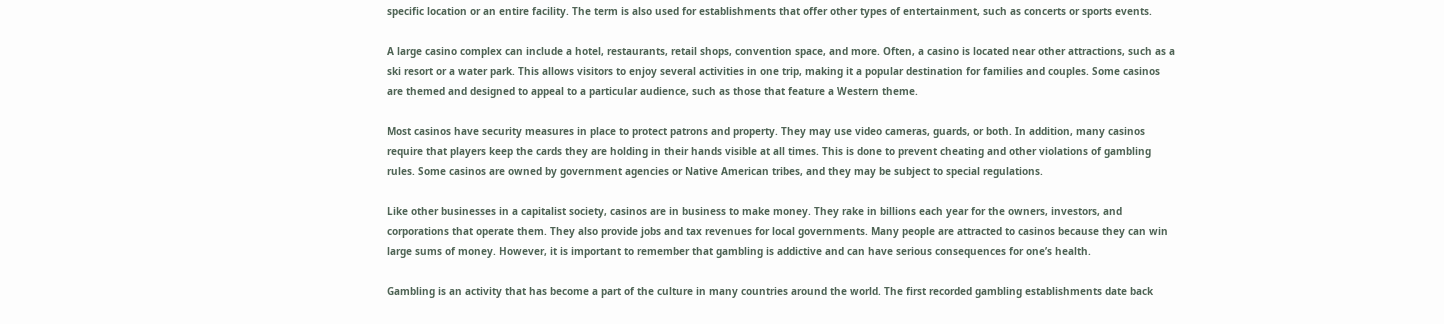specific location or an entire facility. The term is also used for establishments that offer other types of entertainment, such as concerts or sports events.

A large casino complex can include a hotel, restaurants, retail shops, convention space, and more. Often, a casino is located near other attractions, such as a ski resort or a water park. This allows visitors to enjoy several activities in one trip, making it a popular destination for families and couples. Some casinos are themed and designed to appeal to a particular audience, such as those that feature a Western theme.

Most casinos have security measures in place to protect patrons and property. They may use video cameras, guards, or both. In addition, many casinos require that players keep the cards they are holding in their hands visible at all times. This is done to prevent cheating and other violations of gambling rules. Some casinos are owned by government agencies or Native American tribes, and they may be subject to special regulations.

Like other businesses in a capitalist society, casinos are in business to make money. They rake in billions each year for the owners, investors, and corporations that operate them. They also provide jobs and tax revenues for local governments. Many people are attracted to casinos because they can win large sums of money. However, it is important to remember that gambling is addictive and can have serious consequences for one’s health.

Gambling is an activity that has become a part of the culture in many countries around the world. The first recorded gambling establishments date back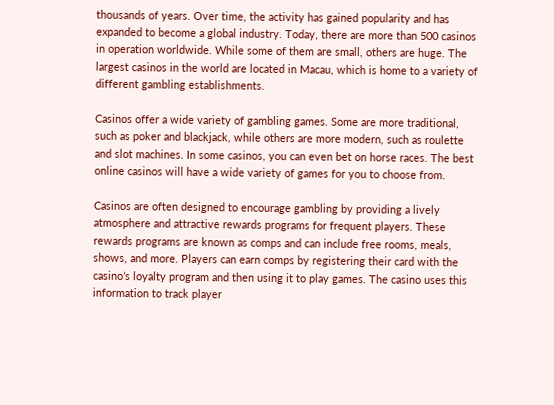thousands of years. Over time, the activity has gained popularity and has expanded to become a global industry. Today, there are more than 500 casinos in operation worldwide. While some of them are small, others are huge. The largest casinos in the world are located in Macau, which is home to a variety of different gambling establishments.

Casinos offer a wide variety of gambling games. Some are more traditional, such as poker and blackjack, while others are more modern, such as roulette and slot machines. In some casinos, you can even bet on horse races. The best online casinos will have a wide variety of games for you to choose from.

Casinos are often designed to encourage gambling by providing a lively atmosphere and attractive rewards programs for frequent players. These rewards programs are known as comps and can include free rooms, meals, shows, and more. Players can earn comps by registering their card with the casino’s loyalty program and then using it to play games. The casino uses this information to track player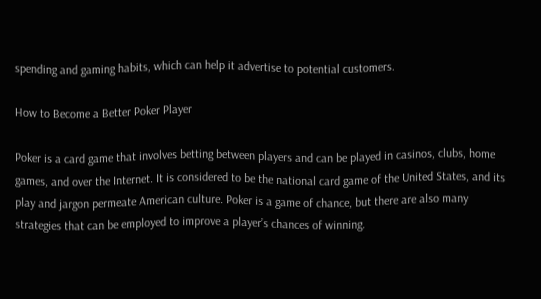spending and gaming habits, which can help it advertise to potential customers.

How to Become a Better Poker Player

Poker is a card game that involves betting between players and can be played in casinos, clubs, home games, and over the Internet. It is considered to be the national card game of the United States, and its play and jargon permeate American culture. Poker is a game of chance, but there are also many strategies that can be employed to improve a player’s chances of winning.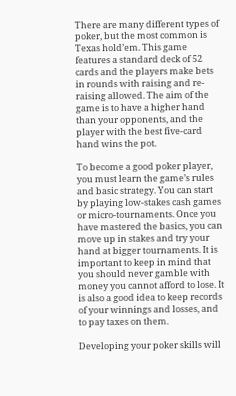There are many different types of poker, but the most common is Texas hold’em. This game features a standard deck of 52 cards and the players make bets in rounds with raising and re-raising allowed. The aim of the game is to have a higher hand than your opponents, and the player with the best five-card hand wins the pot.

To become a good poker player, you must learn the game’s rules and basic strategy. You can start by playing low-stakes cash games or micro-tournaments. Once you have mastered the basics, you can move up in stakes and try your hand at bigger tournaments. It is important to keep in mind that you should never gamble with money you cannot afford to lose. It is also a good idea to keep records of your winnings and losses, and to pay taxes on them.

Developing your poker skills will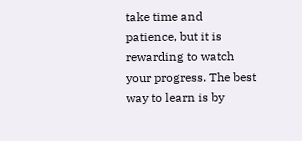take time and patience, but it is rewarding to watch your progress. The best way to learn is by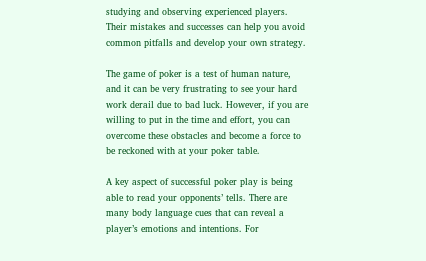studying and observing experienced players. Their mistakes and successes can help you avoid common pitfalls and develop your own strategy.

The game of poker is a test of human nature, and it can be very frustrating to see your hard work derail due to bad luck. However, if you are willing to put in the time and effort, you can overcome these obstacles and become a force to be reckoned with at your poker table.

A key aspect of successful poker play is being able to read your opponents’ tells. There are many body language cues that can reveal a player’s emotions and intentions. For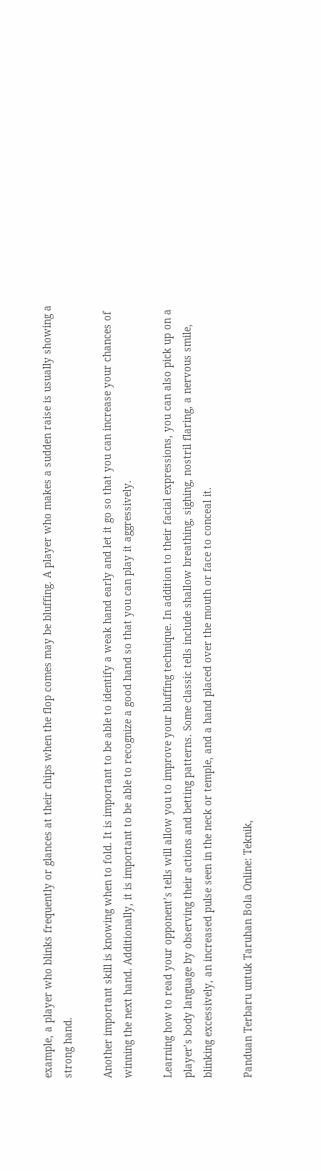example, a player who blinks frequently or glances at their chips when the flop comes may be bluffing. A player who makes a sudden raise is usually showing a strong hand.

Another important skill is knowing when to fold. It is important to be able to identify a weak hand early and let it go so that you can increase your chances of winning the next hand. Additionally, it is important to be able to recognize a good hand so that you can play it aggressively.

Learning how to read your opponent’s tells will allow you to improve your bluffing technique. In addition to their facial expressions, you can also pick up on a player’s body language by observing their actions and betting patterns. Some classic tells include shallow breathing, sighing, nostril flaring, a nervous smile, blinking excessively, an increased pulse seen in the neck or temple, and a hand placed over the mouth or face to conceal it.

Panduan Terbaru untuk Taruhan Bola Online: Teknik,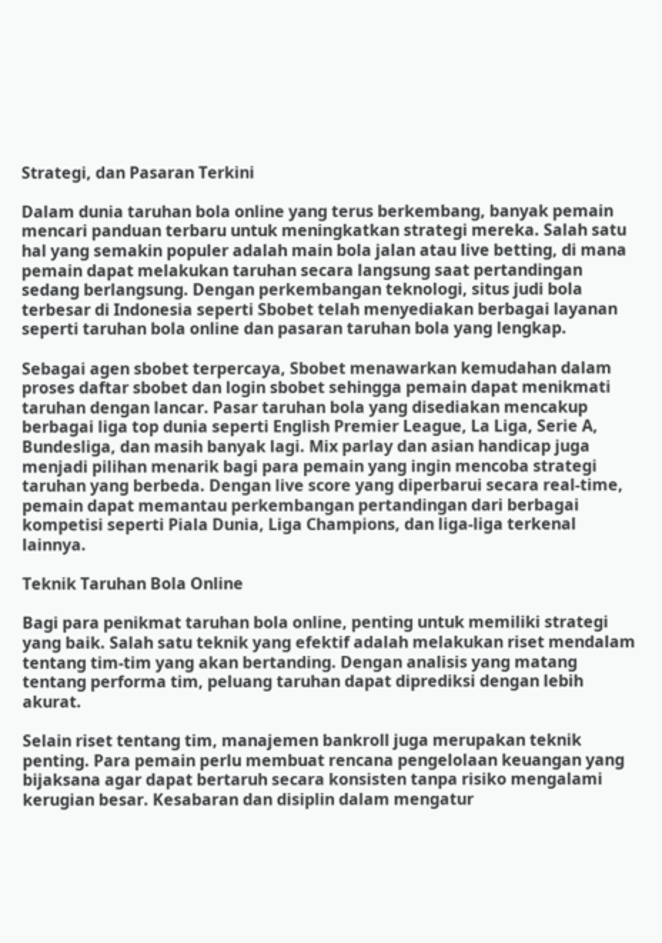Strategi, dan Pasaran Terkini

Dalam dunia taruhan bola online yang terus berkembang, banyak pemain mencari panduan terbaru untuk meningkatkan strategi mereka. Salah satu hal yang semakin populer adalah main bola jalan atau live betting, di mana pemain dapat melakukan taruhan secara langsung saat pertandingan sedang berlangsung. Dengan perkembangan teknologi, situs judi bola terbesar di Indonesia seperti Sbobet telah menyediakan berbagai layanan seperti taruhan bola online dan pasaran taruhan bola yang lengkap.

Sebagai agen sbobet terpercaya, Sbobet menawarkan kemudahan dalam proses daftar sbobet dan login sbobet sehingga pemain dapat menikmati taruhan dengan lancar. Pasar taruhan bola yang disediakan mencakup berbagai liga top dunia seperti English Premier League, La Liga, Serie A, Bundesliga, dan masih banyak lagi. Mix parlay dan asian handicap juga menjadi pilihan menarik bagi para pemain yang ingin mencoba strategi taruhan yang berbeda. Dengan live score yang diperbarui secara real-time, pemain dapat memantau perkembangan pertandingan dari berbagai kompetisi seperti Piala Dunia, Liga Champions, dan liga-liga terkenal lainnya.

Teknik Taruhan Bola Online

Bagi para penikmat taruhan bola online, penting untuk memiliki strategi yang baik. Salah satu teknik yang efektif adalah melakukan riset mendalam tentang tim-tim yang akan bertanding. Dengan analisis yang matang tentang performa tim, peluang taruhan dapat diprediksi dengan lebih akurat.

Selain riset tentang tim, manajemen bankroll juga merupakan teknik penting. Para pemain perlu membuat rencana pengelolaan keuangan yang bijaksana agar dapat bertaruh secara konsisten tanpa risiko mengalami kerugian besar. Kesabaran dan disiplin dalam mengatur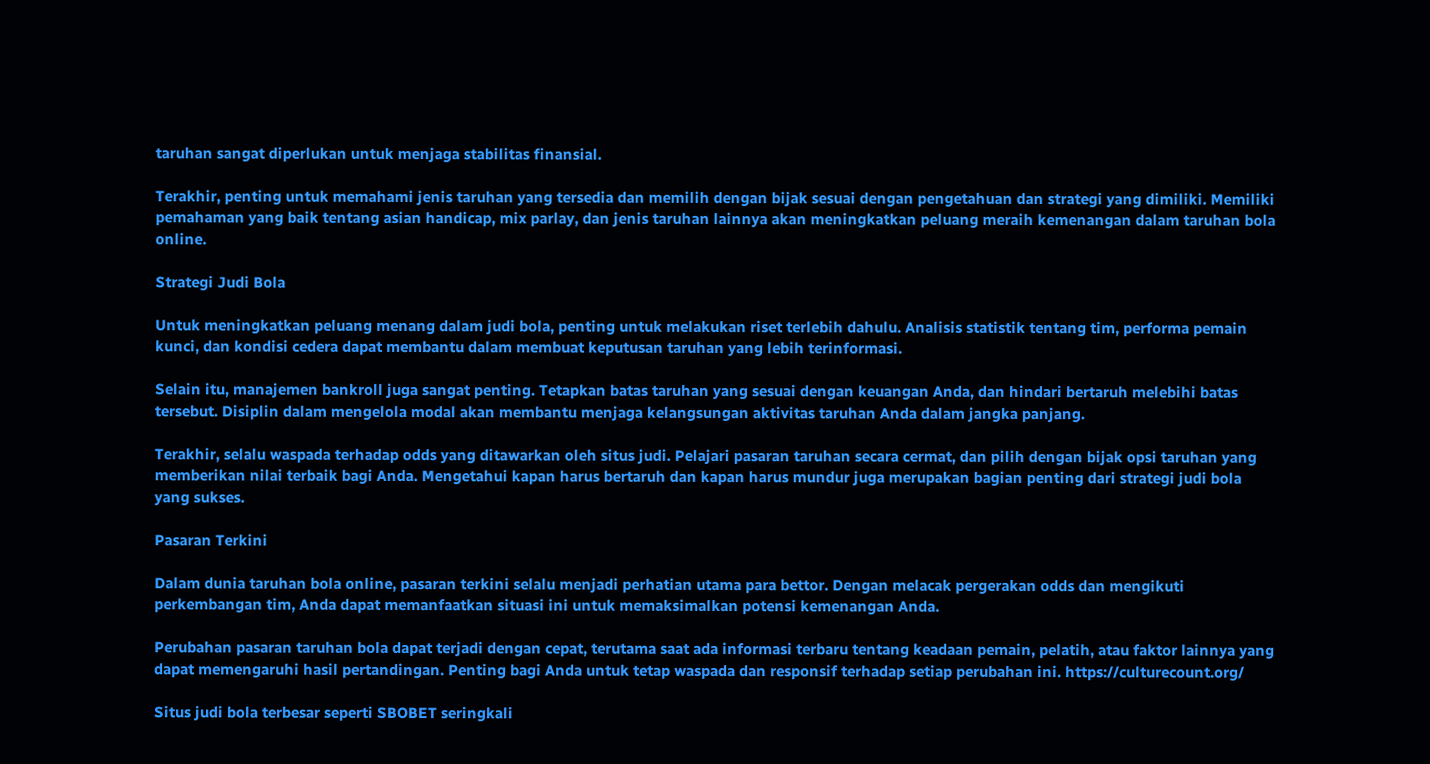taruhan sangat diperlukan untuk menjaga stabilitas finansial.

Terakhir, penting untuk memahami jenis taruhan yang tersedia dan memilih dengan bijak sesuai dengan pengetahuan dan strategi yang dimiliki. Memiliki pemahaman yang baik tentang asian handicap, mix parlay, dan jenis taruhan lainnya akan meningkatkan peluang meraih kemenangan dalam taruhan bola online.

Strategi Judi Bola

Untuk meningkatkan peluang menang dalam judi bola, penting untuk melakukan riset terlebih dahulu. Analisis statistik tentang tim, performa pemain kunci, dan kondisi cedera dapat membantu dalam membuat keputusan taruhan yang lebih terinformasi.

Selain itu, manajemen bankroll juga sangat penting. Tetapkan batas taruhan yang sesuai dengan keuangan Anda, dan hindari bertaruh melebihi batas tersebut. Disiplin dalam mengelola modal akan membantu menjaga kelangsungan aktivitas taruhan Anda dalam jangka panjang.

Terakhir, selalu waspada terhadap odds yang ditawarkan oleh situs judi. Pelajari pasaran taruhan secara cermat, dan pilih dengan bijak opsi taruhan yang memberikan nilai terbaik bagi Anda. Mengetahui kapan harus bertaruh dan kapan harus mundur juga merupakan bagian penting dari strategi judi bola yang sukses.

Pasaran Terkini

Dalam dunia taruhan bola online, pasaran terkini selalu menjadi perhatian utama para bettor. Dengan melacak pergerakan odds dan mengikuti perkembangan tim, Anda dapat memanfaatkan situasi ini untuk memaksimalkan potensi kemenangan Anda.

Perubahan pasaran taruhan bola dapat terjadi dengan cepat, terutama saat ada informasi terbaru tentang keadaan pemain, pelatih, atau faktor lainnya yang dapat memengaruhi hasil pertandingan. Penting bagi Anda untuk tetap waspada dan responsif terhadap setiap perubahan ini. https://culturecount.org/

Situs judi bola terbesar seperti SBOBET seringkali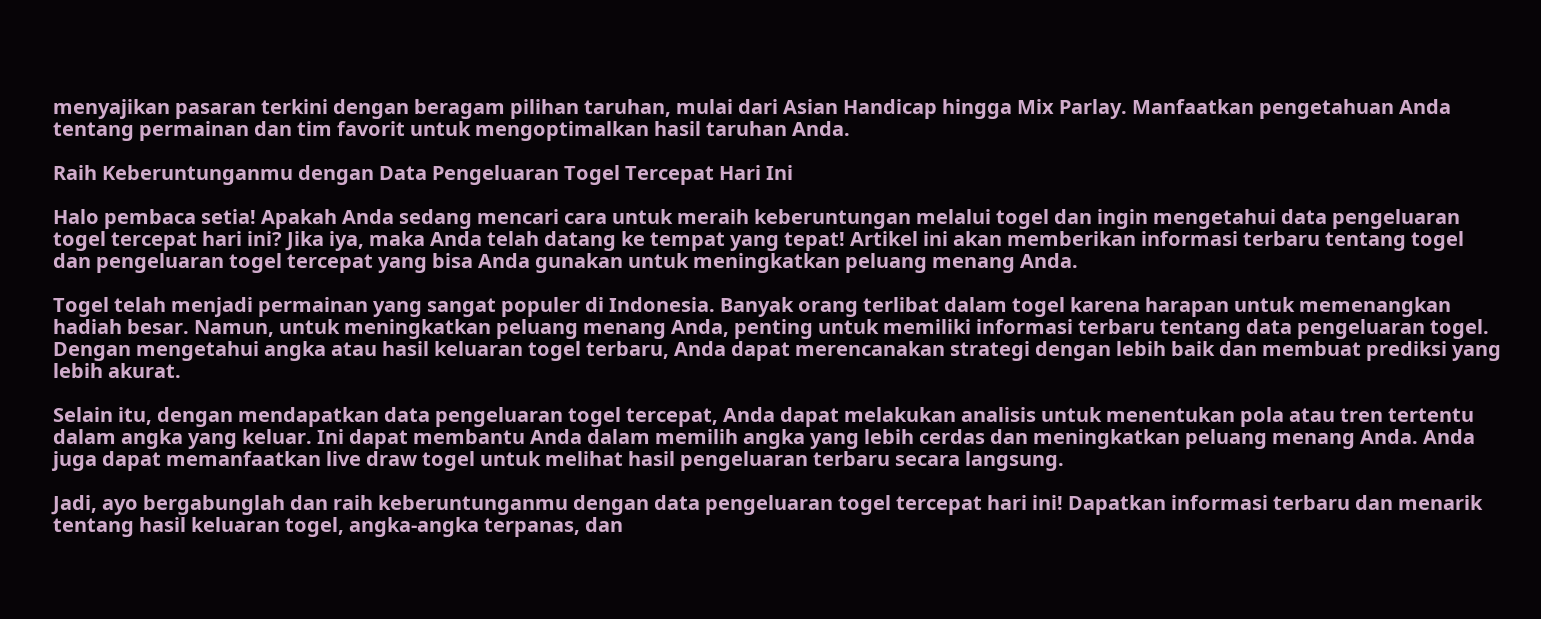menyajikan pasaran terkini dengan beragam pilihan taruhan, mulai dari Asian Handicap hingga Mix Parlay. Manfaatkan pengetahuan Anda tentang permainan dan tim favorit untuk mengoptimalkan hasil taruhan Anda.

Raih Keberuntunganmu dengan Data Pengeluaran Togel Tercepat Hari Ini

Halo pembaca setia! Apakah Anda sedang mencari cara untuk meraih keberuntungan melalui togel dan ingin mengetahui data pengeluaran togel tercepat hari ini? Jika iya, maka Anda telah datang ke tempat yang tepat! Artikel ini akan memberikan informasi terbaru tentang togel dan pengeluaran togel tercepat yang bisa Anda gunakan untuk meningkatkan peluang menang Anda.

Togel telah menjadi permainan yang sangat populer di Indonesia. Banyak orang terlibat dalam togel karena harapan untuk memenangkan hadiah besar. Namun, untuk meningkatkan peluang menang Anda, penting untuk memiliki informasi terbaru tentang data pengeluaran togel. Dengan mengetahui angka atau hasil keluaran togel terbaru, Anda dapat merencanakan strategi dengan lebih baik dan membuat prediksi yang lebih akurat.

Selain itu, dengan mendapatkan data pengeluaran togel tercepat, Anda dapat melakukan analisis untuk menentukan pola atau tren tertentu dalam angka yang keluar. Ini dapat membantu Anda dalam memilih angka yang lebih cerdas dan meningkatkan peluang menang Anda. Anda juga dapat memanfaatkan live draw togel untuk melihat hasil pengeluaran terbaru secara langsung.

Jadi, ayo bergabunglah dan raih keberuntunganmu dengan data pengeluaran togel tercepat hari ini! Dapatkan informasi terbaru dan menarik tentang hasil keluaran togel, angka-angka terpanas, dan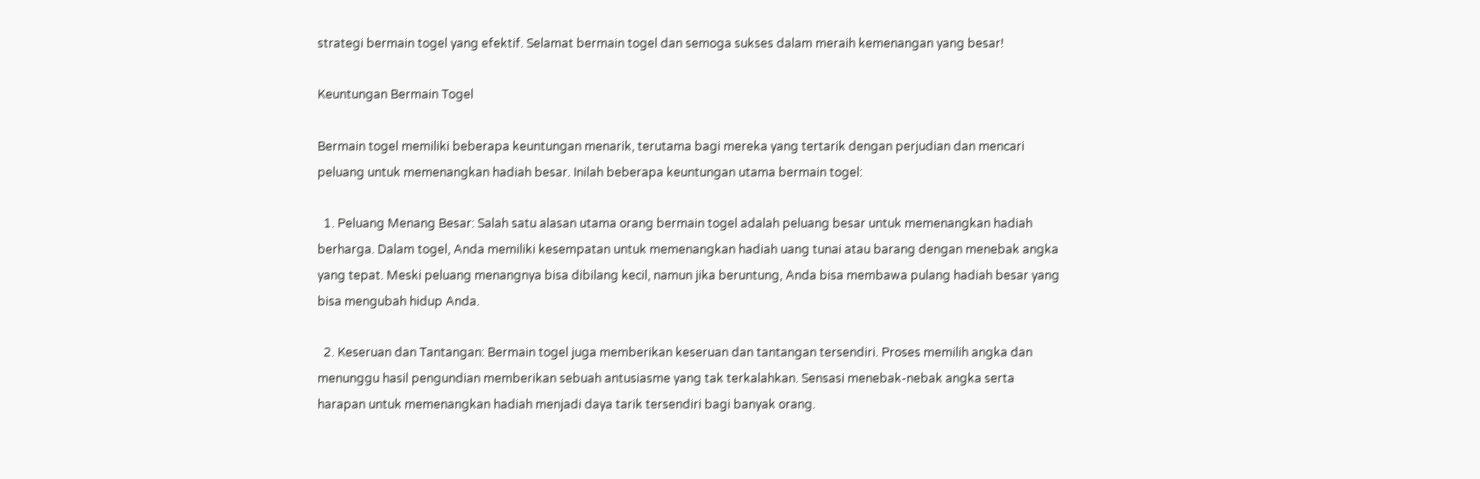strategi bermain togel yang efektif. Selamat bermain togel dan semoga sukses dalam meraih kemenangan yang besar!

Keuntungan Bermain Togel

Bermain togel memiliki beberapa keuntungan menarik, terutama bagi mereka yang tertarik dengan perjudian dan mencari peluang untuk memenangkan hadiah besar. Inilah beberapa keuntungan utama bermain togel:

  1. Peluang Menang Besar: Salah satu alasan utama orang bermain togel adalah peluang besar untuk memenangkan hadiah berharga. Dalam togel, Anda memiliki kesempatan untuk memenangkan hadiah uang tunai atau barang dengan menebak angka yang tepat. Meski peluang menangnya bisa dibilang kecil, namun jika beruntung, Anda bisa membawa pulang hadiah besar yang bisa mengubah hidup Anda.

  2. Keseruan dan Tantangan: Bermain togel juga memberikan keseruan dan tantangan tersendiri. Proses memilih angka dan menunggu hasil pengundian memberikan sebuah antusiasme yang tak terkalahkan. Sensasi menebak-nebak angka serta harapan untuk memenangkan hadiah menjadi daya tarik tersendiri bagi banyak orang.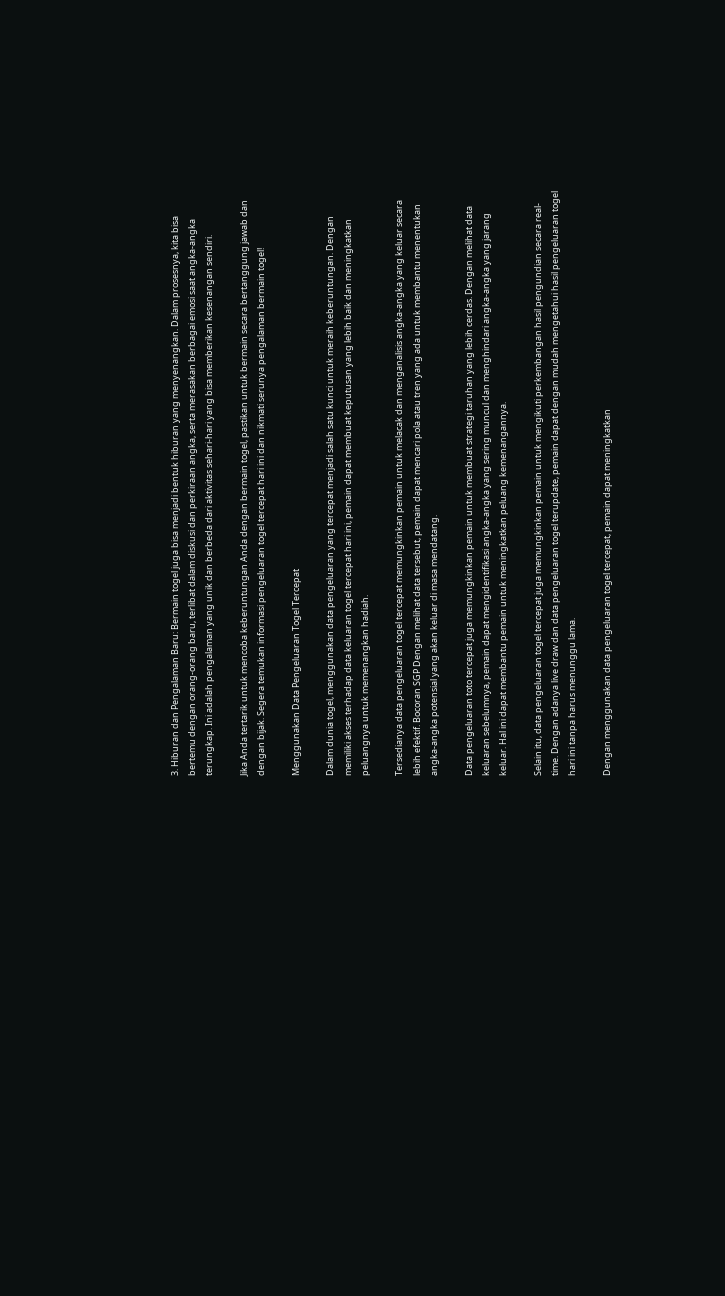3. Hiburan dan Pengalaman Baru: Bermain togel juga bisa menjadi bentuk hiburan yang menyenangkan. Dalam prosesnya, kita bisa bertemu dengan orang-orang baru, terlibat dalam diskusi dan perkiraan angka, serta merasakan berbagai emosi saat angka-angka terungkap. Ini adalah pengalaman yang unik dan berbeda dari aktivitas sehari-hari yang bisa memberikan kesenangan sendiri.

Jika Anda tertarik untuk mencoba keberuntungan Anda dengan bermain togel, pastikan untuk bermain secara bertanggung jawab dan dengan bijak. Segera temukan informasi pengeluaran togel tercepat hari ini dan nikmati serunya pengalaman bermain togel!

Menggunakan Data Pengeluaran Togel Tercepat

Dalam dunia togel, menggunakan data pengeluaran yang tercepat menjadi salah satu kunci untuk meraih keberuntungan. Dengan memiliki akses terhadap data keluaran togel tercepat hari ini, pemain dapat membuat keputusan yang lebih baik dan meningkatkan peluangnya untuk memenangkan hadiah.

Tersedianya data pengeluaran togel tercepat memungkinkan pemain untuk melacak dan menganalisis angka-angka yang keluar secara lebih efektif. Bocoran SGP Dengan melihat data tersebut, pemain dapat mencari pola atau tren yang ada untuk membantu menentukan angka-angka potensial yang akan keluar di masa mendatang.

Data pengeluaran toto tercepat juga memungkinkan pemain untuk membuat strategi taruhan yang lebih cerdas. Dengan melihat data keluaran sebelumnya, pemain dapat mengidentifikasi angka-angka yang sering muncul dan menghindari angka-angka yang jarang keluar. Hal ini dapat membantu pemain untuk meningkatkan peluang kemenangannya.

Selain itu, data pengeluaran togel tercepat juga memungkinkan pemain untuk mengikuti perkembangan hasil pengundian secara real-time. Dengan adanya live draw dan data pengeluaran togel terupdate, pemain dapat dengan mudah mengetahui hasil pengeluaran togel hari ini tanpa harus menunggu lama.

Dengan menggunakan data pengeluaran togel tercepat, pemain dapat meningkatkan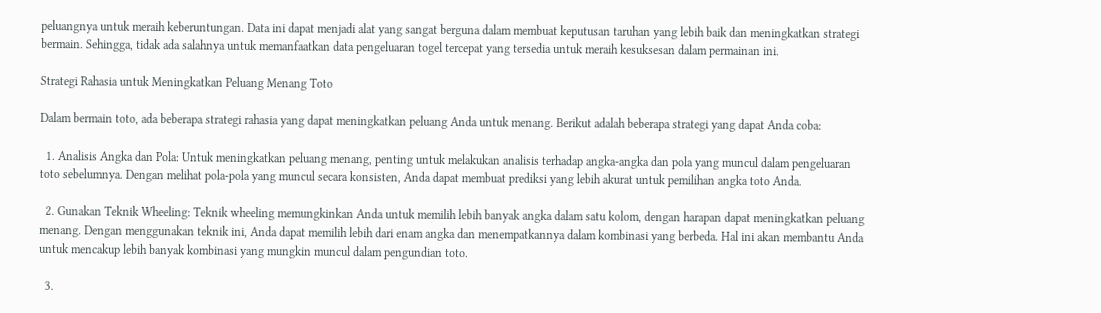peluangnya untuk meraih keberuntungan. Data ini dapat menjadi alat yang sangat berguna dalam membuat keputusan taruhan yang lebih baik dan meningkatkan strategi bermain. Sehingga, tidak ada salahnya untuk memanfaatkan data pengeluaran togel tercepat yang tersedia untuk meraih kesuksesan dalam permainan ini.

Strategi Rahasia untuk Meningkatkan Peluang Menang Toto

Dalam bermain toto, ada beberapa strategi rahasia yang dapat meningkatkan peluang Anda untuk menang. Berikut adalah beberapa strategi yang dapat Anda coba:

  1. Analisis Angka dan Pola: Untuk meningkatkan peluang menang, penting untuk melakukan analisis terhadap angka-angka dan pola yang muncul dalam pengeluaran toto sebelumnya. Dengan melihat pola-pola yang muncul secara konsisten, Anda dapat membuat prediksi yang lebih akurat untuk pemilihan angka toto Anda.

  2. Gunakan Teknik Wheeling: Teknik wheeling memungkinkan Anda untuk memilih lebih banyak angka dalam satu kolom, dengan harapan dapat meningkatkan peluang menang. Dengan menggunakan teknik ini, Anda dapat memilih lebih dari enam angka dan menempatkannya dalam kombinasi yang berbeda. Hal ini akan membantu Anda untuk mencakup lebih banyak kombinasi yang mungkin muncul dalam pengundian toto.

  3.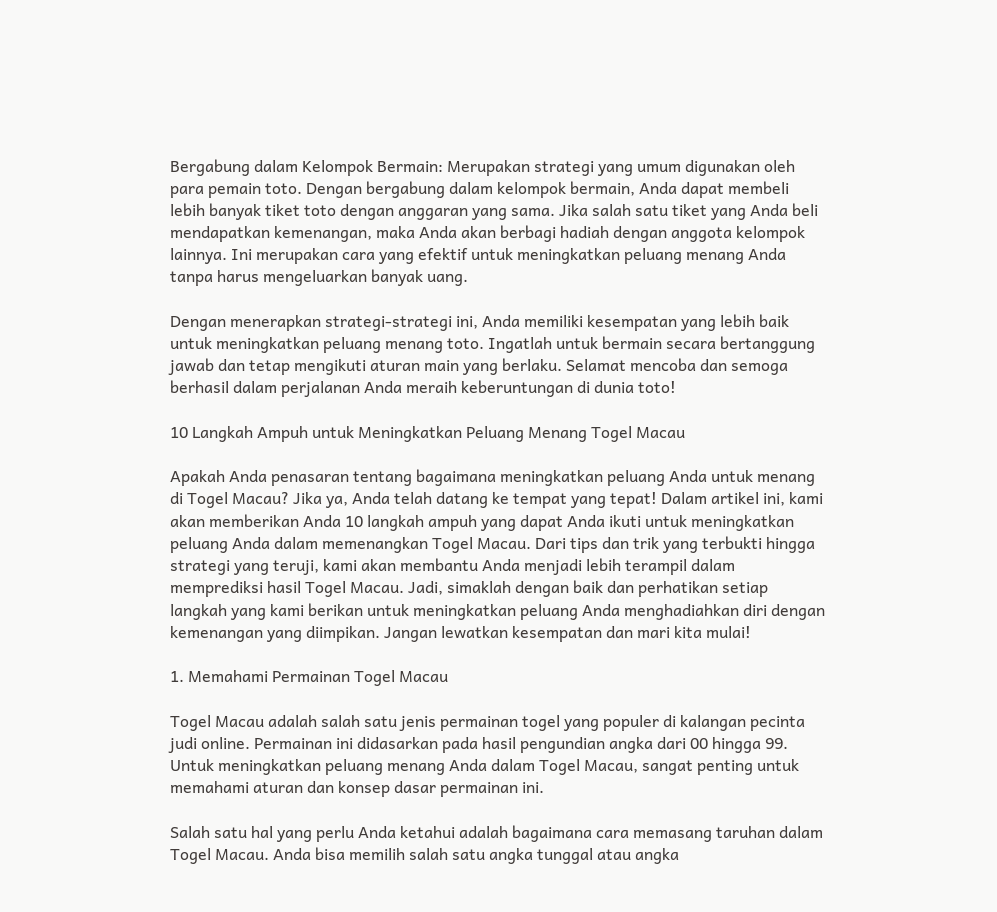Bergabung dalam Kelompok Bermain: Merupakan strategi yang umum digunakan oleh para pemain toto. Dengan bergabung dalam kelompok bermain, Anda dapat membeli lebih banyak tiket toto dengan anggaran yang sama. Jika salah satu tiket yang Anda beli mendapatkan kemenangan, maka Anda akan berbagi hadiah dengan anggota kelompok lainnya. Ini merupakan cara yang efektif untuk meningkatkan peluang menang Anda tanpa harus mengeluarkan banyak uang.

Dengan menerapkan strategi-strategi ini, Anda memiliki kesempatan yang lebih baik untuk meningkatkan peluang menang toto. Ingatlah untuk bermain secara bertanggung jawab dan tetap mengikuti aturan main yang berlaku. Selamat mencoba dan semoga berhasil dalam perjalanan Anda meraih keberuntungan di dunia toto!

10 Langkah Ampuh untuk Meningkatkan Peluang Menang Togel Macau

Apakah Anda penasaran tentang bagaimana meningkatkan peluang Anda untuk menang di Togel Macau? Jika ya, Anda telah datang ke tempat yang tepat! Dalam artikel ini, kami akan memberikan Anda 10 langkah ampuh yang dapat Anda ikuti untuk meningkatkan peluang Anda dalam memenangkan Togel Macau. Dari tips dan trik yang terbukti hingga strategi yang teruji, kami akan membantu Anda menjadi lebih terampil dalam memprediksi hasil Togel Macau. Jadi, simaklah dengan baik dan perhatikan setiap langkah yang kami berikan untuk meningkatkan peluang Anda menghadiahkan diri dengan kemenangan yang diimpikan. Jangan lewatkan kesempatan dan mari kita mulai!

1. Memahami Permainan Togel Macau

Togel Macau adalah salah satu jenis permainan togel yang populer di kalangan pecinta judi online. Permainan ini didasarkan pada hasil pengundian angka dari 00 hingga 99. Untuk meningkatkan peluang menang Anda dalam Togel Macau, sangat penting untuk memahami aturan dan konsep dasar permainan ini.

Salah satu hal yang perlu Anda ketahui adalah bagaimana cara memasang taruhan dalam Togel Macau. Anda bisa memilih salah satu angka tunggal atau angka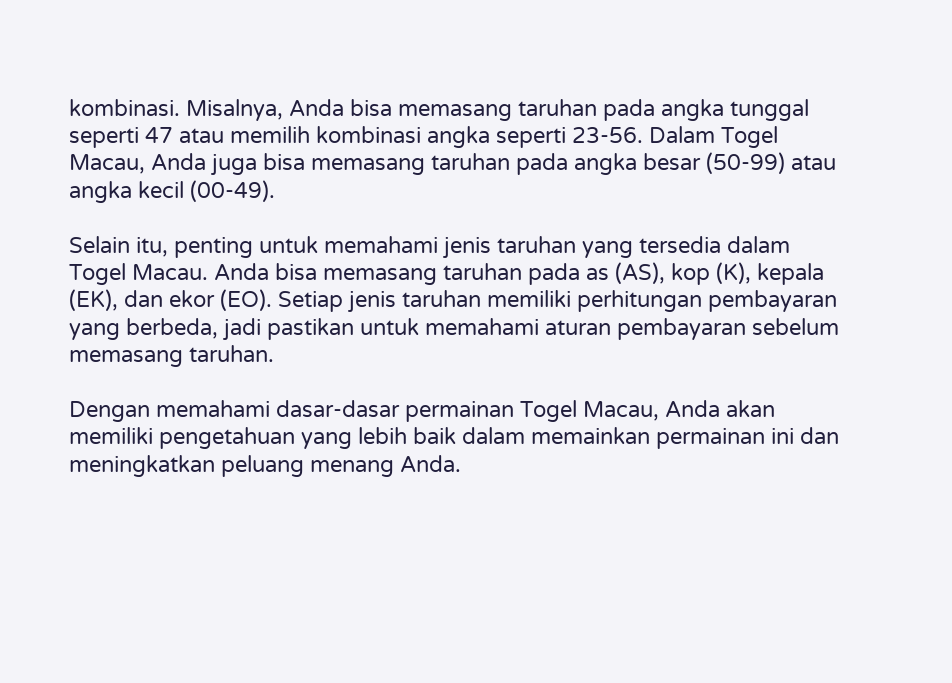kombinasi. Misalnya, Anda bisa memasang taruhan pada angka tunggal seperti 47 atau memilih kombinasi angka seperti 23-56. Dalam Togel Macau, Anda juga bisa memasang taruhan pada angka besar (50-99) atau angka kecil (00-49).

Selain itu, penting untuk memahami jenis taruhan yang tersedia dalam Togel Macau. Anda bisa memasang taruhan pada as (AS), kop (K), kepala (EK), dan ekor (EO). Setiap jenis taruhan memiliki perhitungan pembayaran yang berbeda, jadi pastikan untuk memahami aturan pembayaran sebelum memasang taruhan.

Dengan memahami dasar-dasar permainan Togel Macau, Anda akan memiliki pengetahuan yang lebih baik dalam memainkan permainan ini dan meningkatkan peluang menang Anda.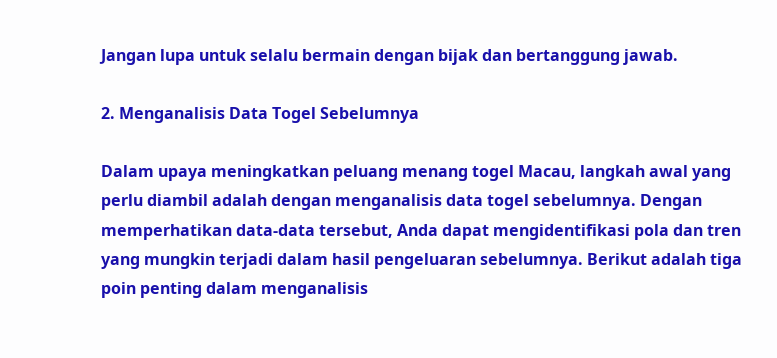Jangan lupa untuk selalu bermain dengan bijak dan bertanggung jawab.

2. Menganalisis Data Togel Sebelumnya

Dalam upaya meningkatkan peluang menang togel Macau, langkah awal yang perlu diambil adalah dengan menganalisis data togel sebelumnya. Dengan memperhatikan data-data tersebut, Anda dapat mengidentifikasi pola dan tren yang mungkin terjadi dalam hasil pengeluaran sebelumnya. Berikut adalah tiga poin penting dalam menganalisis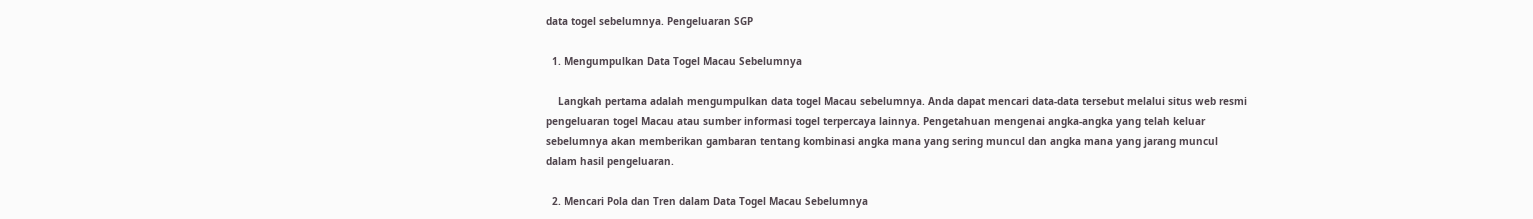data togel sebelumnya. Pengeluaran SGP

  1. Mengumpulkan Data Togel Macau Sebelumnya

    Langkah pertama adalah mengumpulkan data togel Macau sebelumnya. Anda dapat mencari data-data tersebut melalui situs web resmi pengeluaran togel Macau atau sumber informasi togel terpercaya lainnya. Pengetahuan mengenai angka-angka yang telah keluar sebelumnya akan memberikan gambaran tentang kombinasi angka mana yang sering muncul dan angka mana yang jarang muncul dalam hasil pengeluaran.

  2. Mencari Pola dan Tren dalam Data Togel Macau Sebelumnya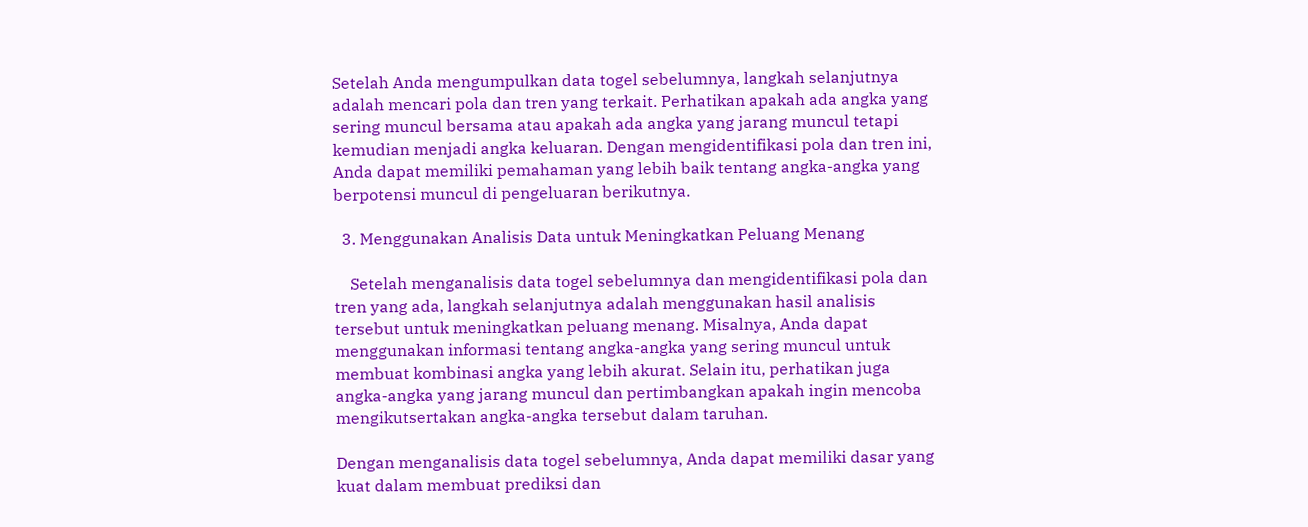Setelah Anda mengumpulkan data togel sebelumnya, langkah selanjutnya adalah mencari pola dan tren yang terkait. Perhatikan apakah ada angka yang sering muncul bersama atau apakah ada angka yang jarang muncul tetapi kemudian menjadi angka keluaran. Dengan mengidentifikasi pola dan tren ini, Anda dapat memiliki pemahaman yang lebih baik tentang angka-angka yang berpotensi muncul di pengeluaran berikutnya.

  3. Menggunakan Analisis Data untuk Meningkatkan Peluang Menang

    Setelah menganalisis data togel sebelumnya dan mengidentifikasi pola dan tren yang ada, langkah selanjutnya adalah menggunakan hasil analisis tersebut untuk meningkatkan peluang menang. Misalnya, Anda dapat menggunakan informasi tentang angka-angka yang sering muncul untuk membuat kombinasi angka yang lebih akurat. Selain itu, perhatikan juga angka-angka yang jarang muncul dan pertimbangkan apakah ingin mencoba mengikutsertakan angka-angka tersebut dalam taruhan.

Dengan menganalisis data togel sebelumnya, Anda dapat memiliki dasar yang kuat dalam membuat prediksi dan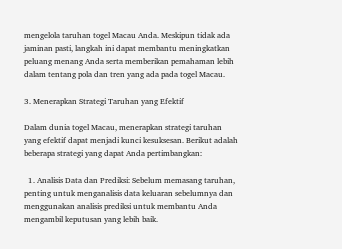mengelola taruhan togel Macau Anda. Meskipun tidak ada jaminan pasti, langkah ini dapat membantu meningkatkan peluang menang Anda serta memberikan pemahaman lebih dalam tentang pola dan tren yang ada pada togel Macau.

3. Menerapkan Strategi Taruhan yang Efektif

Dalam dunia togel Macau, menerapkan strategi taruhan yang efektif dapat menjadi kunci kesuksesan. Berikut adalah beberapa strategi yang dapat Anda pertimbangkan:

  1. Analisis Data dan Prediksi: Sebelum memasang taruhan, penting untuk menganalisis data keluaran sebelumnya dan menggunakan analisis prediksi untuk membantu Anda mengambil keputusan yang lebih baik.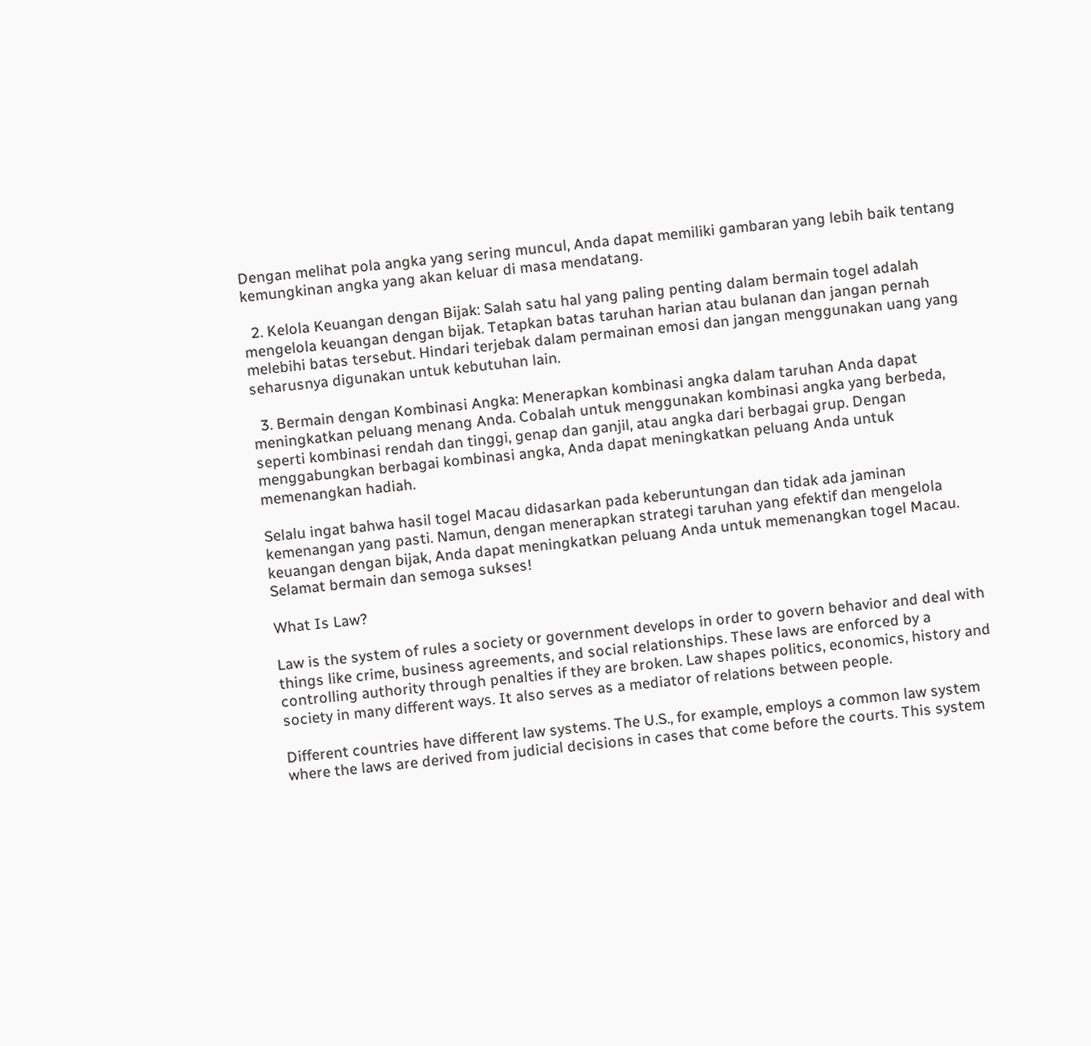Dengan melihat pola angka yang sering muncul, Anda dapat memiliki gambaran yang lebih baik tentang kemungkinan angka yang akan keluar di masa mendatang.

  2. Kelola Keuangan dengan Bijak: Salah satu hal yang paling penting dalam bermain togel adalah mengelola keuangan dengan bijak. Tetapkan batas taruhan harian atau bulanan dan jangan pernah melebihi batas tersebut. Hindari terjebak dalam permainan emosi dan jangan menggunakan uang yang seharusnya digunakan untuk kebutuhan lain.

  3. Bermain dengan Kombinasi Angka: Menerapkan kombinasi angka dalam taruhan Anda dapat meningkatkan peluang menang Anda. Cobalah untuk menggunakan kombinasi angka yang berbeda, seperti kombinasi rendah dan tinggi, genap dan ganjil, atau angka dari berbagai grup. Dengan menggabungkan berbagai kombinasi angka, Anda dapat meningkatkan peluang Anda untuk memenangkan hadiah.

Selalu ingat bahwa hasil togel Macau didasarkan pada keberuntungan dan tidak ada jaminan kemenangan yang pasti. Namun, dengan menerapkan strategi taruhan yang efektif dan mengelola keuangan dengan bijak, Anda dapat meningkatkan peluang Anda untuk memenangkan togel Macau. Selamat bermain dan semoga sukses!

What Is Law?

Law is the system of rules a society or government develops in order to govern behavior and deal with things like crime, business agreements, and social relationships. These laws are enforced by a controlling authority through penalties if they are broken. Law shapes politics, economics, history and society in many different ways. It also serves as a mediator of relations between people.

Different countries have different law systems. The U.S., for example, employs a common law system where the laws are derived from judicial decisions in cases that come before the courts. This system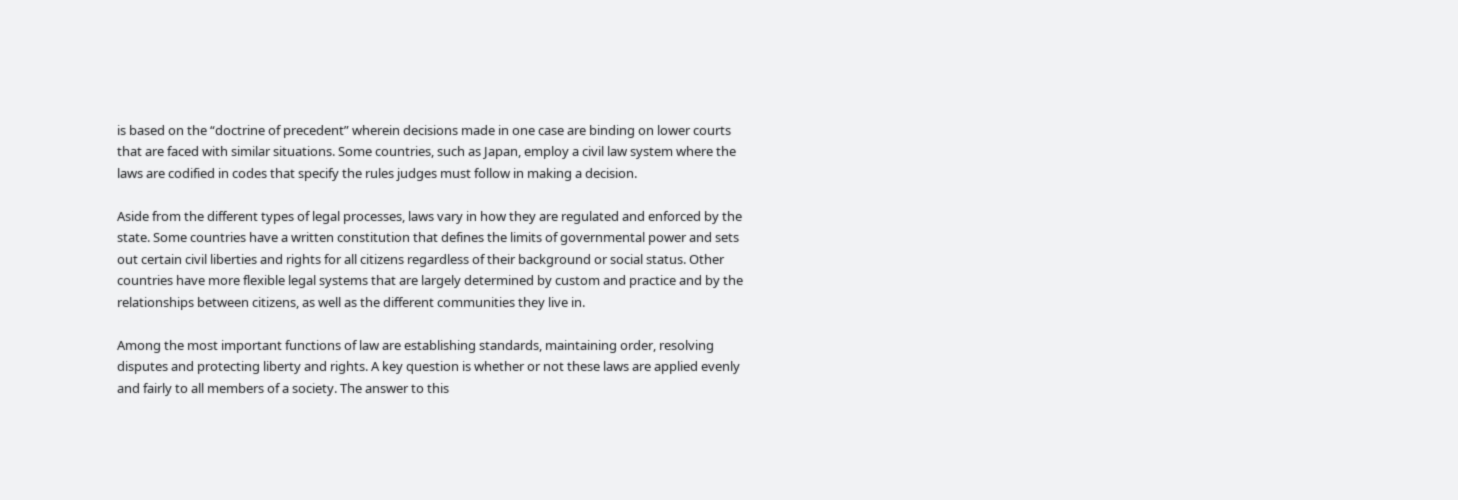is based on the “doctrine of precedent” wherein decisions made in one case are binding on lower courts that are faced with similar situations. Some countries, such as Japan, employ a civil law system where the laws are codified in codes that specify the rules judges must follow in making a decision.

Aside from the different types of legal processes, laws vary in how they are regulated and enforced by the state. Some countries have a written constitution that defines the limits of governmental power and sets out certain civil liberties and rights for all citizens regardless of their background or social status. Other countries have more flexible legal systems that are largely determined by custom and practice and by the relationships between citizens, as well as the different communities they live in.

Among the most important functions of law are establishing standards, maintaining order, resolving disputes and protecting liberty and rights. A key question is whether or not these laws are applied evenly and fairly to all members of a society. The answer to this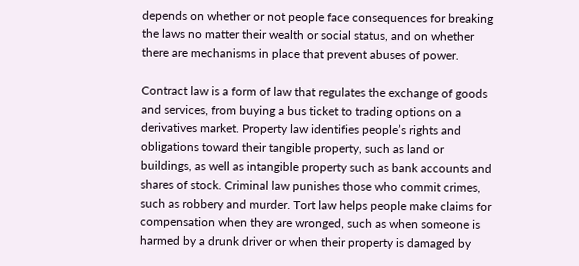depends on whether or not people face consequences for breaking the laws no matter their wealth or social status, and on whether there are mechanisms in place that prevent abuses of power.

Contract law is a form of law that regulates the exchange of goods and services, from buying a bus ticket to trading options on a derivatives market. Property law identifies people’s rights and obligations toward their tangible property, such as land or buildings, as well as intangible property such as bank accounts and shares of stock. Criminal law punishes those who commit crimes, such as robbery and murder. Tort law helps people make claims for compensation when they are wronged, such as when someone is harmed by a drunk driver or when their property is damaged by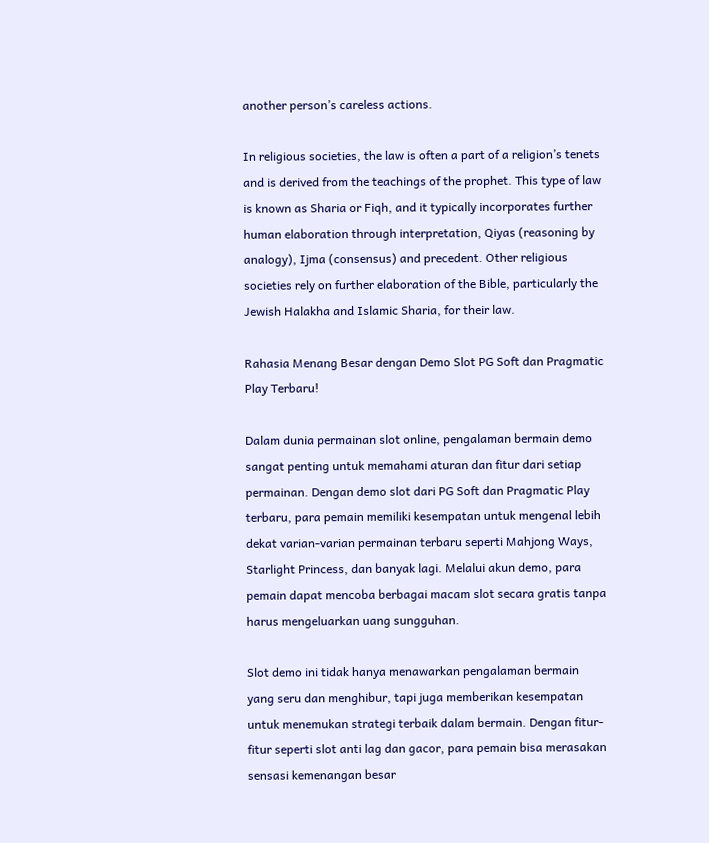another person’s careless actions.

In religious societies, the law is often a part of a religion’s tenets and is derived from the teachings of the prophet. This type of law is known as Sharia or Fiqh, and it typically incorporates further human elaboration through interpretation, Qiyas (reasoning by analogy), Ijma (consensus) and precedent. Other religious societies rely on further elaboration of the Bible, particularly the Jewish Halakha and Islamic Sharia, for their law.

Rahasia Menang Besar dengan Demo Slot PG Soft dan Pragmatic Play Terbaru!

Dalam dunia permainan slot online, pengalaman bermain demo sangat penting untuk memahami aturan dan fitur dari setiap permainan. Dengan demo slot dari PG Soft dan Pragmatic Play terbaru, para pemain memiliki kesempatan untuk mengenal lebih dekat varian-varian permainan terbaru seperti Mahjong Ways, Starlight Princess, dan banyak lagi. Melalui akun demo, para pemain dapat mencoba berbagai macam slot secara gratis tanpa harus mengeluarkan uang sungguhan.

Slot demo ini tidak hanya menawarkan pengalaman bermain yang seru dan menghibur, tapi juga memberikan kesempatan untuk menemukan strategi terbaik dalam bermain. Dengan fitur-fitur seperti slot anti lag dan gacor, para pemain bisa merasakan sensasi kemenangan besar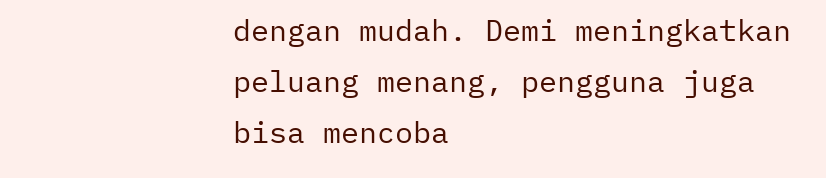dengan mudah. Demi meningkatkan peluang menang, pengguna juga bisa mencoba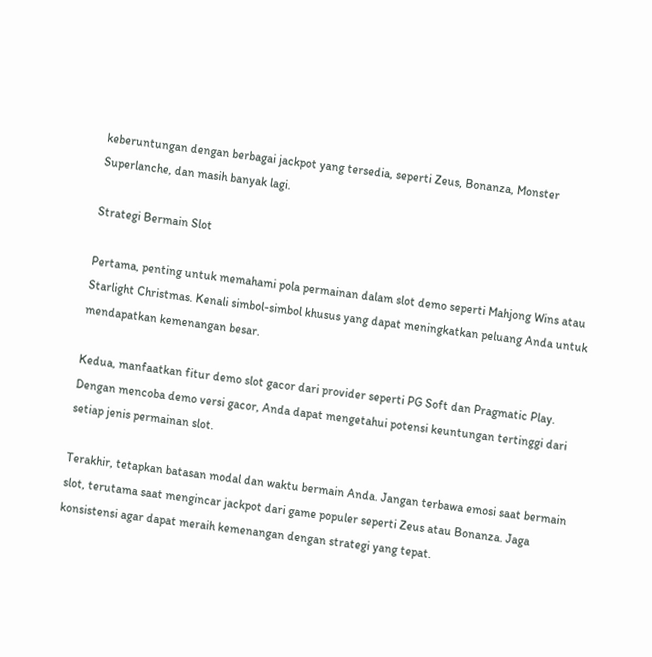keberuntungan dengan berbagai jackpot yang tersedia, seperti Zeus, Bonanza, Monster Superlanche, dan masih banyak lagi.

Strategi Bermain Slot

Pertama, penting untuk memahami pola permainan dalam slot demo seperti Mahjong Wins atau Starlight Christmas. Kenali simbol-simbol khusus yang dapat meningkatkan peluang Anda untuk mendapatkan kemenangan besar.

Kedua, manfaatkan fitur demo slot gacor dari provider seperti PG Soft dan Pragmatic Play. Dengan mencoba demo versi gacor, Anda dapat mengetahui potensi keuntungan tertinggi dari setiap jenis permainan slot.

Terakhir, tetapkan batasan modal dan waktu bermain Anda. Jangan terbawa emosi saat bermain slot, terutama saat mengincar jackpot dari game populer seperti Zeus atau Bonanza. Jaga konsistensi agar dapat meraih kemenangan dengan strategi yang tepat.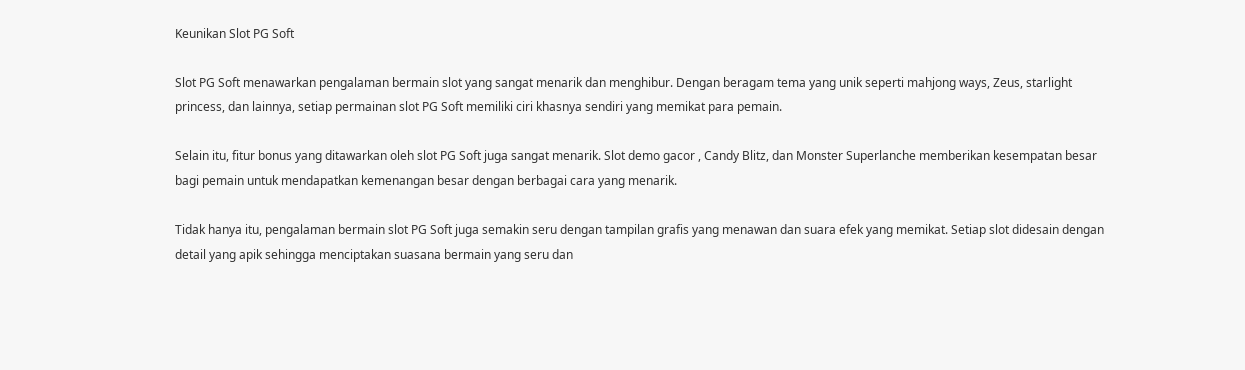Keunikan Slot PG Soft

Slot PG Soft menawarkan pengalaman bermain slot yang sangat menarik dan menghibur. Dengan beragam tema yang unik seperti mahjong ways, Zeus, starlight princess, dan lainnya, setiap permainan slot PG Soft memiliki ciri khasnya sendiri yang memikat para pemain.

Selain itu, fitur bonus yang ditawarkan oleh slot PG Soft juga sangat menarik. Slot demo gacor , Candy Blitz, dan Monster Superlanche memberikan kesempatan besar bagi pemain untuk mendapatkan kemenangan besar dengan berbagai cara yang menarik.

Tidak hanya itu, pengalaman bermain slot PG Soft juga semakin seru dengan tampilan grafis yang menawan dan suara efek yang memikat. Setiap slot didesain dengan detail yang apik sehingga menciptakan suasana bermain yang seru dan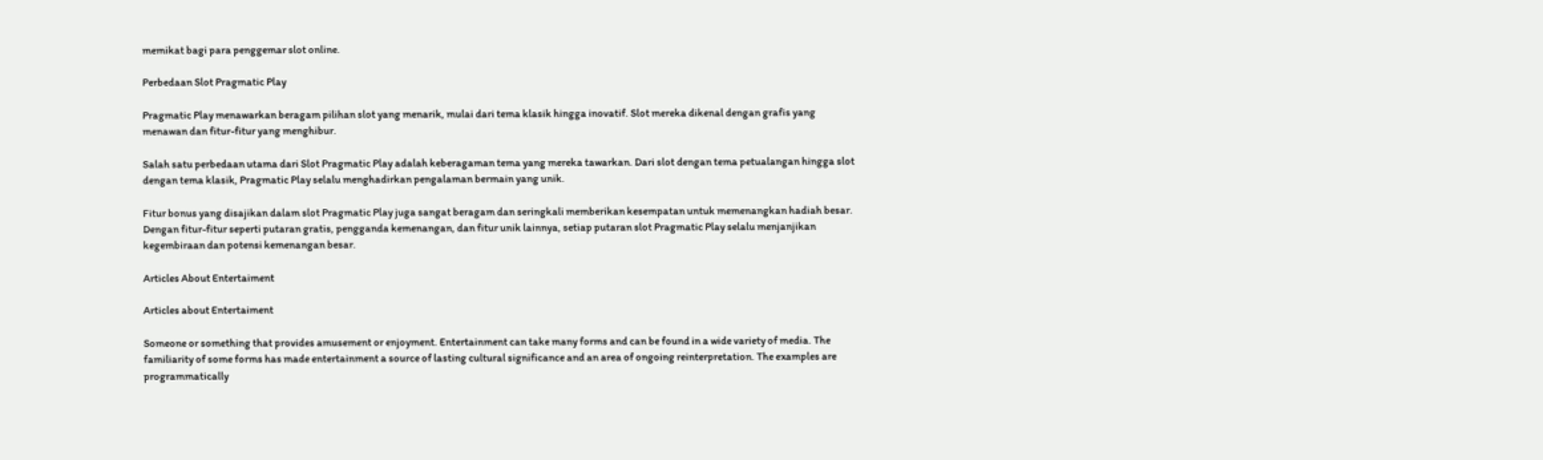memikat bagi para penggemar slot online.

Perbedaan Slot Pragmatic Play

Pragmatic Play menawarkan beragam pilihan slot yang menarik, mulai dari tema klasik hingga inovatif. Slot mereka dikenal dengan grafis yang menawan dan fitur-fitur yang menghibur.

Salah satu perbedaan utama dari Slot Pragmatic Play adalah keberagaman tema yang mereka tawarkan. Dari slot dengan tema petualangan hingga slot dengan tema klasik, Pragmatic Play selalu menghadirkan pengalaman bermain yang unik.

Fitur bonus yang disajikan dalam slot Pragmatic Play juga sangat beragam dan seringkali memberikan kesempatan untuk memenangkan hadiah besar. Dengan fitur-fitur seperti putaran gratis, pengganda kemenangan, dan fitur unik lainnya, setiap putaran slot Pragmatic Play selalu menjanjikan kegembiraan dan potensi kemenangan besar.

Articles About Entertaiment

Articles about Entertaiment

Someone or something that provides amusement or enjoyment. Entertainment can take many forms and can be found in a wide variety of media. The familiarity of some forms has made entertainment a source of lasting cultural significance and an area of ongoing reinterpretation. The examples are programmatically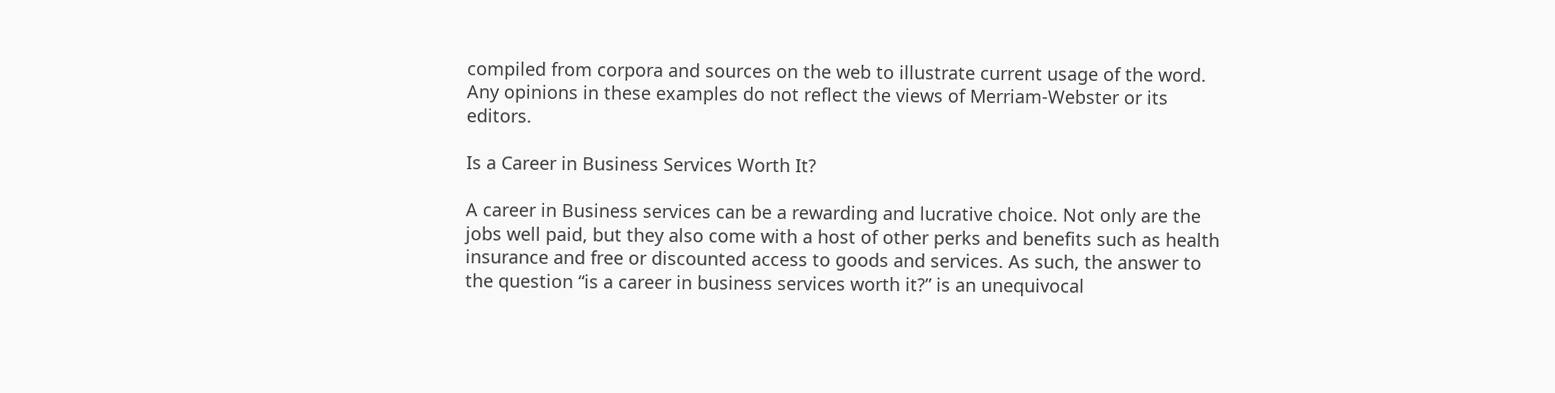compiled from corpora and sources on the web to illustrate current usage of the word. Any opinions in these examples do not reflect the views of Merriam-Webster or its editors.

Is a Career in Business Services Worth It?

A career in Business services can be a rewarding and lucrative choice. Not only are the jobs well paid, but they also come with a host of other perks and benefits such as health insurance and free or discounted access to goods and services. As such, the answer to the question “is a career in business services worth it?” is an unequivocal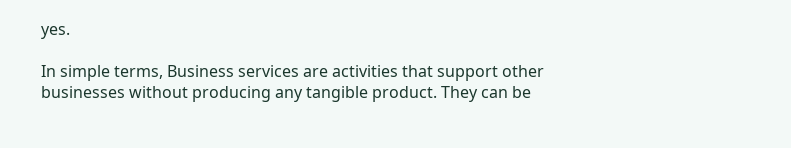yes.

In simple terms, Business services are activities that support other businesses without producing any tangible product. They can be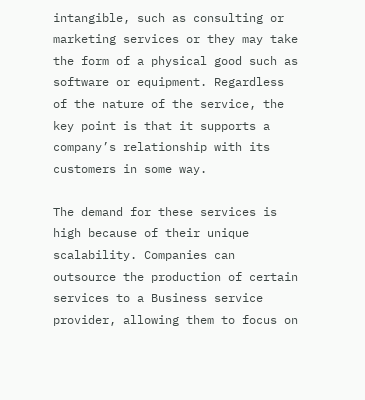intangible, such as consulting or marketing services or they may take the form of a physical good such as software or equipment. Regardless of the nature of the service, the key point is that it supports a company’s relationship with its customers in some way.

The demand for these services is high because of their unique scalability. Companies can outsource the production of certain services to a Business service provider, allowing them to focus on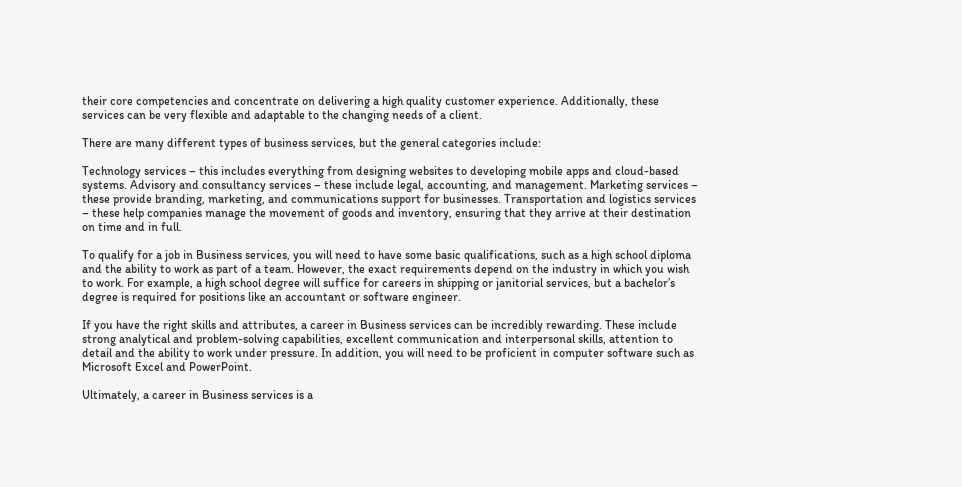their core competencies and concentrate on delivering a high quality customer experience. Additionally, these services can be very flexible and adaptable to the changing needs of a client.

There are many different types of business services, but the general categories include:

Technology services – this includes everything from designing websites to developing mobile apps and cloud-based systems. Advisory and consultancy services – these include legal, accounting, and management. Marketing services – these provide branding, marketing, and communications support for businesses. Transportation and logistics services – these help companies manage the movement of goods and inventory, ensuring that they arrive at their destination on time and in full.

To qualify for a job in Business services, you will need to have some basic qualifications, such as a high school diploma and the ability to work as part of a team. However, the exact requirements depend on the industry in which you wish to work. For example, a high school degree will suffice for careers in shipping or janitorial services, but a bachelor’s degree is required for positions like an accountant or software engineer.

If you have the right skills and attributes, a career in Business services can be incredibly rewarding. These include strong analytical and problem-solving capabilities, excellent communication and interpersonal skills, attention to detail and the ability to work under pressure. In addition, you will need to be proficient in computer software such as Microsoft Excel and PowerPoint.

Ultimately, a career in Business services is a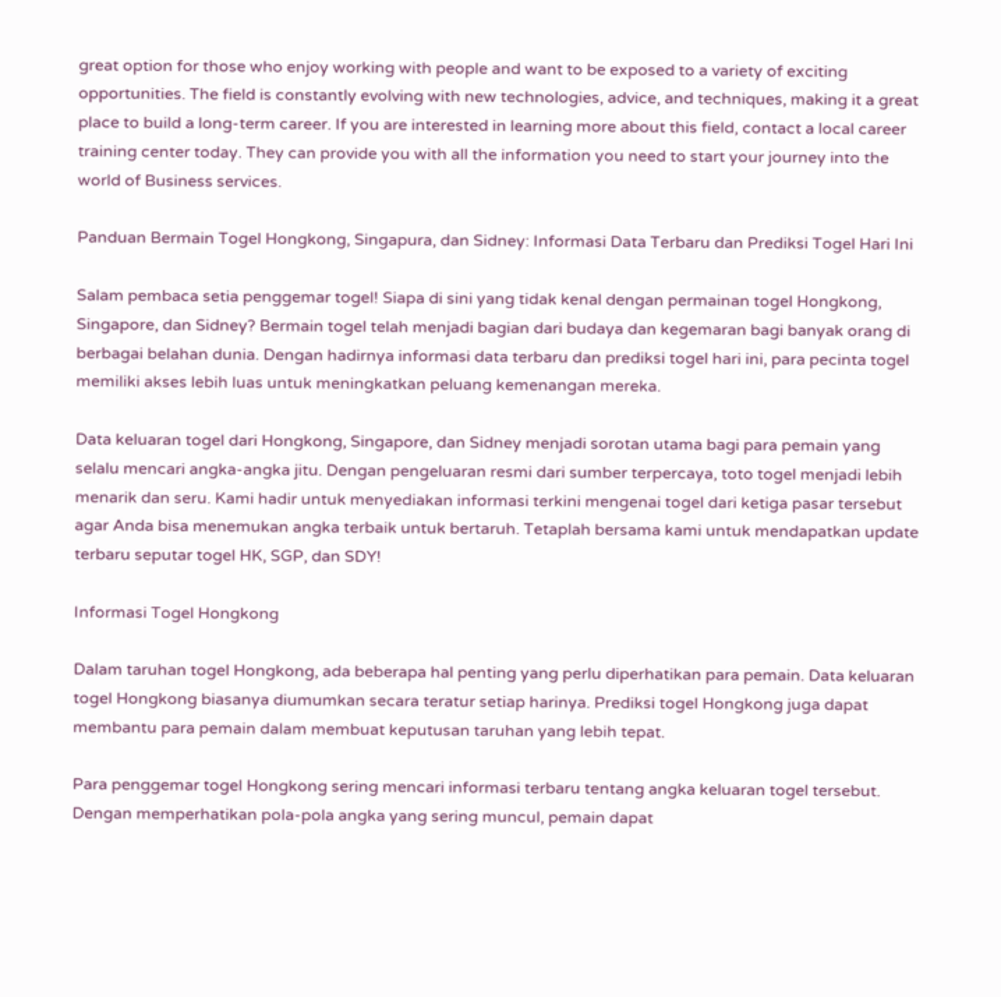great option for those who enjoy working with people and want to be exposed to a variety of exciting opportunities. The field is constantly evolving with new technologies, advice, and techniques, making it a great place to build a long-term career. If you are interested in learning more about this field, contact a local career training center today. They can provide you with all the information you need to start your journey into the world of Business services.

Panduan Bermain Togel Hongkong, Singapura, dan Sidney: Informasi Data Terbaru dan Prediksi Togel Hari Ini

Salam pembaca setia penggemar togel! Siapa di sini yang tidak kenal dengan permainan togel Hongkong, Singapore, dan Sidney? Bermain togel telah menjadi bagian dari budaya dan kegemaran bagi banyak orang di berbagai belahan dunia. Dengan hadirnya informasi data terbaru dan prediksi togel hari ini, para pecinta togel memiliki akses lebih luas untuk meningkatkan peluang kemenangan mereka.

Data keluaran togel dari Hongkong, Singapore, dan Sidney menjadi sorotan utama bagi para pemain yang selalu mencari angka-angka jitu. Dengan pengeluaran resmi dari sumber terpercaya, toto togel menjadi lebih menarik dan seru. Kami hadir untuk menyediakan informasi terkini mengenai togel dari ketiga pasar tersebut agar Anda bisa menemukan angka terbaik untuk bertaruh. Tetaplah bersama kami untuk mendapatkan update terbaru seputar togel HK, SGP, dan SDY!

Informasi Togel Hongkong

Dalam taruhan togel Hongkong, ada beberapa hal penting yang perlu diperhatikan para pemain. Data keluaran togel Hongkong biasanya diumumkan secara teratur setiap harinya. Prediksi togel Hongkong juga dapat membantu para pemain dalam membuat keputusan taruhan yang lebih tepat.

Para penggemar togel Hongkong sering mencari informasi terbaru tentang angka keluaran togel tersebut. Dengan memperhatikan pola-pola angka yang sering muncul, pemain dapat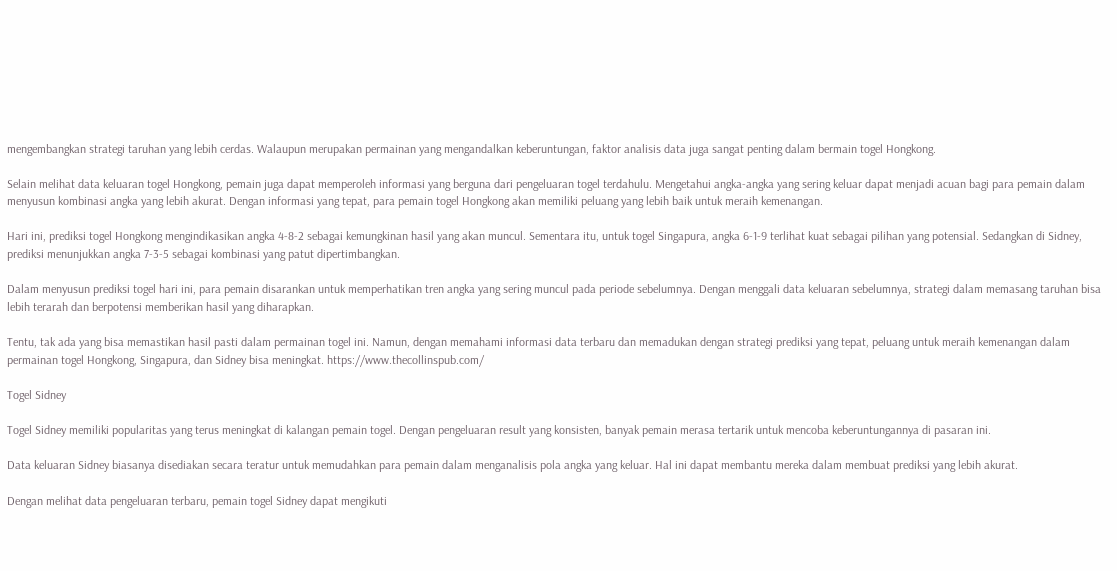mengembangkan strategi taruhan yang lebih cerdas. Walaupun merupakan permainan yang mengandalkan keberuntungan, faktor analisis data juga sangat penting dalam bermain togel Hongkong.

Selain melihat data keluaran togel Hongkong, pemain juga dapat memperoleh informasi yang berguna dari pengeluaran togel terdahulu. Mengetahui angka-angka yang sering keluar dapat menjadi acuan bagi para pemain dalam menyusun kombinasi angka yang lebih akurat. Dengan informasi yang tepat, para pemain togel Hongkong akan memiliki peluang yang lebih baik untuk meraih kemenangan.

Hari ini, prediksi togel Hongkong mengindikasikan angka 4-8-2 sebagai kemungkinan hasil yang akan muncul. Sementara itu, untuk togel Singapura, angka 6-1-9 terlihat kuat sebagai pilihan yang potensial. Sedangkan di Sidney, prediksi menunjukkan angka 7-3-5 sebagai kombinasi yang patut dipertimbangkan.

Dalam menyusun prediksi togel hari ini, para pemain disarankan untuk memperhatikan tren angka yang sering muncul pada periode sebelumnya. Dengan menggali data keluaran sebelumnya, strategi dalam memasang taruhan bisa lebih terarah dan berpotensi memberikan hasil yang diharapkan.

Tentu, tak ada yang bisa memastikan hasil pasti dalam permainan togel ini. Namun, dengan memahami informasi data terbaru dan memadukan dengan strategi prediksi yang tepat, peluang untuk meraih kemenangan dalam permainan togel Hongkong, Singapura, dan Sidney bisa meningkat. https://www.thecollinspub.com/

Togel Sidney

Togel Sidney memiliki popularitas yang terus meningkat di kalangan pemain togel. Dengan pengeluaran result yang konsisten, banyak pemain merasa tertarik untuk mencoba keberuntungannya di pasaran ini.

Data keluaran Sidney biasanya disediakan secara teratur untuk memudahkan para pemain dalam menganalisis pola angka yang keluar. Hal ini dapat membantu mereka dalam membuat prediksi yang lebih akurat.

Dengan melihat data pengeluaran terbaru, pemain togel Sidney dapat mengikuti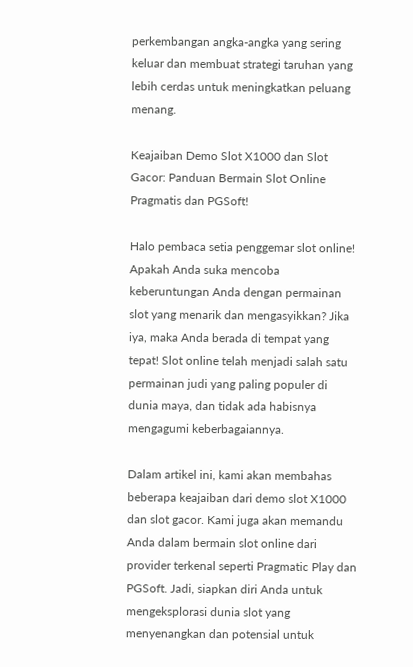perkembangan angka-angka yang sering keluar dan membuat strategi taruhan yang lebih cerdas untuk meningkatkan peluang menang.

Keajaiban Demo Slot X1000 dan Slot Gacor: Panduan Bermain Slot Online Pragmatis dan PGSoft!

Halo pembaca setia penggemar slot online! Apakah Anda suka mencoba keberuntungan Anda dengan permainan slot yang menarik dan mengasyikkan? Jika iya, maka Anda berada di tempat yang tepat! Slot online telah menjadi salah satu permainan judi yang paling populer di dunia maya, dan tidak ada habisnya mengagumi keberbagaiannya.

Dalam artikel ini, kami akan membahas beberapa keajaiban dari demo slot X1000 dan slot gacor. Kami juga akan memandu Anda dalam bermain slot online dari provider terkenal seperti Pragmatic Play dan PGSoft. Jadi, siapkan diri Anda untuk mengeksplorasi dunia slot yang menyenangkan dan potensial untuk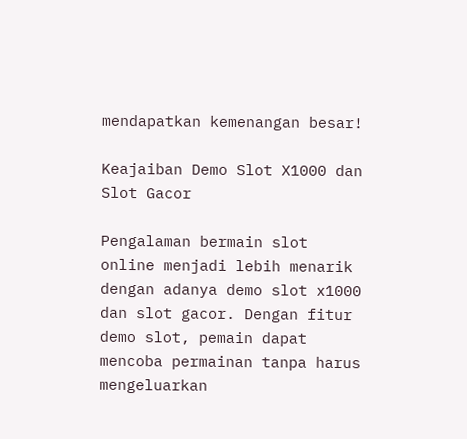mendapatkan kemenangan besar!

Keajaiban Demo Slot X1000 dan Slot Gacor

Pengalaman bermain slot online menjadi lebih menarik dengan adanya demo slot x1000 dan slot gacor. Dengan fitur demo slot, pemain dapat mencoba permainan tanpa harus mengeluarkan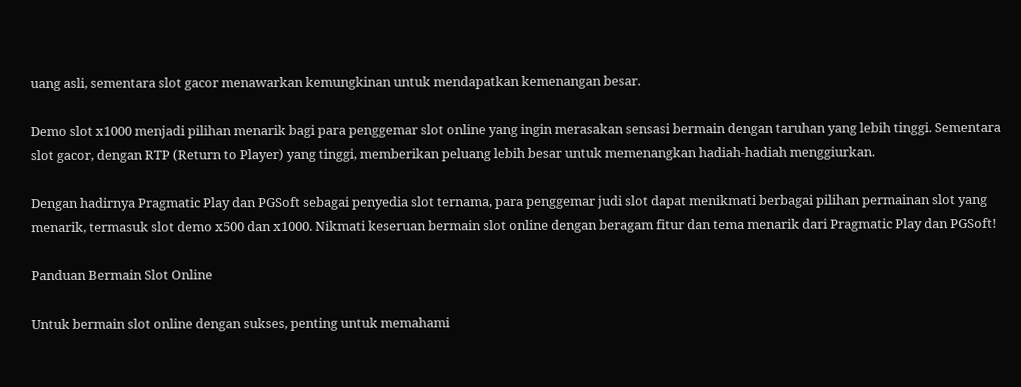uang asli, sementara slot gacor menawarkan kemungkinan untuk mendapatkan kemenangan besar.

Demo slot x1000 menjadi pilihan menarik bagi para penggemar slot online yang ingin merasakan sensasi bermain dengan taruhan yang lebih tinggi. Sementara slot gacor, dengan RTP (Return to Player) yang tinggi, memberikan peluang lebih besar untuk memenangkan hadiah-hadiah menggiurkan.

Dengan hadirnya Pragmatic Play dan PGSoft sebagai penyedia slot ternama, para penggemar judi slot dapat menikmati berbagai pilihan permainan slot yang menarik, termasuk slot demo x500 dan x1000. Nikmati keseruan bermain slot online dengan beragam fitur dan tema menarik dari Pragmatic Play dan PGSoft!

Panduan Bermain Slot Online

Untuk bermain slot online dengan sukses, penting untuk memahami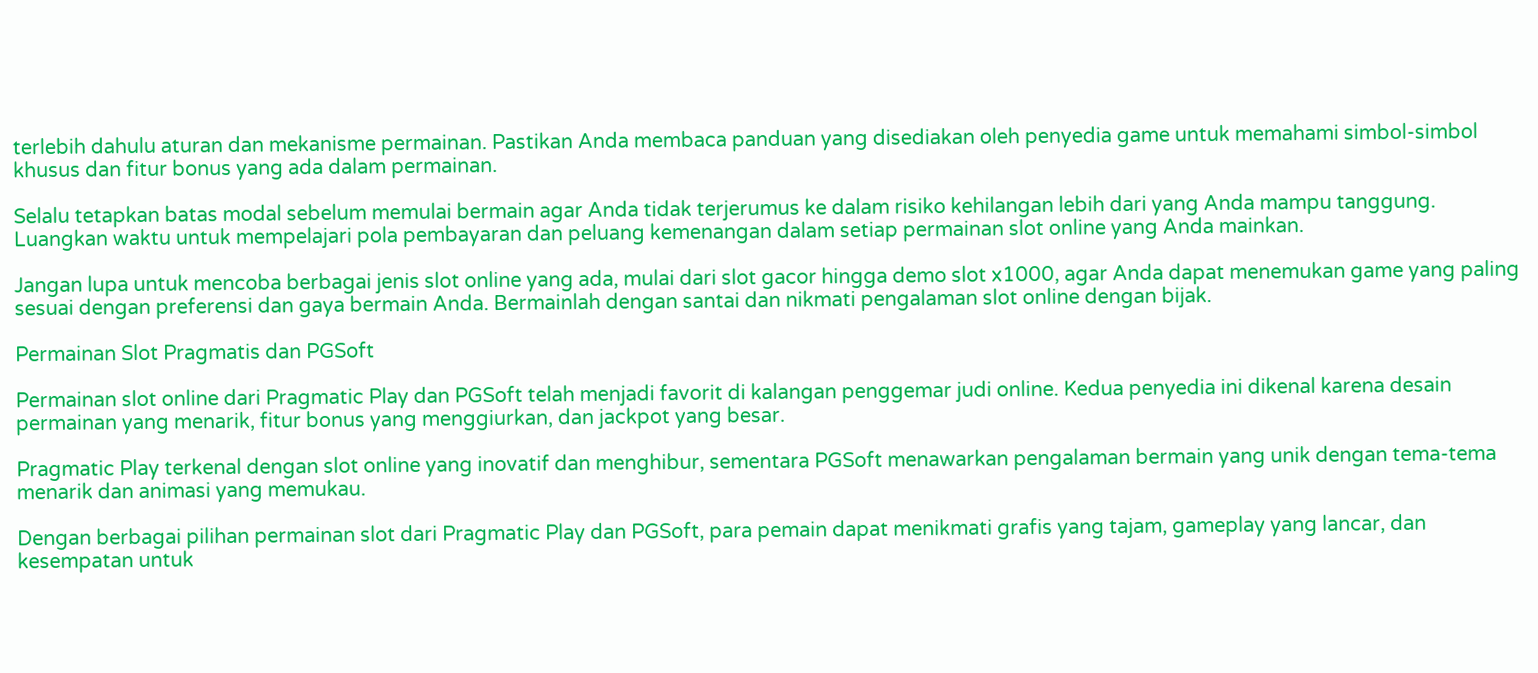terlebih dahulu aturan dan mekanisme permainan. Pastikan Anda membaca panduan yang disediakan oleh penyedia game untuk memahami simbol-simbol khusus dan fitur bonus yang ada dalam permainan.

Selalu tetapkan batas modal sebelum memulai bermain agar Anda tidak terjerumus ke dalam risiko kehilangan lebih dari yang Anda mampu tanggung. Luangkan waktu untuk mempelajari pola pembayaran dan peluang kemenangan dalam setiap permainan slot online yang Anda mainkan.

Jangan lupa untuk mencoba berbagai jenis slot online yang ada, mulai dari slot gacor hingga demo slot x1000, agar Anda dapat menemukan game yang paling sesuai dengan preferensi dan gaya bermain Anda. Bermainlah dengan santai dan nikmati pengalaman slot online dengan bijak.

Permainan Slot Pragmatis dan PGSoft

Permainan slot online dari Pragmatic Play dan PGSoft telah menjadi favorit di kalangan penggemar judi online. Kedua penyedia ini dikenal karena desain permainan yang menarik, fitur bonus yang menggiurkan, dan jackpot yang besar.

Pragmatic Play terkenal dengan slot online yang inovatif dan menghibur, sementara PGSoft menawarkan pengalaman bermain yang unik dengan tema-tema menarik dan animasi yang memukau.

Dengan berbagai pilihan permainan slot dari Pragmatic Play dan PGSoft, para pemain dapat menikmati grafis yang tajam, gameplay yang lancar, dan kesempatan untuk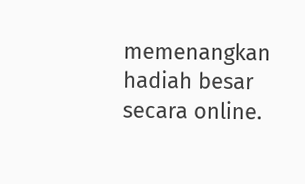memenangkan hadiah besar secara online.